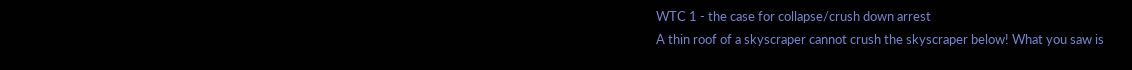WTC 1 - the case for collapse/crush down arrest
A thin roof of a skyscraper cannot crush the skyscraper below! What you saw is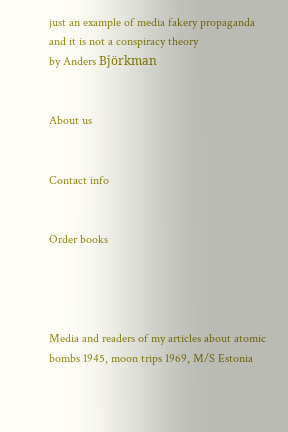just an example of media fakery propaganda and it is not a conspiracy theory
by Anders Björkman


About us


Contact info


Order books




Media and readers of my articles about atomic bombs 1945, moon trips 1969, M/S Estonia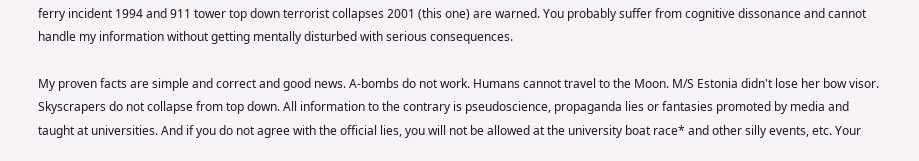ferry incident 1994 and 911 tower top down terrorist collapses 2001 (this one) are warned. You probably suffer from cognitive dissonance and cannot handle my information without getting mentally disturbed with serious consequences.

My proven facts are simple and correct and good news. A-bombs do not work. Humans cannot travel to the Moon. M/S Estonia didn't lose her bow visor. Skyscrapers do not collapse from top down. All information to the contrary is pseudoscience, propaganda lies or fantasies promoted by media and taught at universities. And if you do not agree with the official lies, you will not be allowed at the university boat race* and other silly events, etc. Your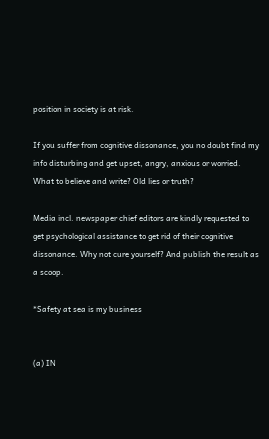position in society is at risk.

If you suffer from cognitive dissonance, you no doubt find my info disturbing and get upset, angry, anxious or worried. What to believe and write? Old lies or truth?

Media incl. newspaper chief editors are kindly requested to get psychological assistance to get rid of their cognitive dissonance. Why not cure yourself? And publish the result as a scoop.

*Safety at sea is my business


(a) IN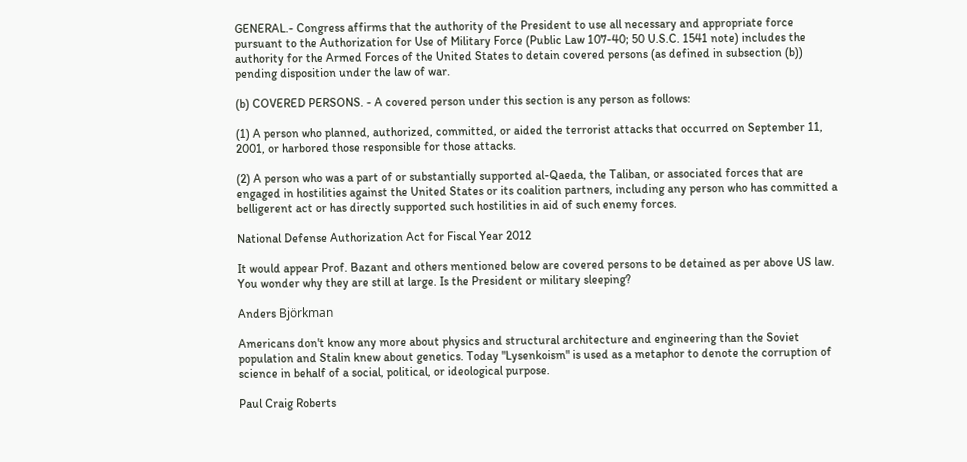GENERAL.- Congress affirms that the authority of the President to use all necessary and appropriate force pursuant to the Authorization for Use of Military Force (Public Law 107-40; 50 U.S.C. 1541 note) includes the authority for the Armed Forces of the United States to detain covered persons (as defined in subsection (b)) pending disposition under the law of war.

(b) COVERED PERSONS. - A covered person under this section is any person as follows:

(1) A person who planned, authorized, committed, or aided the terrorist attacks that occurred on September 11, 2001, or harbored those responsible for those attacks.

(2) A person who was a part of or substantially supported al-Qaeda, the Taliban, or associated forces that are engaged in hostilities against the United States or its coalition partners, including any person who has committed a belligerent act or has directly supported such hostilities in aid of such enemy forces.

National Defense Authorization Act for Fiscal Year 2012

It would appear Prof. Bazant and others mentioned below are covered persons to be detained as per above US law. You wonder why they are still at large. Is the President or military sleeping?

Anders Björkman

Americans don't know any more about physics and structural architecture and engineering than the Soviet population and Stalin knew about genetics. Today "Lysenkoism" is used as a metaphor to denote the corruption of science in behalf of a social, political, or ideological purpose.

Paul Craig Roberts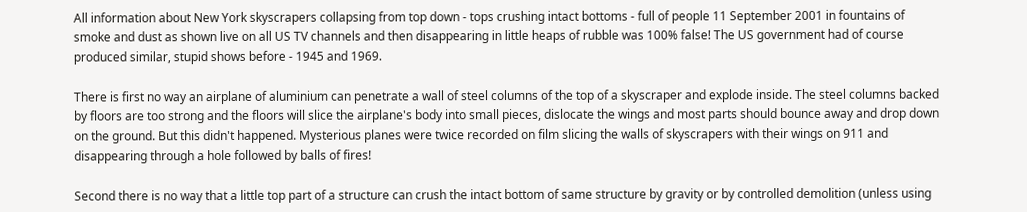All information about New York skyscrapers collapsing from top down - tops crushing intact bottoms - full of people 11 September 2001 in fountains of smoke and dust as shown live on all US TV channels and then disappearing in little heaps of rubble was 100% false! The US government had of course produced similar, stupid shows before - 1945 and 1969.

There is first no way an airplane of aluminium can penetrate a wall of steel columns of the top of a skyscraper and explode inside. The steel columns backed by floors are too strong and the floors will slice the airplane's body into small pieces, dislocate the wings and most parts should bounce away and drop down on the ground. But this didn't happened. Mysterious planes were twice recorded on film slicing the walls of skyscrapers with their wings on 911 and disappearing through a hole followed by balls of fires!

Second there is no way that a little top part of a structure can crush the intact bottom of same structure by gravity or by controlled demolition (unless using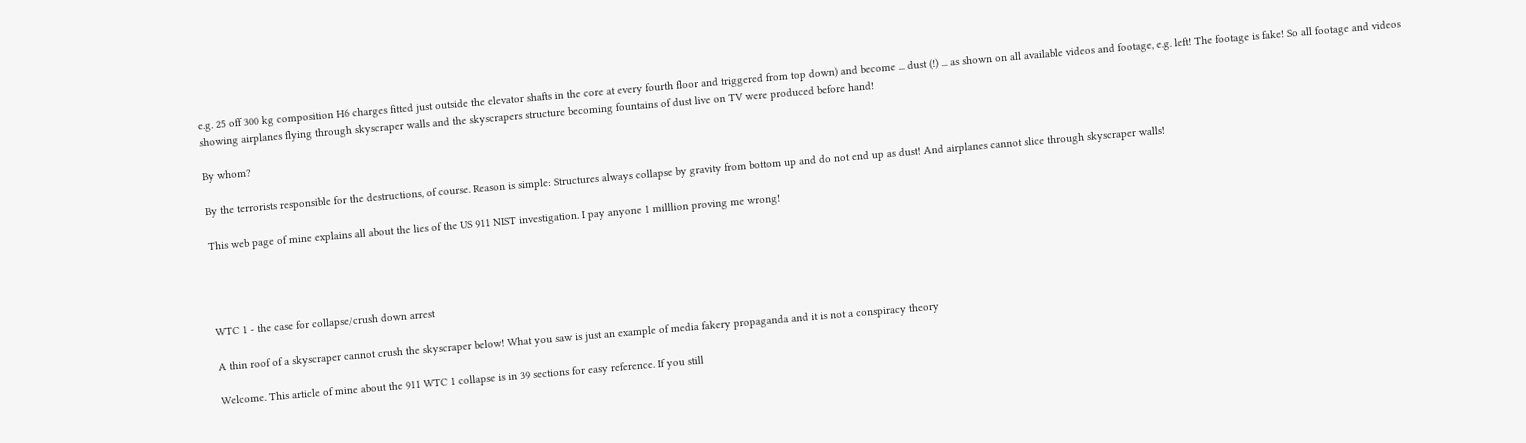e.g. 25 off 300 kg composition H6 charges fitted just outside the elevator shafts in the core at every fourth floor and triggered from top down) and become ... dust (!) ... as shown on all available videos and footage, e.g. left! The footage is fake! So all footage and videos showing airplanes flying through skyscraper walls and the skyscrapers structure becoming fountains of dust live on TV were produced before hand!

By whom?

By the terrorists responsible for the destructions, of course. Reason is simple: Structures always collapse by gravity from bottom up and do not end up as dust! And airplanes cannot slice through skyscraper walls!

This web page of mine explains all about the lies of the US 911 NIST investigation. I pay anyone 1 milllion proving me wrong!




WTC 1 - the case for collapse/crush down arrest

A thin roof of a skyscraper cannot crush the skyscraper below! What you saw is just an example of media fakery propaganda and it is not a conspiracy theory

Welcome. This article of mine about the 911 WTC 1 collapse is in 39 sections for easy reference. If you still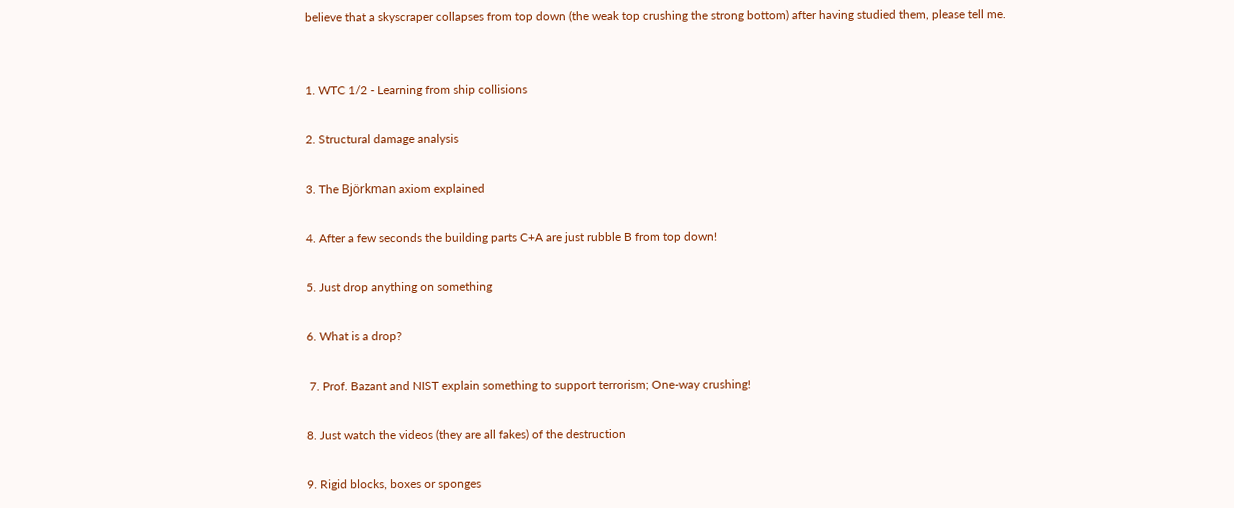believe that a skyscraper collapses from top down (the weak top crushing the strong bottom) after having studied them, please tell me.


1. WTC 1/2 - Learning from ship collisions

2. Structural damage analysis

3. The Björkman axiom explained

4. After a few seconds the building parts C+A are just rubble B from top down!

5. Just drop anything on something

6. What is a drop?

 7. Prof. Bazant and NIST explain something to support terrorism; One-way crushing!

8. Just watch the videos (they are all fakes) of the destruction

9. Rigid blocks, boxes or sponges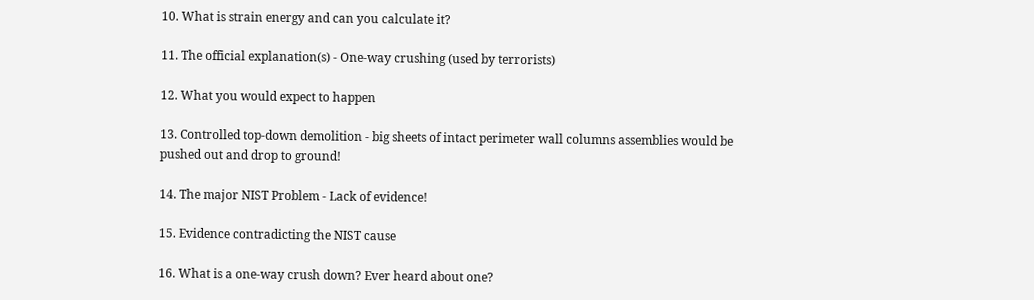10. What is strain energy and can you calculate it?

11. The official explanation(s) - One-way crushing (used by terrorists)

12. What you would expect to happen

13. Controlled top-down demolition - big sheets of intact perimeter wall columns assemblies would be pushed out and drop to ground!

14. The major NIST Problem - Lack of evidence!

15. Evidence contradicting the NIST cause

16. What is a one-way crush down? Ever heard about one?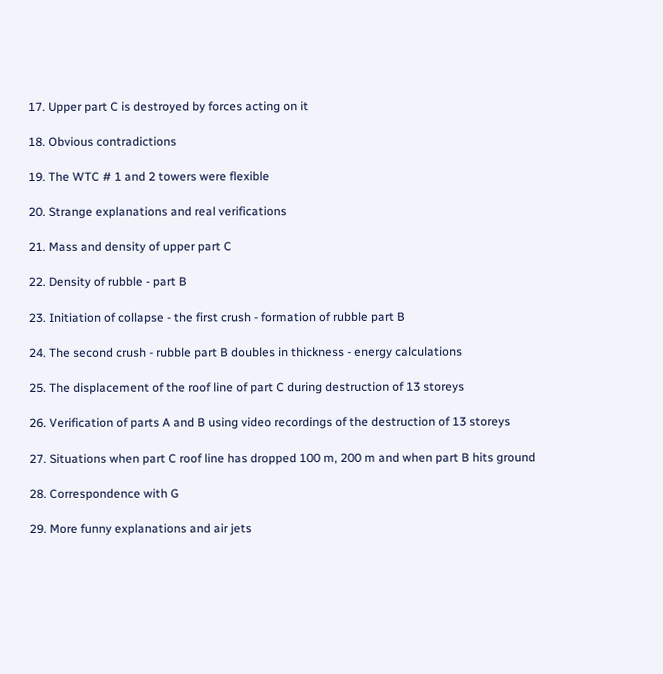17. Upper part C is destroyed by forces acting on it

18. Obvious contradictions

19. The WTC # 1 and 2 towers were flexible

20. Strange explanations and real verifications

21. Mass and density of upper part C

22. Density of rubble - part B

23. Initiation of collapse - the first crush - formation of rubble part B

24. The second crush - rubble part B doubles in thickness - energy calculations

25. The displacement of the roof line of part C during destruction of 13 storeys

26. Verification of parts A and B using video recordings of the destruction of 13 storeys

27. Situations when part C roof line has dropped 100 m, 200 m and when part B hits ground

28. Correspondence with G

29. More funny explanations and air jets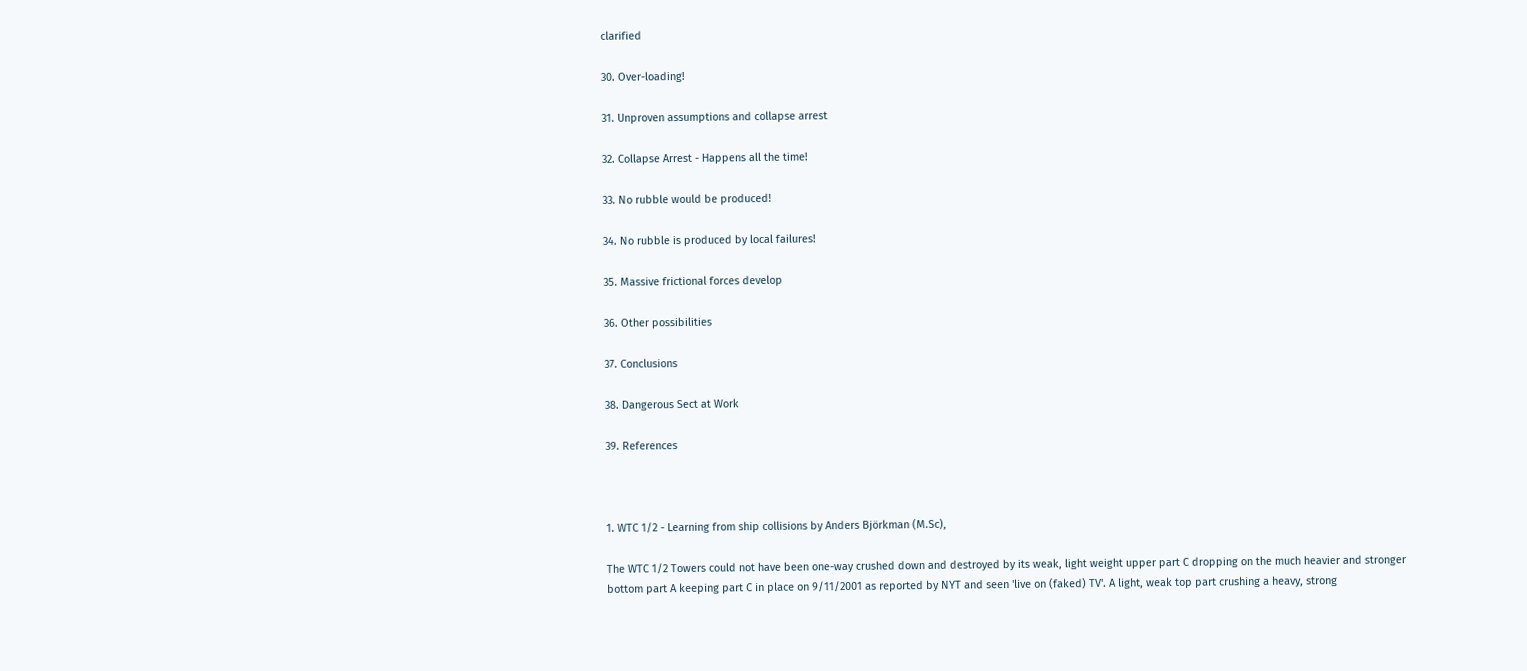clarified

30. Over-loading!

31. Unproven assumptions and collapse arrest

32. Collapse Arrest - Happens all the time!

33. No rubble would be produced!

34. No rubble is produced by local failures!

35. Massive frictional forces develop

36. Other possibilities

37. Conclusions

38. Dangerous Sect at Work

39. References



1. WTC 1/2 - Learning from ship collisions by Anders Björkman (M.Sc),

The WTC 1/2 Towers could not have been one-way crushed down and destroyed by its weak, light weight upper part C dropping on the much heavier and stronger bottom part A keeping part C in place on 9/11/2001 as reported by NYT and seen 'live on (faked) TV'. A light, weak top part crushing a heavy, strong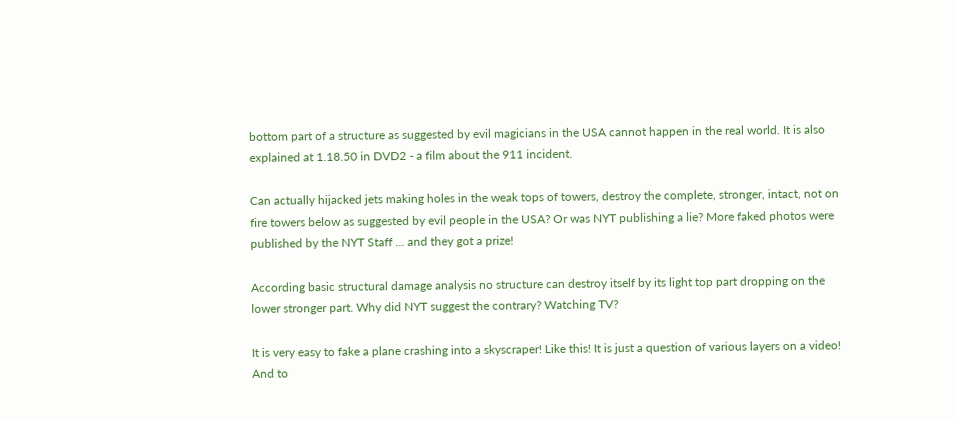bottom part of a structure as suggested by evil magicians in the USA cannot happen in the real world. It is also explained at 1.18.50 in DVD2 - a film about the 911 incident.

Can actually hijacked jets making holes in the weak tops of towers, destroy the complete, stronger, intact, not on fire towers below as suggested by evil people in the USA? Or was NYT publishing a lie? More faked photos were published by the NYT Staff ... and they got a prize!

According basic structural damage analysis no structure can destroy itself by its light top part dropping on the lower stronger part. Why did NYT suggest the contrary? Watching TV?

It is very easy to fake a plane crashing into a skyscraper! Like this! It is just a question of various layers on a video! And to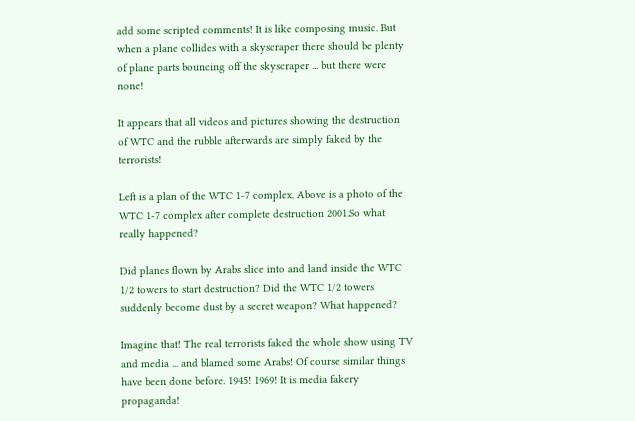add some scripted comments! It is like composing music. But when a plane collides with a skyscraper there should be plenty of plane parts bouncing off the skyscraper ... but there were none!

It appears that all videos and pictures showing the destruction of WTC and the rubble afterwards are simply faked by the terrorists!

Left is a plan of the WTC 1-7 complex. Above is a photo of the WTC 1-7 complex after complete destruction 2001.So what really happened?

Did planes flown by Arabs slice into and land inside the WTC 1/2 towers to start destruction? Did the WTC 1/2 towers suddenly become dust by a secret weapon? What happened?

Imagine that! The real terrorists faked the whole show using TV and media ... and blamed some Arabs! Of course similar things have been done before. 1945! 1969! It is media fakery propaganda!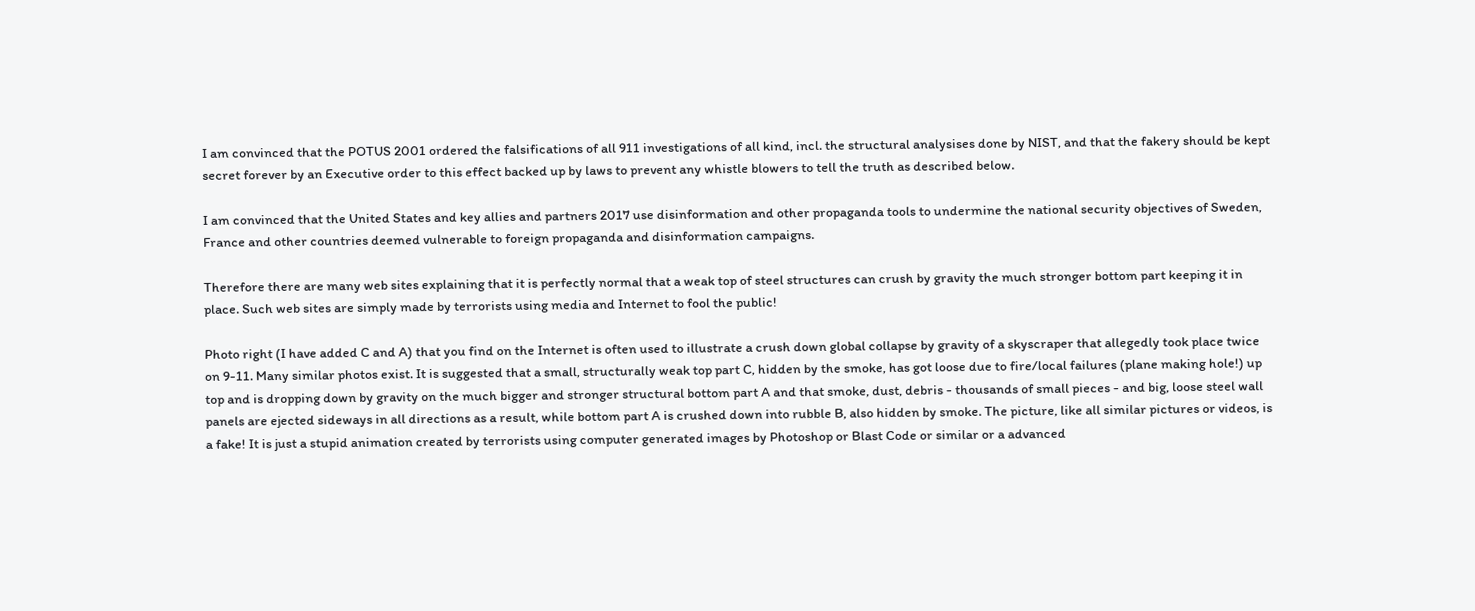I am convinced that the POTUS 2001 ordered the falsifications of all 911 investigations of all kind, incl. the structural analysises done by NIST, and that the fakery should be kept secret forever by an Executive order to this effect backed up by laws to prevent any whistle blowers to tell the truth as described below.

I am convinced that the United States and key allies and partners 2017 use disinformation and other propaganda tools to undermine the national security objectives of Sweden, France and other countries deemed vulnerable to foreign propaganda and disinformation campaigns.

Therefore there are many web sites explaining that it is perfectly normal that a weak top of steel structures can crush by gravity the much stronger bottom part keeping it in place. Such web sites are simply made by terrorists using media and Internet to fool the public!

Photo right (I have added C and A) that you find on the Internet is often used to illustrate a crush down global collapse by gravity of a skyscraper that allegedly took place twice on 9-11. Many similar photos exist. It is suggested that a small, structurally weak top part C, hidden by the smoke, has got loose due to fire/local failures (plane making hole!) up top and is dropping down by gravity on the much bigger and stronger structural bottom part A and that smoke, dust, debris - thousands of small pieces - and big, loose steel wall panels are ejected sideways in all directions as a result, while bottom part A is crushed down into rubble B, also hidden by smoke. The picture, like all similar pictures or videos, is a fake! It is just a stupid animation created by terrorists using computer generated images by Photoshop or Blast Code or similar or a advanced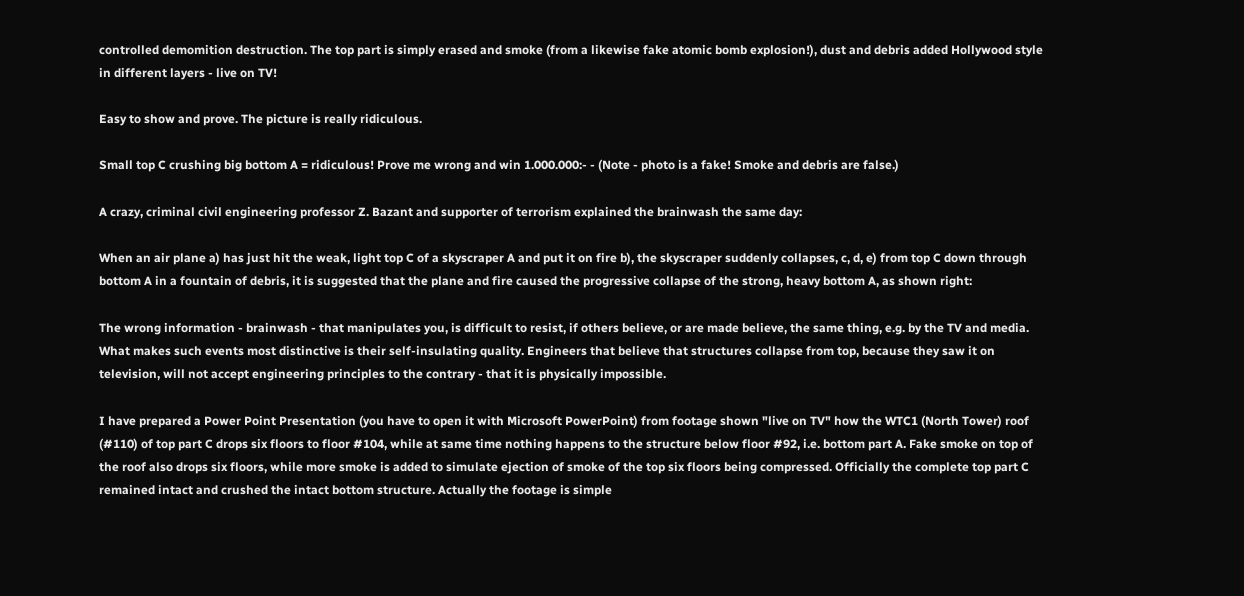controlled demomition destruction. The top part is simply erased and smoke (from a likewise fake atomic bomb explosion!), dust and debris added Hollywood style in different layers - live on TV!

Easy to show and prove. The picture is really ridiculous.

Small top C crushing big bottom A = ridiculous! Prove me wrong and win 1.000.000:- - (Note - photo is a fake! Smoke and debris are false.)

A crazy, criminal civil engineering professor Z. Bazant and supporter of terrorism explained the brainwash the same day:

When an air plane a) has just hit the weak, light top C of a skyscraper A and put it on fire b), the skyscraper suddenly collapses, c, d, e) from top C down through bottom A in a fountain of debris, it is suggested that the plane and fire caused the progressive collapse of the strong, heavy bottom A, as shown right:

The wrong information - brainwash - that manipulates you, is difficult to resist, if others believe, or are made believe, the same thing, e.g. by the TV and media. What makes such events most distinctive is their self-insulating quality. Engineers that believe that structures collapse from top, because they saw it on television, will not accept engineering principles to the contrary - that it is physically impossible.

I have prepared a Power Point Presentation (you have to open it with Microsoft PowerPoint) from footage shown "live on TV" how the WTC1 (North Tower) roof (#110) of top part C drops six floors to floor #104, while at same time nothing happens to the structure below floor #92, i.e. bottom part A. Fake smoke on top of the roof also drops six floors, while more smoke is added to simulate ejection of smoke of the top six floors being compressed. Officially the complete top part C remained intact and crushed the intact bottom structure. Actually the footage is simple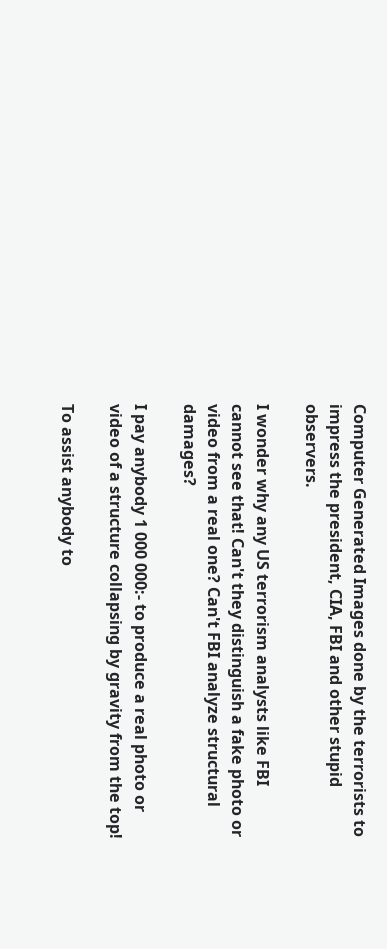Computer Generated Images done by the terrorists to impress the president, CIA, FBI and other stupid observers.

I wonder why any US terrorism analysts like FBI cannot see that! Can't they distinguish a fake photo or video from a real one? Can't FBI analyze structural damages?

I pay anybody 1 000 000:- to produce a real photo or video of a structure collapsing by gravity from the top!

To assist anybody to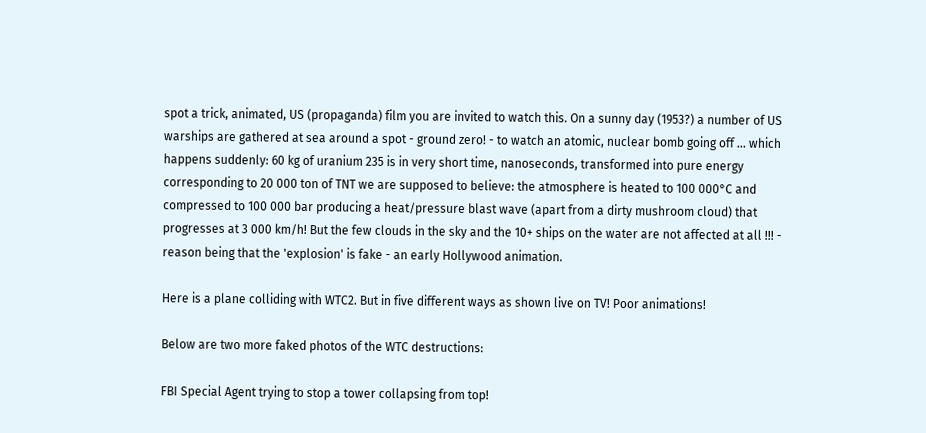spot a trick, animated, US (propaganda) film you are invited to watch this. On a sunny day (1953?) a number of US warships are gathered at sea around a spot - ground zero! - to watch an atomic, nuclear bomb going off ... which happens suddenly: 60 kg of uranium 235 is in very short time, nanoseconds, transformed into pure energy corresponding to 20 000 ton of TNT we are supposed to believe: the atmosphere is heated to 100 000°C and compressed to 100 000 bar producing a heat/pressure blast wave (apart from a dirty mushroom cloud) that progresses at 3 000 km/h! But the few clouds in the sky and the 10+ ships on the water are not affected at all !!! - reason being that the 'explosion' is fake - an early Hollywood animation.

Here is a plane colliding with WTC2. But in five different ways as shown live on TV! Poor animations!

Below are two more faked photos of the WTC destructions:

FBI Special Agent trying to stop a tower collapsing from top!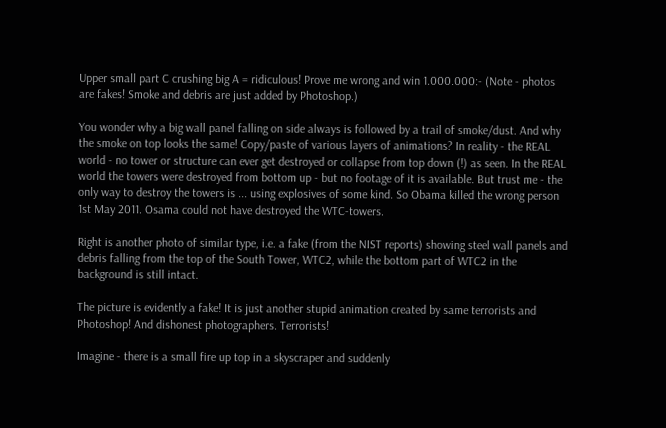Upper small part C crushing big A = ridiculous! Prove me wrong and win 1.000.000:- (Note - photos are fakes! Smoke and debris are just added by Photoshop.)

You wonder why a big wall panel falling on side always is followed by a trail of smoke/dust. And why the smoke on top looks the same! Copy/paste of various layers of animations? In reality - the REAL world - no tower or structure can ever get destroyed or collapse from top down (!) as seen. In the REAL world the towers were destroyed from bottom up - but no footage of it is available. But trust me - the only way to destroy the towers is ... using explosives of some kind. So Obama killed the wrong person 1st May 2011. Osama could not have destroyed the WTC-towers.

Right is another photo of similar type, i.e. a fake (from the NIST reports) showing steel wall panels and debris falling from the top of the South Tower, WTC2, while the bottom part of WTC2 in the background is still intact.

The picture is evidently a fake! It is just another stupid animation created by same terrorists and Photoshop! And dishonest photographers. Terrorists!

Imagine - there is a small fire up top in a skyscraper and suddenly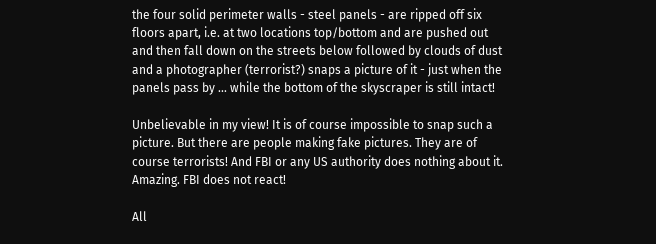the four solid perimeter walls - steel panels - are ripped off six floors apart, i.e. at two locations top/bottom and are pushed out and then fall down on the streets below followed by clouds of dust and a photographer (terrorist?) snaps a picture of it - just when the panels pass by ... while the bottom of the skyscraper is still intact!

Unbelievable in my view! It is of course impossible to snap such a picture. But there are people making fake pictures. They are of course terrorists! And FBI or any US authority does nothing about it. Amazing. FBI does not react!

All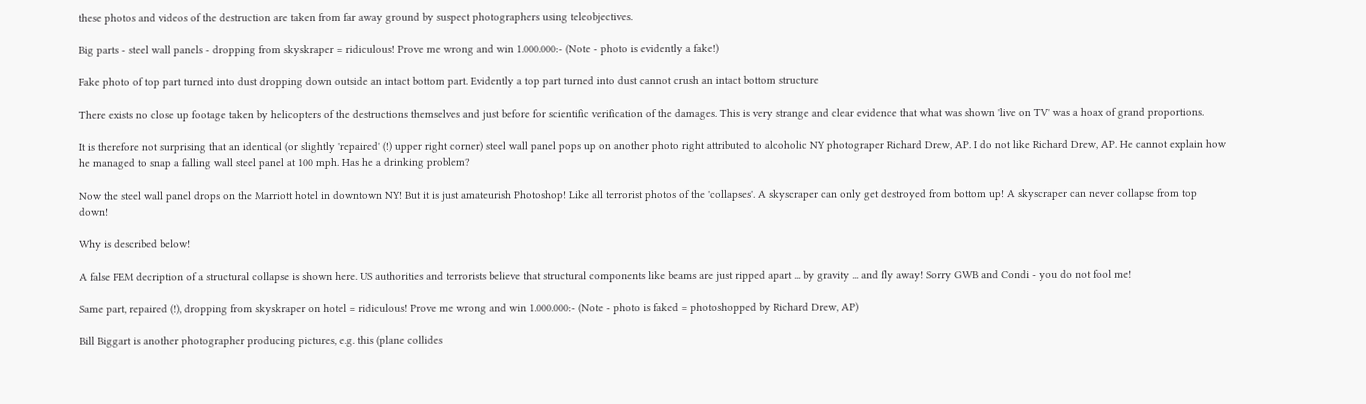these photos and videos of the destruction are taken from far away ground by suspect photographers using teleobjectives.

Big parts - steel wall panels - dropping from skyskraper = ridiculous! Prove me wrong and win 1.000.000:- (Note - photo is evidently a fake!)

Fake photo of top part turned into dust dropping down outside an intact bottom part. Evidently a top part turned into dust cannot crush an intact bottom structure

There exists no close up footage taken by helicopters of the destructions themselves and just before for scientific verification of the damages. This is very strange and clear evidence that what was shown 'live on TV' was a hoax of grand proportions.

It is therefore not surprising that an identical (or slightly 'repaired' (!) upper right corner) steel wall panel pops up on another photo right attributed to alcoholic NY photograper Richard Drew, AP. I do not like Richard Drew, AP. He cannot explain how he managed to snap a falling wall steel panel at 100 mph. Has he a drinking problem?

Now the steel wall panel drops on the Marriott hotel in downtown NY! But it is just amateurish Photoshop! Like all terrorist photos of the 'collapses'. A skyscraper can only get destroyed from bottom up! A skyscraper can never collapse from top down!

Why is described below!

A false FEM decription of a structural collapse is shown here. US authorities and terrorists believe that structural components like beams are just ripped apart ... by gravity ... and fly away! Sorry GWB and Condi - you do not fool me!

Same part, repaired (!), dropping from skyskraper on hotel = ridiculous! Prove me wrong and win 1.000.000:- (Note - photo is faked = photoshopped by Richard Drew, AP)

Bill Biggart is another photographer producing pictures, e.g. this (plane collides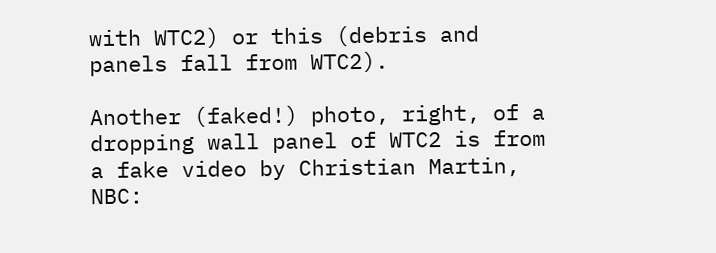with WTC2) or this (debris and panels fall from WTC2).

Another (faked!) photo, right, of a dropping wall panel of WTC2 is from a fake video by Christian Martin, NBC: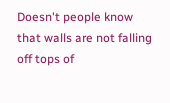Doesn't people know that walls are not falling off tops of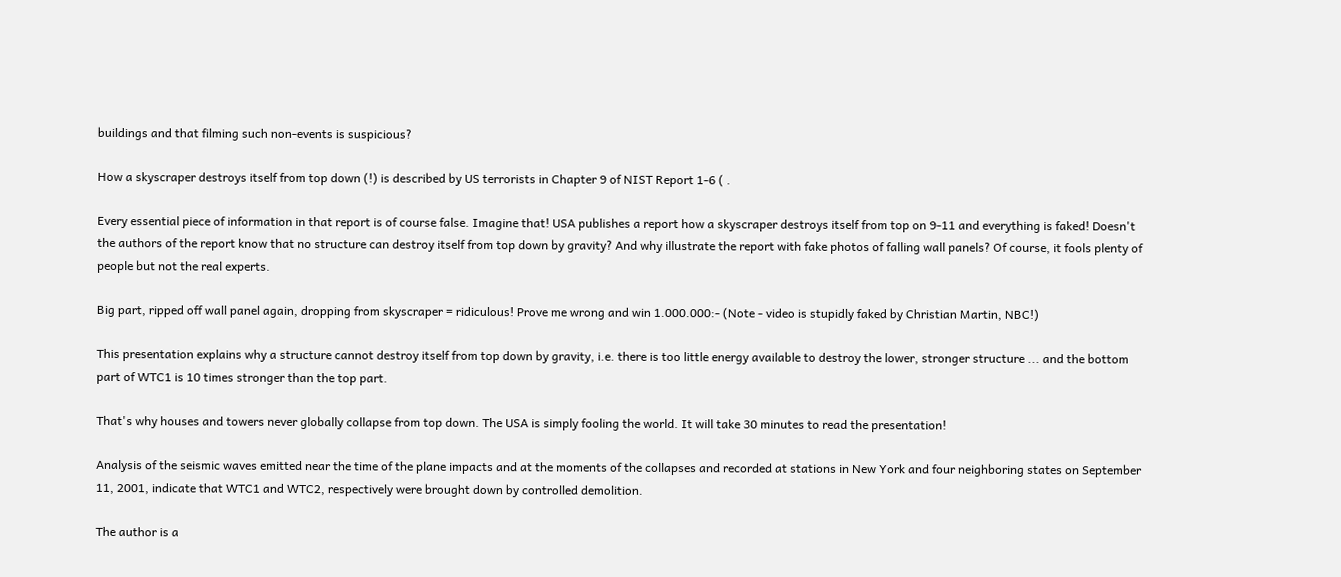buildings and that filming such non-events is suspicious?

How a skyscraper destroys itself from top down (!) is described by US terrorists in Chapter 9 of NIST Report 1-6 ( .

Every essential piece of information in that report is of course false. Imagine that! USA publishes a report how a skyscraper destroys itself from top on 9-11 and everything is faked! Doesn't the authors of the report know that no structure can destroy itself from top down by gravity? And why illustrate the report with fake photos of falling wall panels? Of course, it fools plenty of people but not the real experts.

Big part, ripped off wall panel again, dropping from skyscraper = ridiculous! Prove me wrong and win 1.000.000:- (Note - video is stupidly faked by Christian Martin, NBC!)

This presentation explains why a structure cannot destroy itself from top down by gravity, i.e. there is too little energy available to destroy the lower, stronger structure ... and the bottom part of WTC1 is 10 times stronger than the top part.

That's why houses and towers never globally collapse from top down. The USA is simply fooling the world. It will take 30 minutes to read the presentation!

Analysis of the seismic waves emitted near the time of the plane impacts and at the moments of the collapses and recorded at stations in New York and four neighboring states on September 11, 2001, indicate that WTC1 and WTC2, respectively were brought down by controlled demolition.

The author is a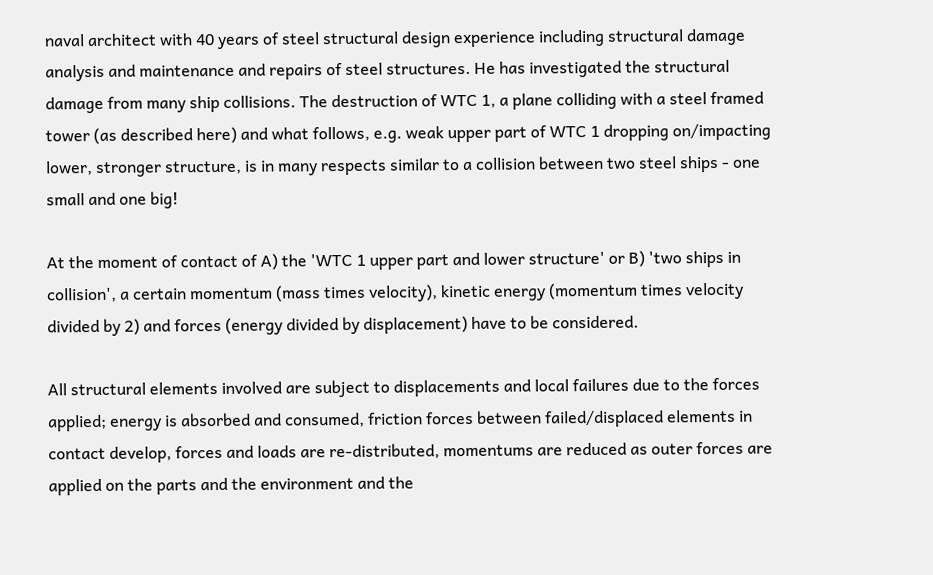naval architect with 40 years of steel structural design experience including structural damage analysis and maintenance and repairs of steel structures. He has investigated the structural damage from many ship collisions. The destruction of WTC 1, a plane colliding with a steel framed tower (as described here) and what follows, e.g. weak upper part of WTC 1 dropping on/impacting lower, stronger structure, is in many respects similar to a collision between two steel ships - one small and one big!

At the moment of contact of A) the 'WTC 1 upper part and lower structure' or B) 'two ships in collision', a certain momentum (mass times velocity), kinetic energy (momentum times velocity divided by 2) and forces (energy divided by displacement) have to be considered.

All structural elements involved are subject to displacements and local failures due to the forces applied; energy is absorbed and consumed, friction forces between failed/displaced elements in contact develop, forces and loads are re-distributed, momentums are reduced as outer forces are applied on the parts and the environment and the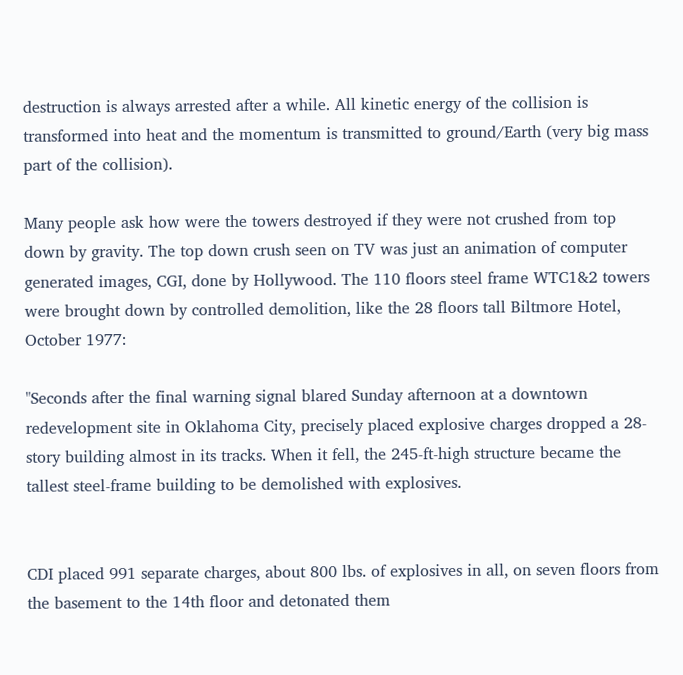destruction is always arrested after a while. All kinetic energy of the collision is transformed into heat and the momentum is transmitted to ground/Earth (very big mass part of the collision).

Many people ask how were the towers destroyed if they were not crushed from top down by gravity. The top down crush seen on TV was just an animation of computer generated images, CGI, done by Hollywood. The 110 floors steel frame WTC1&2 towers were brought down by controlled demolition, like the 28 floors tall Biltmore Hotel, October 1977:

"Seconds after the final warning signal blared Sunday afternoon at a downtown redevelopment site in Oklahoma City, precisely placed explosive charges dropped a 28-story building almost in its tracks. When it fell, the 245-ft-high structure became the tallest steel-frame building to be demolished with explosives.


CDI placed 991 separate charges, about 800 lbs. of explosives in all, on seven floors from the basement to the 14th floor and detonated them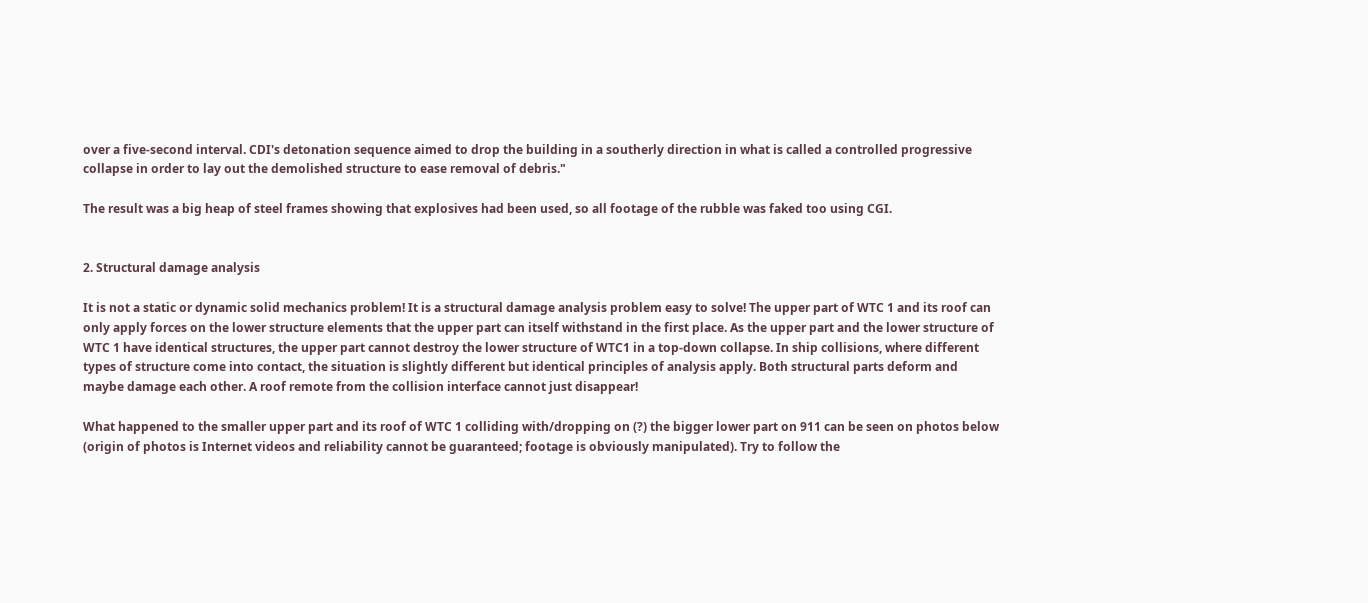over a five-second interval. CDI's detonation sequence aimed to drop the building in a southerly direction in what is called a controlled progressive collapse in order to lay out the demolished structure to ease removal of debris."

The result was a big heap of steel frames showing that explosives had been used, so all footage of the rubble was faked too using CGI.


2. Structural damage analysis

It is not a static or dynamic solid mechanics problem! It is a structural damage analysis problem easy to solve! The upper part of WTC 1 and its roof can only apply forces on the lower structure elements that the upper part can itself withstand in the first place. As the upper part and the lower structure of WTC 1 have identical structures, the upper part cannot destroy the lower structure of WTC1 in a top-down collapse. In ship collisions, where different types of structure come into contact, the situation is slightly different but identical principles of analysis apply. Both structural parts deform and maybe damage each other. A roof remote from the collision interface cannot just disappear!

What happened to the smaller upper part and its roof of WTC 1 colliding with/dropping on (?) the bigger lower part on 911 can be seen on photos below (origin of photos is Internet videos and reliability cannot be guaranteed; footage is obviously manipulated). Try to follow the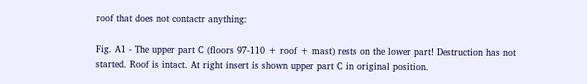roof that does not contactr anything:

Fig. A1 - The upper part C (floors 97-110 + roof + mast) rests on the lower part! Destruction has not started. Roof is intact. At right insert is shown upper part C in original position.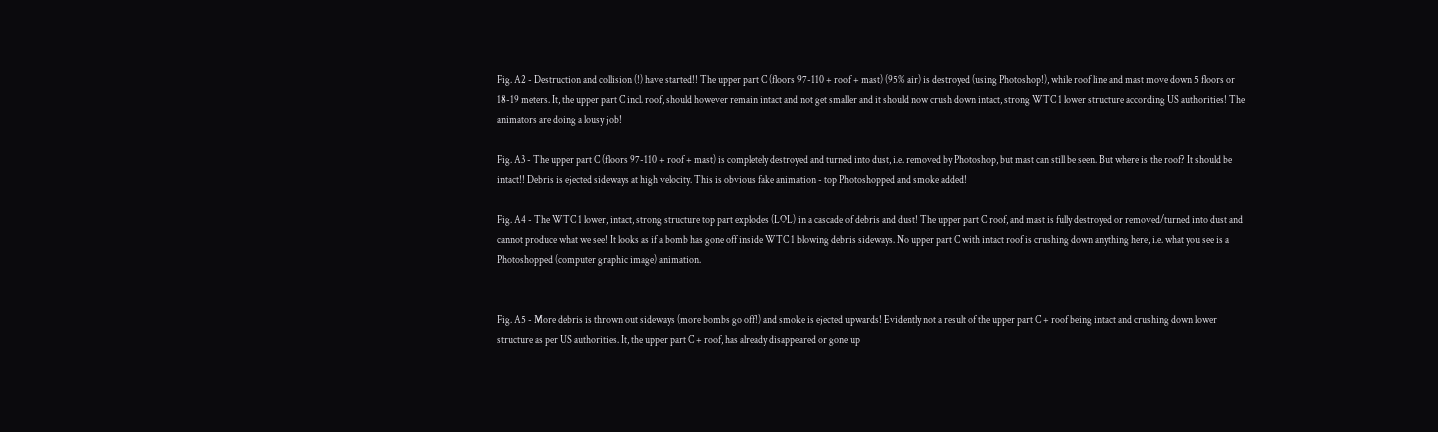Fig. A2 - Destruction and collision (!) have started!! The upper part C (floors 97-110 + roof + mast) (95% air) is destroyed (using Photoshop!), while roof line and mast move down 5 floors or 18-19 meters. It, the upper part C incl. roof, should however remain intact and not get smaller and it should now crush down intact, strong WTC 1 lower structure according US authorities! The animators are doing a lousy job!

Fig. A3 - The upper part C (floors 97-110 + roof + mast) is completely destroyed and turned into dust, i.e. removed by Photoshop, but mast can still be seen. But where is the roof? It should be intact!! Debris is ejected sideways at high velocity. This is obvious fake animation - top Photoshopped and smoke added!

Fig. A4 - The WTC 1 lower, intact, strong structure top part explodes (LOL) in a cascade of debris and dust! The upper part C roof, and mast is fully destroyed or removed/turned into dust and cannot produce what we see! It looks as if a bomb has gone off inside WTC 1 blowing debris sideways. No upper part C with intact roof is crushing down anything here, i.e. what you see is a Photoshopped (computer graphic image) animation.


Fig. A5 - More debris is thrown out sideways (more bombs go off!) and smoke is ejected upwards! Evidently not a result of the upper part C + roof being intact and crushing down lower structure as per US authorities. It, the upper part C + roof, has already disappeared or gone up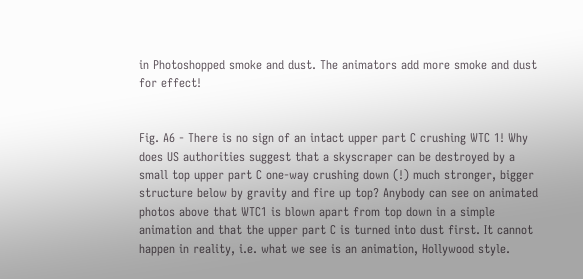in Photoshopped smoke and dust. The animators add more smoke and dust for effect!


Fig. A6 - There is no sign of an intact upper part C crushing WTC 1! Why does US authorities suggest that a skyscraper can be destroyed by a small top upper part C one-way crushing down (!) much stronger, bigger structure below by gravity and fire up top? Anybody can see on animated photos above that WTC1 is blown apart from top down in a simple animation and that the upper part C is turned into dust first. It cannot happen in reality, i.e. what we see is an animation, Hollywood style.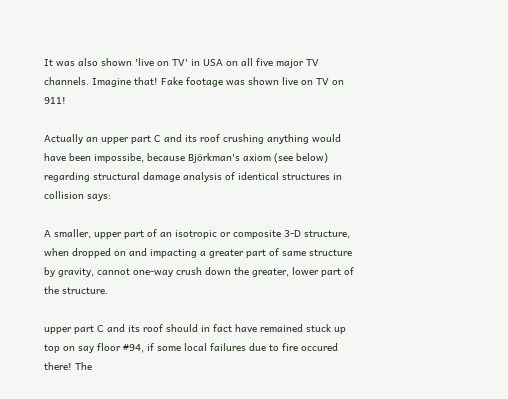It was also shown 'live on TV' in USA on all five major TV channels. Imagine that! Fake footage was shown live on TV on 911!

Actually an upper part C and its roof crushing anything would have been impossibe, because Björkman's axiom (see below) regarding structural damage analysis of identical structures in collision says:

A smaller, upper part of an isotropic or composite 3-D structure, when dropped on and impacting a greater part of same structure by gravity, cannot one-way crush down the greater, lower part of the structure.

upper part C and its roof should in fact have remained stuck up top on say floor #94, if some local failures due to fire occured there! The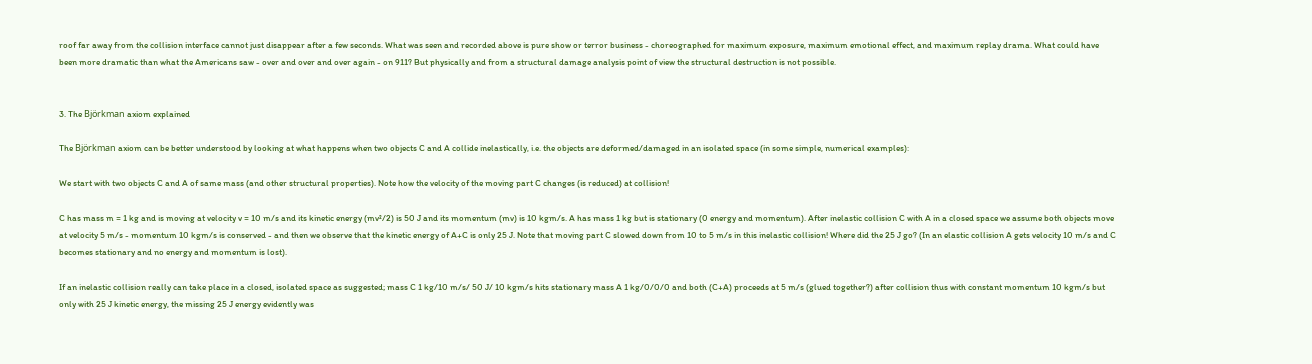roof far away from the collision interface cannot just disappear after a few seconds. What was seen and recorded above is pure show or terror business - choreographed for maximum exposure, maximum emotional effect, and maximum replay drama. What could have been more dramatic than what the Americans saw - over and over and over again - on 911? But physically and from a structural damage analysis point of view the structural destruction is not possible.


3. The Björkman axiom explained

The Björkman axiom can be better understood by looking at what happens when two objects C and A collide inelastically, i.e. the objects are deformed/damaged in an isolated space (in some simple, numerical examples):

We start with two objects C and A of same mass (and other structural properties). Note how the velocity of the moving part C changes (is reduced) at collision!

C has mass m = 1 kg and is moving at velocity v = 10 m/s and its kinetic energy (mv²/2) is 50 J and its momentum (mv) is 10 kgm/s. A has mass 1 kg but is stationary (0 energy and momentum). After inelastic collision C with A in a closed space we assume both objects move at velocity 5 m/s - momentum 10 kgm/s is conserved - and then we observe that the kinetic energy of A+C is only 25 J. Note that moving part C slowed down from 10 to 5 m/s in this inelastic collision! Where did the 25 J go? (In an elastic collision A gets velocity 10 m/s and C becomes stationary and no energy and momentum is lost).

If an inelastic collision really can take place in a closed, isolated space as suggested; mass C 1 kg/10 m/s/ 50 J/ 10 kgm/s hits stationary mass A 1 kg/0/0/0 and both (C+A) proceeds at 5 m/s (glued together?) after collision thus with constant momentum 10 kgm/s but only with 25 J kinetic energy, the missing 25 J energy evidently was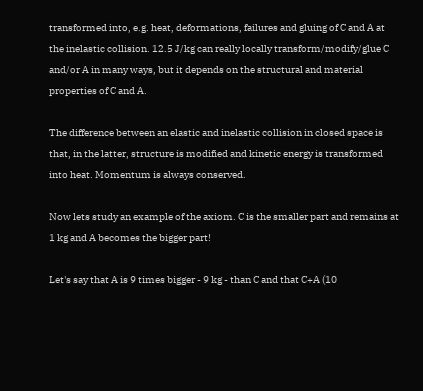transformed into, e.g. heat, deformations, failures and gluing of C and A at the inelastic collision. 12.5 J/kg can really locally transform/modify/glue C and/or A in many ways, but it depends on the structural and material properties of C and A.

The difference between an elastic and inelastic collision in closed space is that, in the latter, structure is modified and kinetic energy is transformed into heat. Momentum is always conserved.

Now lets study an example of the axiom. C is the smaller part and remains at 1 kg and A becomes the bigger part!

Let's say that A is 9 times bigger - 9 kg - than C and that C+A (10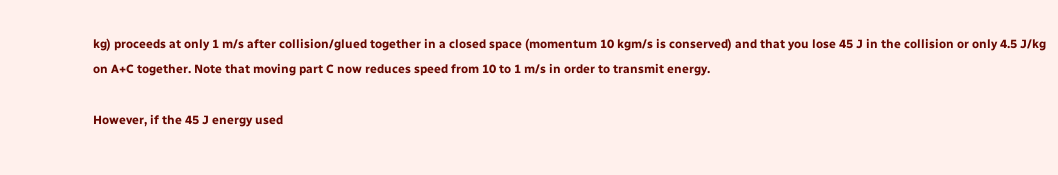kg) proceeds at only 1 m/s after collision/glued together in a closed space (momentum 10 kgm/s is conserved) and that you lose 45 J in the collision or only 4.5 J/kg on A+C together. Note that moving part C now reduces speed from 10 to 1 m/s in order to transmit energy.

However, if the 45 J energy used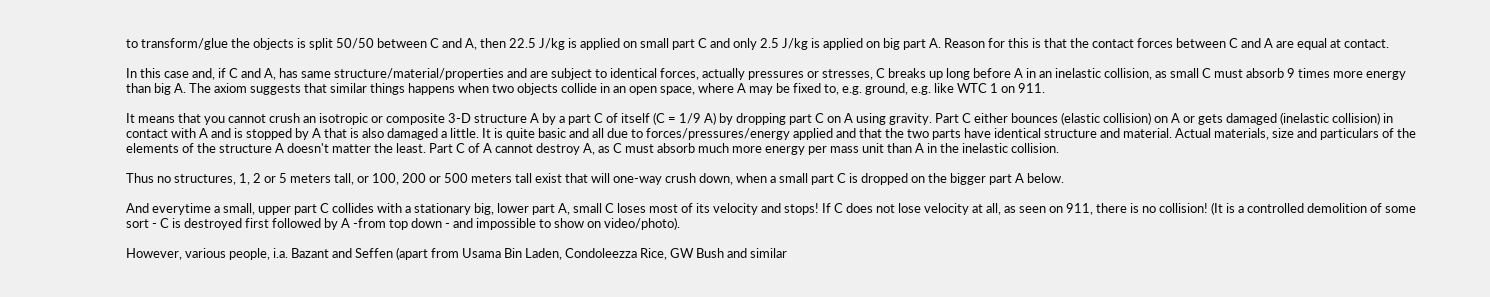to transform/glue the objects is split 50/50 between C and A, then 22.5 J/kg is applied on small part C and only 2.5 J/kg is applied on big part A. Reason for this is that the contact forces between C and A are equal at contact.

In this case and, if C and A, has same structure/material/properties and are subject to identical forces, actually pressures or stresses, C breaks up long before A in an inelastic collision, as small C must absorb 9 times more energy than big A. The axiom suggests that similar things happens when two objects collide in an open space, where A may be fixed to, e.g. ground, e.g. like WTC 1 on 911.

It means that you cannot crush an isotropic or composite 3-D structure A by a part C of itself (C = 1/9 A) by dropping part C on A using gravity. Part C either bounces (elastic collision) on A or gets damaged (inelastic collision) in contact with A and is stopped by A that is also damaged a little. It is quite basic and all due to forces/pressures/energy applied and that the two parts have identical structure and material. Actual materials, size and particulars of the elements of the structure A doesn't matter the least. Part C of A cannot destroy A, as C must absorb much more energy per mass unit than A in the inelastic collision.

Thus no structures, 1, 2 or 5 meters tall, or 100, 200 or 500 meters tall exist that will one-way crush down, when a small part C is dropped on the bigger part A below.

And everytime a small, upper part C collides with a stationary big, lower part A, small C loses most of its velocity and stops! If C does not lose velocity at all, as seen on 911, there is no collision! (It is a controlled demolition of some sort - C is destroyed first followed by A -from top down - and impossible to show on video/photo).

However, various people, i.a. Bazant and Seffen (apart from Usama Bin Laden, Condoleezza Rice, GW Bush and similar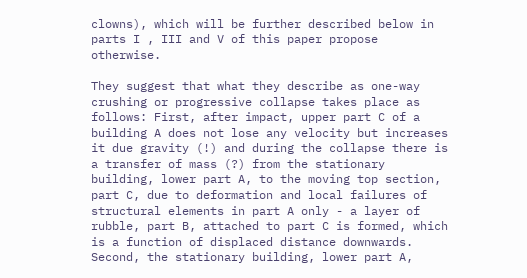clowns), which will be further described below in parts I , III and V of this paper propose otherwise.

They suggest that what they describe as one-way crushing or progressive collapse takes place as follows: First, after impact, upper part C of a building A does not lose any velocity but increases it due gravity (!) and during the collapse there is a transfer of mass (?) from the stationary building, lower part A, to the moving top section, part C, due to deformation and local failures of structural elements in part A only - a layer of rubble, part B, attached to part C is formed, which is a function of displaced distance downwards. Second, the stationary building, lower part A,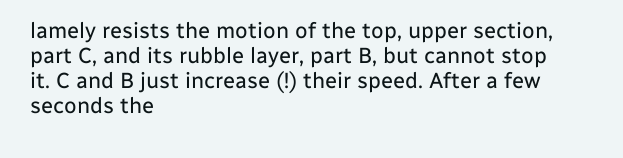lamely resists the motion of the top, upper section, part C, and its rubble layer, part B, but cannot stop it. C and B just increase (!) their speed. After a few seconds the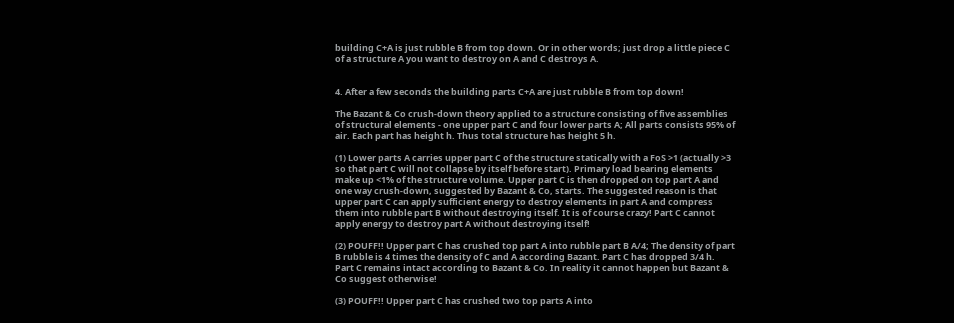building C+A is just rubble B from top down. Or in other words; just drop a little piece C of a structure A you want to destroy on A and C destroys A.


4. After a few seconds the building parts C+A are just rubble B from top down!

The Bazant & Co crush-down theory applied to a structure consisting of five assemblies of structural elements - one upper part C and four lower parts A; All parts consists 95% of air. Each part has height h. Thus total structure has height 5 h.

(1) Lower parts A carries upper part C of the structure statically with a FoS >1 (actually >3 so that part C will not collapse by itself before start). Primary load bearing elements make up <1% of the structure volume. Upper part C is then dropped on top part A and one way crush-down, suggested by Bazant & Co, starts. The suggested reason is that upper part C can apply sufficient energy to destroy elements in part A and compress them into rubble part B without destroying itself. It is of course crazy! Part C cannot apply energy to destroy part A without destroying itself!

(2) POUFF!! Upper part C has crushed top part A into rubble part B A/4; The density of part B rubble is 4 times the density of C and A according Bazant. Part C has dropped 3/4 h. Part C remains intact according to Bazant & Co. In reality it cannot happen but Bazant & Co suggest otherwise!

(3) POUFF!! Upper part C has crushed two top parts A into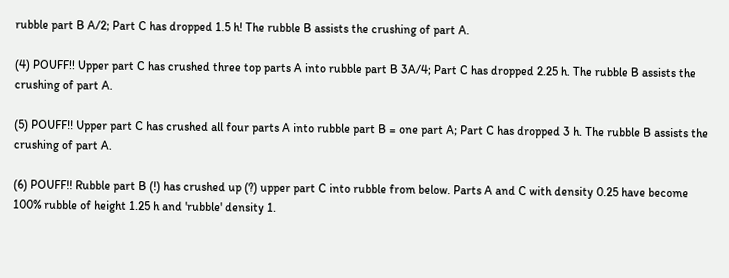rubble part B A/2; Part C has dropped 1.5 h! The rubble B assists the crushing of part A.

(4) POUFF!! Upper part C has crushed three top parts A into rubble part B 3A/4; Part C has dropped 2.25 h. The rubble B assists the crushing of part A.

(5) POUFF!! Upper part C has crushed all four parts A into rubble part B = one part A; Part C has dropped 3 h. The rubble B assists the crushing of part A.

(6) POUFF!! Rubble part B (!) has crushed up (?) upper part C into rubble from below. Parts A and C with density 0.25 have become 100% rubble of height 1.25 h and 'rubble' density 1.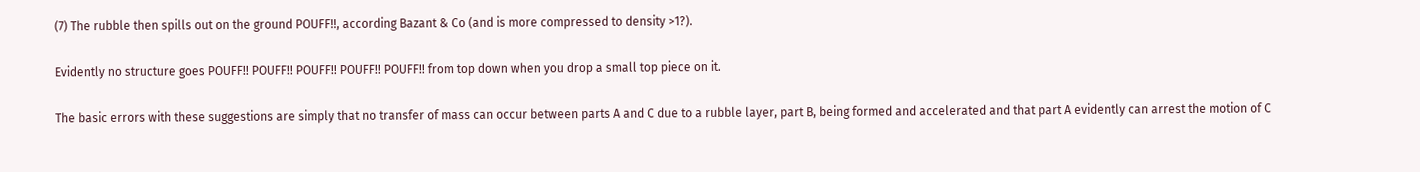(7) The rubble then spills out on the ground POUFF!!, according Bazant & Co (and is more compressed to density >1?).

Evidently no structure goes POUFF!! POUFF!! POUFF!! POUFF!! POUFF!! from top down when you drop a small top piece on it.

The basic errors with these suggestions are simply that no transfer of mass can occur between parts A and C due to a rubble layer, part B, being formed and accelerated and that part A evidently can arrest the motion of C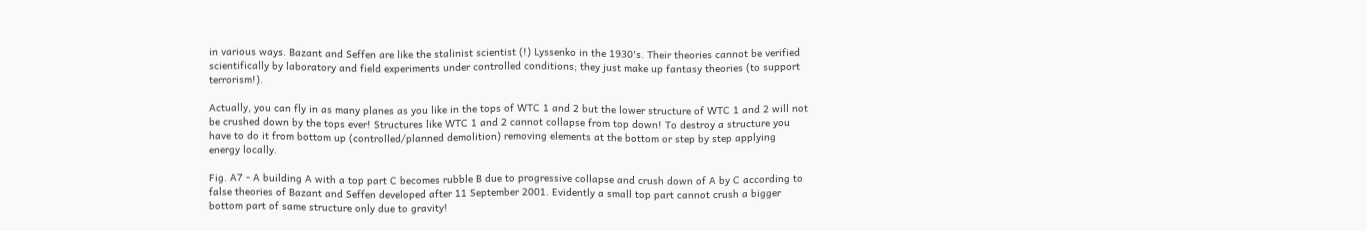in various ways. Bazant and Seffen are like the stalinist scientist (!) Lyssenko in the 1930's. Their theories cannot be verified scientifically by laboratory and field experiments under controlled conditions; they just make up fantasy theories (to support terrorism!).

Actually, you can fly in as many planes as you like in the tops of WTC 1 and 2 but the lower structure of WTC 1 and 2 will not be crushed down by the tops ever! Structures like WTC 1 and 2 cannot collapse from top down! To destroy a structure you have to do it from bottom up (controlled/planned demolition) removing elements at the bottom or step by step applying energy locally.

Fig. A7 - A building A with a top part C becomes rubble B due to progressive collapse and crush down of A by C according to false theories of Bazant and Seffen developed after 11 September 2001. Evidently a small top part cannot crush a bigger bottom part of same structure only due to gravity!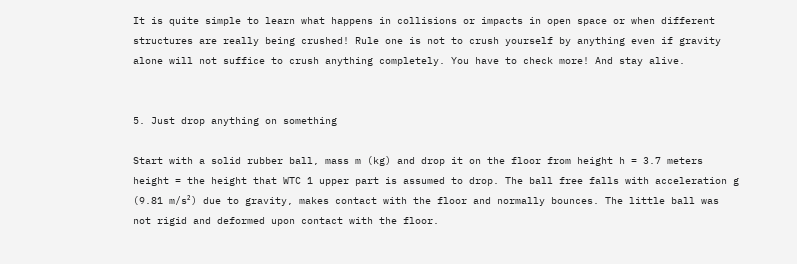It is quite simple to learn what happens in collisions or impacts in open space or when different structures are really being crushed! Rule one is not to crush yourself by anything even if gravity alone will not suffice to crush anything completely. You have to check more! And stay alive.


5. Just drop anything on something

Start with a solid rubber ball, mass m (kg) and drop it on the floor from height h = 3.7 meters height = the height that WTC 1 upper part is assumed to drop. The ball free falls with acceleration g (9.81 m/s²) due to gravity, makes contact with the floor and normally bounces. The little ball was not rigid and deformed upon contact with the floor.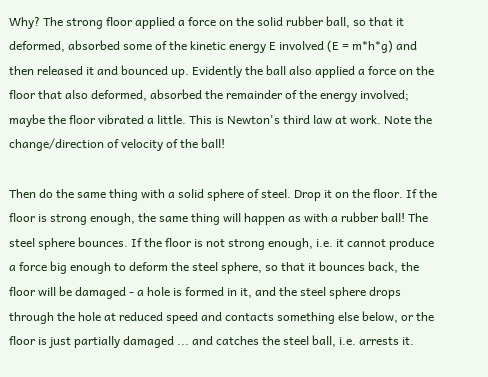Why? The strong floor applied a force on the solid rubber ball, so that it deformed, absorbed some of the kinetic energy E involved (E = m*h*g) and then released it and bounced up. Evidently the ball also applied a force on the floor that also deformed, absorbed the remainder of the energy involved; maybe the floor vibrated a little. This is Newton's third law at work. Note the change/direction of velocity of the ball!

Then do the same thing with a solid sphere of steel. Drop it on the floor. If the floor is strong enough, the same thing will happen as with a rubber ball! The steel sphere bounces. If the floor is not strong enough, i.e. it cannot produce a force big enough to deform the steel sphere, so that it bounces back, the floor will be damaged - a hole is formed in it, and the steel sphere drops through the hole at reduced speed and contacts something else below, or the floor is just partially damaged ... and catches the steel ball, i.e. arrests it.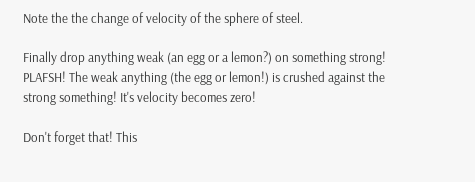Note the the change of velocity of the sphere of steel.

Finally drop anything weak (an egg or a lemon?) on something strong! PLAFSH! The weak anything (the egg or lemon!) is crushed against the strong something! It's velocity becomes zero!

Don't forget that! This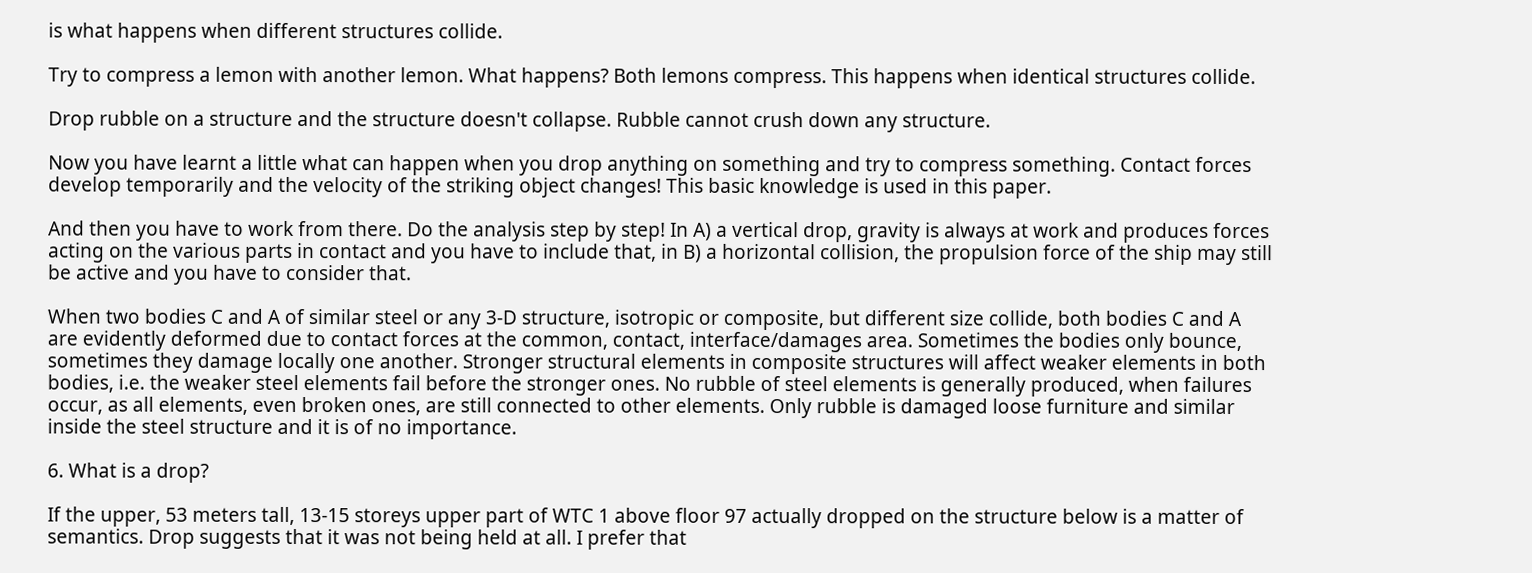is what happens when different structures collide.

Try to compress a lemon with another lemon. What happens? Both lemons compress. This happens when identical structures collide.

Drop rubble on a structure and the structure doesn't collapse. Rubble cannot crush down any structure.

Now you have learnt a little what can happen when you drop anything on something and try to compress something. Contact forces develop temporarily and the velocity of the striking object changes! This basic knowledge is used in this paper.

And then you have to work from there. Do the analysis step by step! In A) a vertical drop, gravity is always at work and produces forces acting on the various parts in contact and you have to include that, in B) a horizontal collision, the propulsion force of the ship may still be active and you have to consider that.

When two bodies C and A of similar steel or any 3-D structure, isotropic or composite, but different size collide, both bodies C and A are evidently deformed due to contact forces at the common, contact, interface/damages area. Sometimes the bodies only bounce, sometimes they damage locally one another. Stronger structural elements in composite structures will affect weaker elements in both bodies, i.e. the weaker steel elements fail before the stronger ones. No rubble of steel elements is generally produced, when failures occur, as all elements, even broken ones, are still connected to other elements. Only rubble is damaged loose furniture and similar inside the steel structure and it is of no importance.

6. What is a drop?

If the upper, 53 meters tall, 13-15 storeys upper part of WTC 1 above floor 97 actually dropped on the structure below is a matter of semantics. Drop suggests that it was not being held at all. I prefer that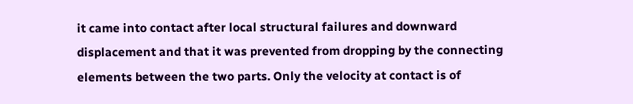it came into contact after local structural failures and downward displacement and that it was prevented from dropping by the connecting elements between the two parts. Only the velocity at contact is of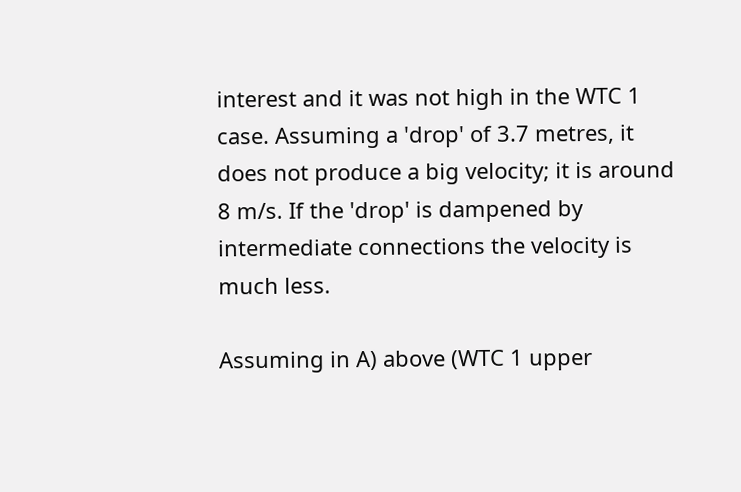interest and it was not high in the WTC 1 case. Assuming a 'drop' of 3.7 metres, it does not produce a big velocity; it is around 8 m/s. If the 'drop' is dampened by intermediate connections the velocity is much less.

Assuming in A) above (WTC 1 upper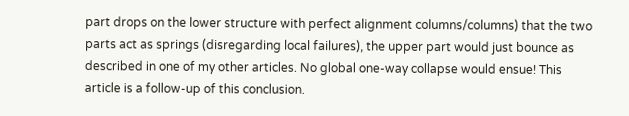part drops on the lower structure with perfect alignment columns/columns) that the two parts act as springs (disregarding local failures), the upper part would just bounce as described in one of my other articles. No global one-way collapse would ensue! This article is a follow-up of this conclusion.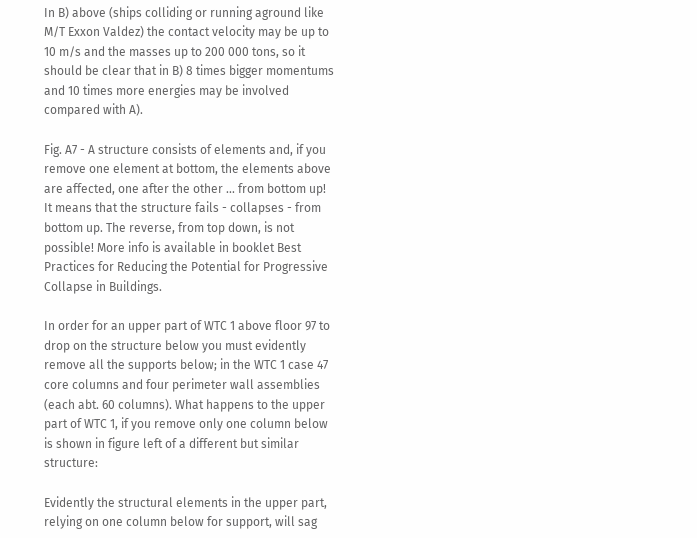In B) above (ships colliding or running aground like M/T Exxon Valdez) the contact velocity may be up to 10 m/s and the masses up to 200 000 tons, so it should be clear that in B) 8 times bigger momentums and 10 times more energies may be involved compared with A).

Fig. A7 - A structure consists of elements and, if you remove one element at bottom, the elements above are affected, one after the other ... from bottom up! It means that the structure fails - collapses - from bottom up. The reverse, from top down, is not possible! More info is available in booklet Best Practices for Reducing the Potential for Progressive Collapse in Buildings.

In order for an upper part of WTC 1 above floor 97 to drop on the structure below you must evidently remove all the supports below; in the WTC 1 case 47 core columns and four perimeter wall assemblies (each abt. 60 columns). What happens to the upper part of WTC 1, if you remove only one column below is shown in figure left of a different but similar structure:

Evidently the structural elements in the upper part, relying on one column below for support, will sag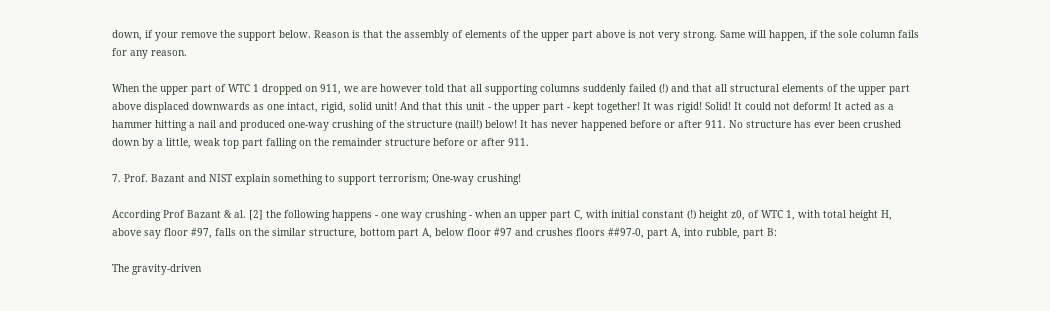down, if your remove the support below. Reason is that the assembly of elements of the upper part above is not very strong. Same will happen, if the sole column fails for any reason.

When the upper part of WTC 1 dropped on 911, we are however told that all supporting columns suddenly failed (!) and that all structural elements of the upper part above displaced downwards as one intact, rigid, solid unit! And that this unit - the upper part - kept together! It was rigid! Solid! It could not deform! It acted as a hammer hitting a nail and produced one-way crushing of the structure (nail!) below! It has never happened before or after 911. No structure has ever been crushed down by a little, weak top part falling on the remainder structure before or after 911.

7. Prof. Bazant and NIST explain something to support terrorism; One-way crushing!

According Prof Bazant & al. [2] the following happens - one way crushing - when an upper part C, with initial constant (!) height z0, of WTC 1, with total height H, above say floor #97, falls on the similar structure, bottom part A, below floor #97 and crushes floors ##97-0, part A, into rubble, part B:

The gravity-driven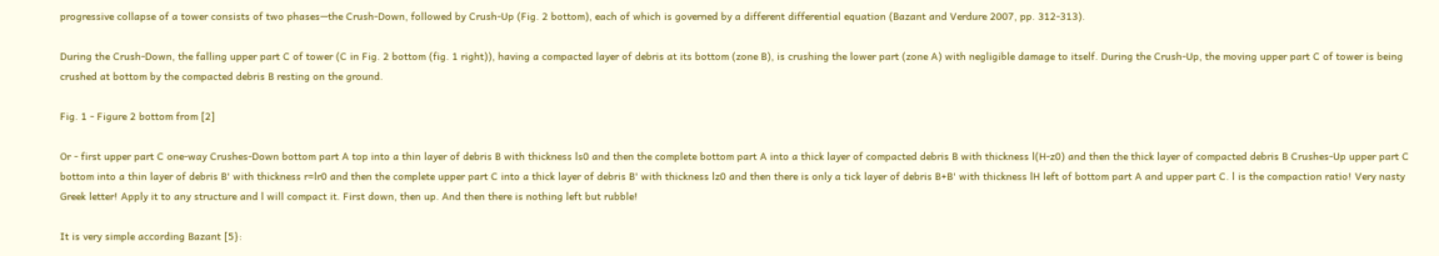progressive collapse of a tower consists of two phases—the Crush-Down, followed by Crush-Up (Fig. 2 bottom), each of which is governed by a different differential equation (Bazant and Verdure 2007, pp. 312-313).

During the Crush-Down, the falling upper part C of tower (C in Fig. 2 bottom (fig. 1 right)), having a compacted layer of debris at its bottom (zone B), is crushing the lower part (zone A) with negligible damage to itself. During the Crush-Up, the moving upper part C of tower is being crushed at bottom by the compacted debris B resting on the ground.

Fig. 1 - Figure 2 bottom from [2]

Or - first upper part C one-way Crushes-Down bottom part A top into a thin layer of debris B with thickness ls0 and then the complete bottom part A into a thick layer of compacted debris B with thickness l(H-z0) and then the thick layer of compacted debris B Crushes-Up upper part C bottom into a thin layer of debris B' with thickness r=lr0 and then the complete upper part C into a thick layer of debris B' with thickness lz0 and then there is only a tick layer of debris B+B' with thickness lH left of bottom part A and upper part C. l is the compaction ratio! Very nasty Greek letter! Apply it to any structure and l will compact it. First down, then up. And then there is nothing left but rubble!

It is very simple according Bazant [5}: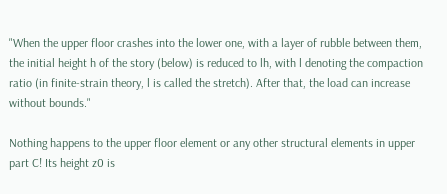"When the upper floor crashes into the lower one, with a layer of rubble between them, the initial height h of the story (below) is reduced to lh, with l denoting the compaction ratio (in finite-strain theory, l is called the stretch). After that, the load can increase without bounds."

Nothing happens to the upper floor element or any other structural elements in upper part C! Its height z0 is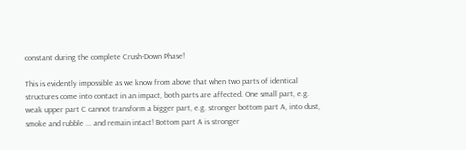constant during the complete Crush-Down Phase!

This is evidently impossible as we know from above that when two parts of identical structures come into contact in an impact, both parts are affected. One small part, e.g. weak upper part C cannot transform a bigger part, e.g. stronger bottom part A, into dust, smoke and rubble ... and remain intact! Bottom part A is stronger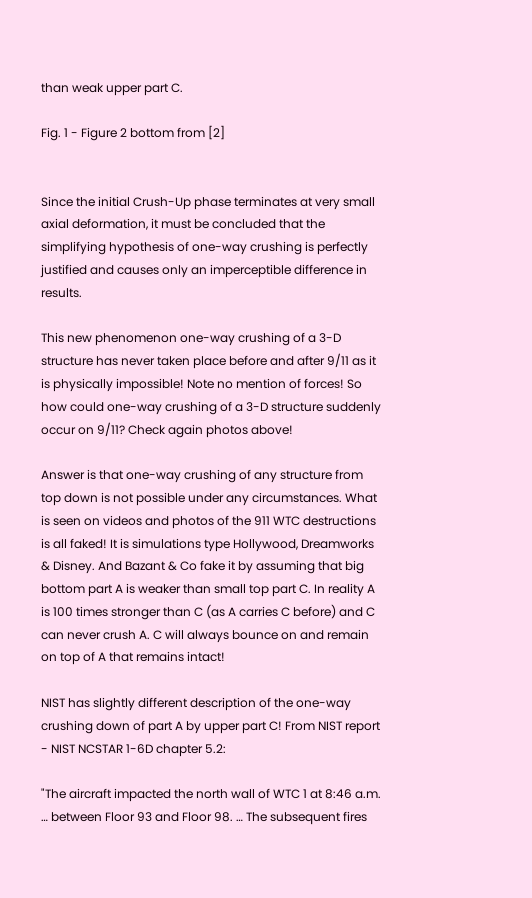than weak upper part C.

Fig. 1 - Figure 2 bottom from [2]


Since the initial Crush-Up phase terminates at very small axial deformation, it must be concluded that the simplifying hypothesis of one-way crushing is perfectly justified and causes only an imperceptible difference in results.

This new phenomenon one-way crushing of a 3-D structure has never taken place before and after 9/11 as it is physically impossible! Note no mention of forces! So how could one-way crushing of a 3-D structure suddenly occur on 9/11? Check again photos above!

Answer is that one-way crushing of any structure from top down is not possible under any circumstances. What is seen on videos and photos of the 911 WTC destructions is all faked! It is simulations type Hollywood, Dreamworks & Disney. And Bazant & Co fake it by assuming that big bottom part A is weaker than small top part C. In reality A is 100 times stronger than C (as A carries C before) and C can never crush A. C will always bounce on and remain on top of A that remains intact!

NIST has slightly different description of the one-way crushing down of part A by upper part C! From NIST report - NIST NCSTAR 1-6D chapter 5.2:

"The aircraft impacted the north wall of WTC 1 at 8:46 a.m. … between Floor 93 and Floor 98. … The subsequent fires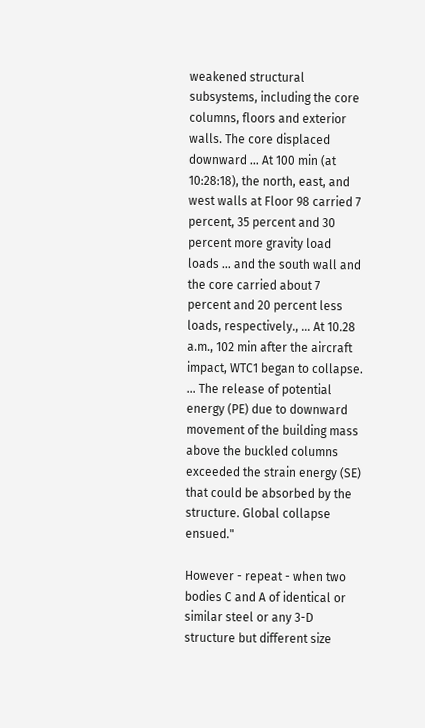weakened structural subsystems, including the core columns, floors and exterior walls. The core displaced downward … At 100 min (at 10:28:18), the north, east, and west walls at Floor 98 carried 7 percent, 35 percent and 30 percent more gravity load loads … and the south wall and the core carried about 7 percent and 20 percent less loads, respectively., … At 10.28 a.m., 102 min after the aircraft impact, WTC1 began to collapse. … The release of potential energy (PE) due to downward movement of the building mass above the buckled columns exceeded the strain energy (SE) that could be absorbed by the structure. Global collapse ensued."

However - repeat - when two bodies C and A of identical or similar steel or any 3-D structure but different size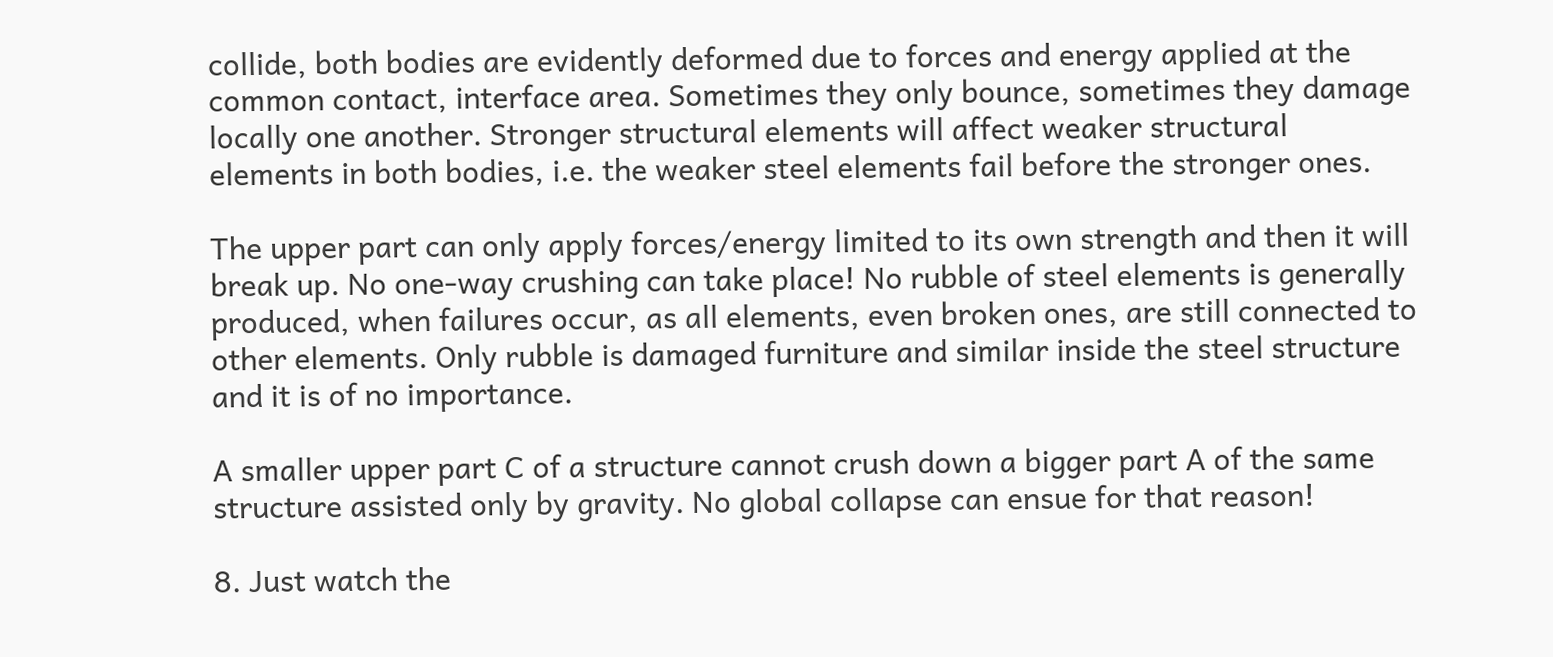collide, both bodies are evidently deformed due to forces and energy applied at the common contact, interface area. Sometimes they only bounce, sometimes they damage locally one another. Stronger structural elements will affect weaker structural elements in both bodies, i.e. the weaker steel elements fail before the stronger ones.

The upper part can only apply forces/energy limited to its own strength and then it will break up. No one-way crushing can take place! No rubble of steel elements is generally produced, when failures occur, as all elements, even broken ones, are still connected to other elements. Only rubble is damaged furniture and similar inside the steel structure and it is of no importance.

A smaller upper part C of a structure cannot crush down a bigger part A of the same structure assisted only by gravity. No global collapse can ensue for that reason!

8. Just watch the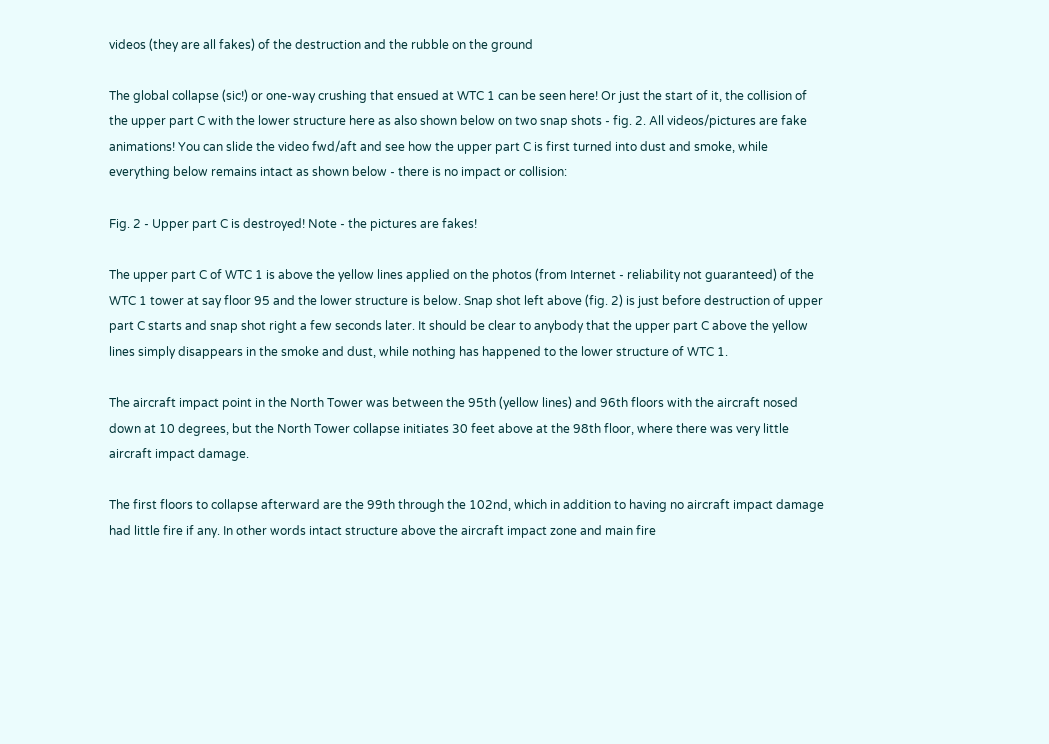videos (they are all fakes) of the destruction and the rubble on the ground

The global collapse (sic!) or one-way crushing that ensued at WTC 1 can be seen here! Or just the start of it, the collision of the upper part C with the lower structure here as also shown below on two snap shots - fig. 2. All videos/pictures are fake animations! You can slide the video fwd/aft and see how the upper part C is first turned into dust and smoke, while everything below remains intact as shown below - there is no impact or collision:

Fig. 2 - Upper part C is destroyed! Note - the pictures are fakes!

The upper part C of WTC 1 is above the yellow lines applied on the photos (from Internet - reliability not guaranteed) of the WTC 1 tower at say floor 95 and the lower structure is below. Snap shot left above (fig. 2) is just before destruction of upper part C starts and snap shot right a few seconds later. It should be clear to anybody that the upper part C above the yellow lines simply disappears in the smoke and dust, while nothing has happened to the lower structure of WTC 1.

The aircraft impact point in the North Tower was between the 95th (yellow lines) and 96th floors with the aircraft nosed down at 10 degrees, but the North Tower collapse initiates 30 feet above at the 98th floor, where there was very little aircraft impact damage.

The first floors to collapse afterward are the 99th through the 102nd, which in addition to having no aircraft impact damage had little fire if any. In other words intact structure above the aircraft impact zone and main fire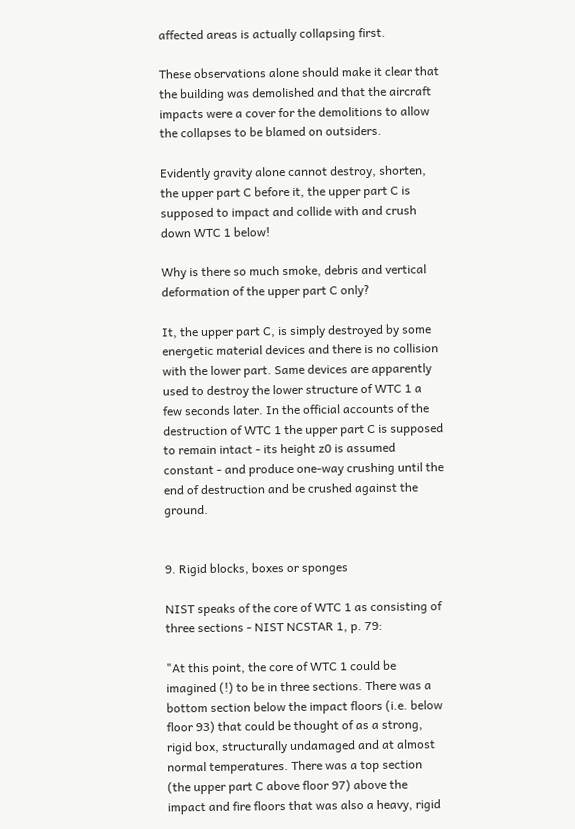affected areas is actually collapsing first.

These observations alone should make it clear that the building was demolished and that the aircraft impacts were a cover for the demolitions to allow the collapses to be blamed on outsiders.

Evidently gravity alone cannot destroy, shorten, the upper part C before it, the upper part C is supposed to impact and collide with and crush down WTC 1 below!

Why is there so much smoke, debris and vertical deformation of the upper part C only?

It, the upper part C, is simply destroyed by some energetic material devices and there is no collision with the lower part. Same devices are apparently used to destroy the lower structure of WTC 1 a few seconds later. In the official accounts of the destruction of WTC 1 the upper part C is supposed to remain intact - its height z0 is assumed constant - and produce one-way crushing until the end of destruction and be crushed against the ground.


9. Rigid blocks, boxes or sponges

NIST speaks of the core of WTC 1 as consisting of three sections - NIST NCSTAR 1, p. 79:

"At this point, the core of WTC 1 could be imagined (!) to be in three sections. There was a bottom section below the impact floors (i.e. below floor 93) that could be thought of as a strong, rigid box, structurally undamaged and at almost normal temperatures. There was a top section (the upper part C above floor 97) above the impact and fire floors that was also a heavy, rigid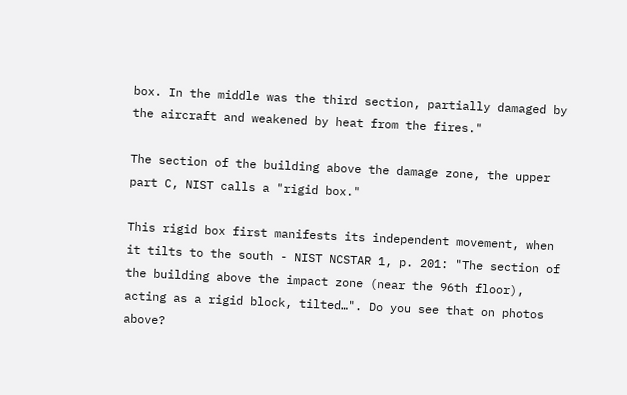box. In the middle was the third section, partially damaged by the aircraft and weakened by heat from the fires."

The section of the building above the damage zone, the upper part C, NIST calls a "rigid box."

This rigid box first manifests its independent movement, when it tilts to the south - NIST NCSTAR 1, p. 201: "The section of the building above the impact zone (near the 96th floor), acting as a rigid block, tilted…". Do you see that on photos above?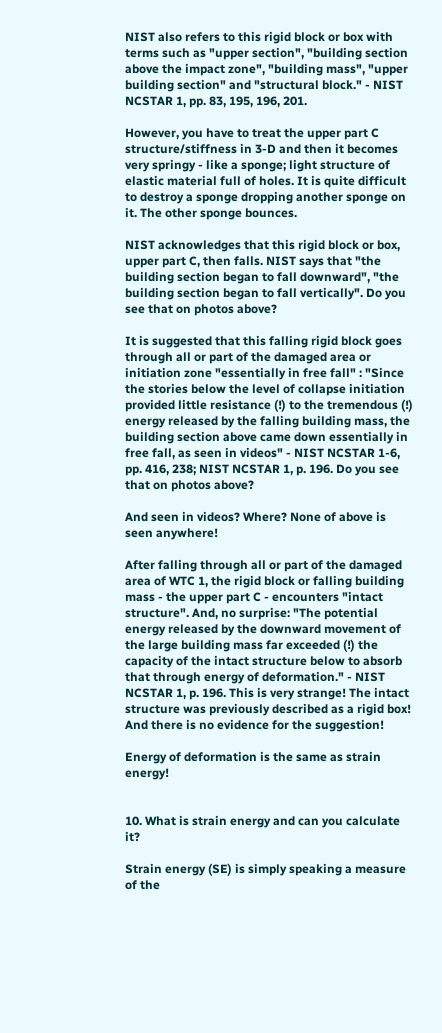NIST also refers to this rigid block or box with terms such as "upper section", "building section above the impact zone", "building mass", "upper building section" and "structural block." - NIST NCSTAR 1, pp. 83, 195, 196, 201.

However, you have to treat the upper part C structure/stiffness in 3-D and then it becomes very springy - like a sponge; light structure of elastic material full of holes. It is quite difficult to destroy a sponge dropping another sponge on it. The other sponge bounces.

NIST acknowledges that this rigid block or box, upper part C, then falls. NIST says that "the building section began to fall downward", "the building section began to fall vertically". Do you see that on photos above?

It is suggested that this falling rigid block goes through all or part of the damaged area or initiation zone "essentially in free fall" : "Since the stories below the level of collapse initiation provided little resistance (!) to the tremendous (!) energy released by the falling building mass, the building section above came down essentially in free fall, as seen in videos" - NIST NCSTAR 1-6, pp. 416, 238; NIST NCSTAR 1, p. 196. Do you see that on photos above?

And seen in videos? Where? None of above is seen anywhere!

After falling through all or part of the damaged area of WTC 1, the rigid block or falling building mass - the upper part C - encounters "intact structure". And, no surprise: "The potential energy released by the downward movement of the large building mass far exceeded (!) the capacity of the intact structure below to absorb that through energy of deformation." - NIST NCSTAR 1, p. 196. This is very strange! The intact structure was previously described as a rigid box! And there is no evidence for the suggestion!

Energy of deformation is the same as strain energy!


10. What is strain energy and can you calculate it?

Strain energy (SE) is simply speaking a measure of the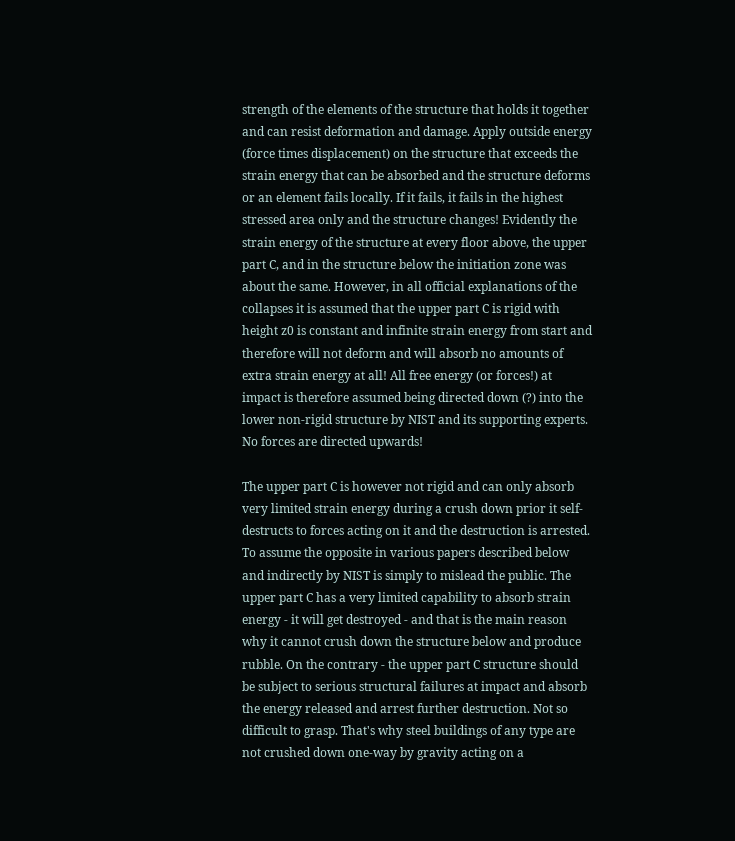strength of the elements of the structure that holds it together and can resist deformation and damage. Apply outside energy (force times displacement) on the structure that exceeds the strain energy that can be absorbed and the structure deforms or an element fails locally. If it fails, it fails in the highest stressed area only and the structure changes! Evidently the strain energy of the structure at every floor above, the upper part C, and in the structure below the initiation zone was about the same. However, in all official explanations of the collapses it is assumed that the upper part C is rigid with height z0 is constant and infinite strain energy from start and therefore will not deform and will absorb no amounts of extra strain energy at all! All free energy (or forces!) at impact is therefore assumed being directed down (?) into the lower non-rigid structure by NIST and its supporting experts. No forces are directed upwards!

The upper part C is however not rigid and can only absorb very limited strain energy during a crush down prior it self-destructs to forces acting on it and the destruction is arrested. To assume the opposite in various papers described below and indirectly by NIST is simply to mislead the public. The upper part C has a very limited capability to absorb strain energy - it will get destroyed - and that is the main reason why it cannot crush down the structure below and produce rubble. On the contrary - the upper part C structure should be subject to serious structural failures at impact and absorb the energy released and arrest further destruction. Not so difficult to grasp. That's why steel buildings of any type are not crushed down one-way by gravity acting on a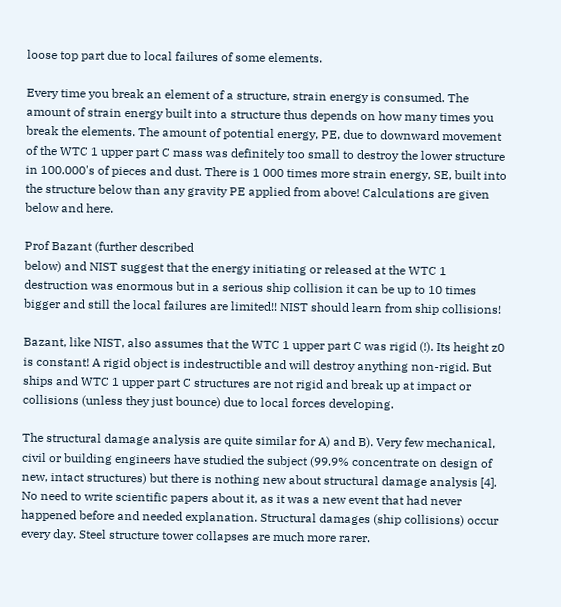loose top part due to local failures of some elements.

Every time you break an element of a structure, strain energy is consumed. The amount of strain energy built into a structure thus depends on how many times you break the elements. The amount of potential energy, PE, due to downward movement of the WTC 1 upper part C mass was definitely too small to destroy the lower structure in 100.000's of pieces and dust. There is 1 000 times more strain energy, SE, built into the structure below than any gravity PE applied from above! Calculations are given below and here.

Prof Bazant (further described
below) and NIST suggest that the energy initiating or released at the WTC 1 destruction was enormous but in a serious ship collision it can be up to 10 times bigger and still the local failures are limited!! NIST should learn from ship collisions!

Bazant, like NIST, also assumes that the WTC 1 upper part C was rigid (!). Its height z0 is constant! A rigid object is indestructible and will destroy anything non-rigid. But ships and WTC 1 upper part C structures are not rigid and break up at impact or collisions (unless they just bounce) due to local forces developing.

The structural damage analysis are quite similar for A) and B). Very few mechanical, civil or building engineers have studied the subject (99.9% concentrate on design of new, intact structures) but there is nothing new about structural damage analysis [4]. No need to write scientific papers about it, as it was a new event that had never happened before and needed explanation. Structural damages (ship collisions) occur every day. Steel structure tower collapses are much more rarer.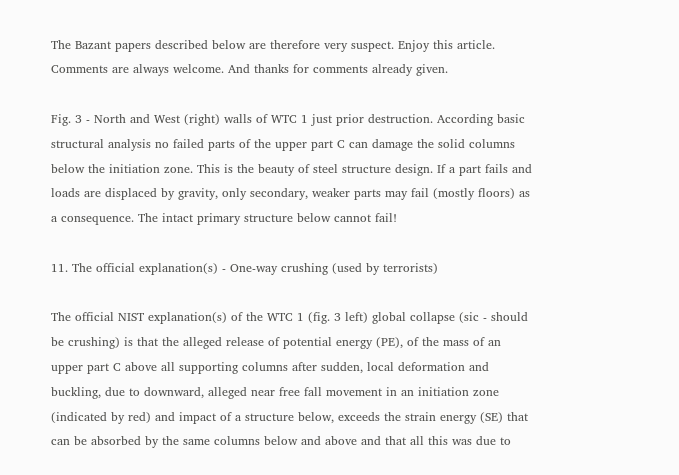The Bazant papers described below are therefore very suspect. Enjoy this article. Comments are always welcome. And thanks for comments already given.

Fig. 3 - North and West (right) walls of WTC 1 just prior destruction. According basic structural analysis no failed parts of the upper part C can damage the solid columns below the initiation zone. This is the beauty of steel structure design. If a part fails and loads are displaced by gravity, only secondary, weaker parts may fail (mostly floors) as a consequence. The intact primary structure below cannot fail!

11. The official explanation(s) - One-way crushing (used by terrorists)

The official NIST explanation(s) of the WTC 1 (fig. 3 left) global collapse (sic - should be crushing) is that the alleged release of potential energy (PE), of the mass of an upper part C above all supporting columns after sudden, local deformation and buckling, due to downward, alleged near free fall movement in an initiation zone (indicated by red) and impact of a structure below, exceeds the strain energy (SE) that can be absorbed by the same columns below and above and that all this was due to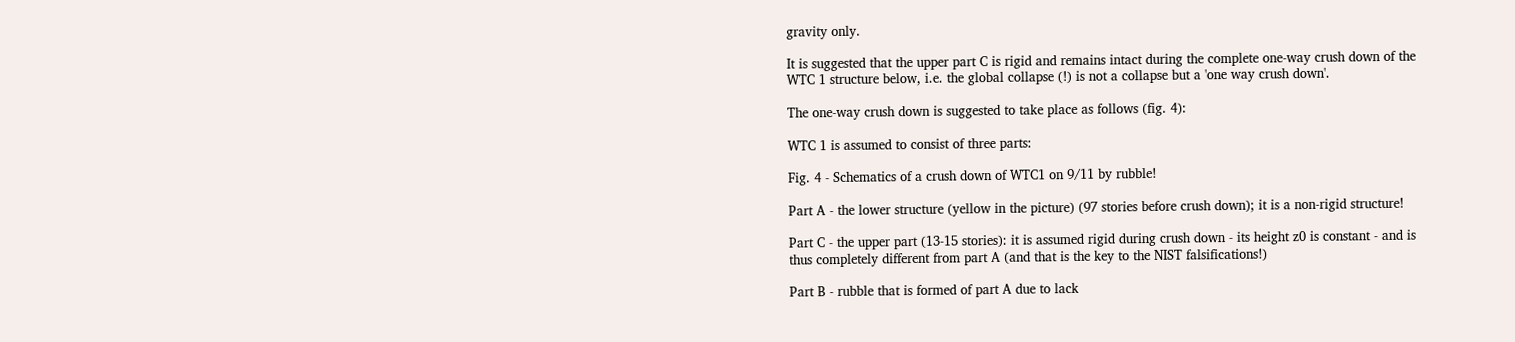gravity only.

It is suggested that the upper part C is rigid and remains intact during the complete one-way crush down of the WTC 1 structure below, i.e. the global collapse (!) is not a collapse but a 'one way crush down'.

The one-way crush down is suggested to take place as follows (fig. 4):

WTC 1 is assumed to consist of three parts:

Fig. 4 - Schematics of a crush down of WTC1 on 9/11 by rubble!

Part A - the lower structure (yellow in the picture) (97 stories before crush down); it is a non-rigid structure!

Part C - the upper part (13-15 stories): it is assumed rigid during crush down - its height z0 is constant - and is thus completely different from part A (and that is the key to the NIST falsifications!)

Part B - rubble that is formed of part A due to lack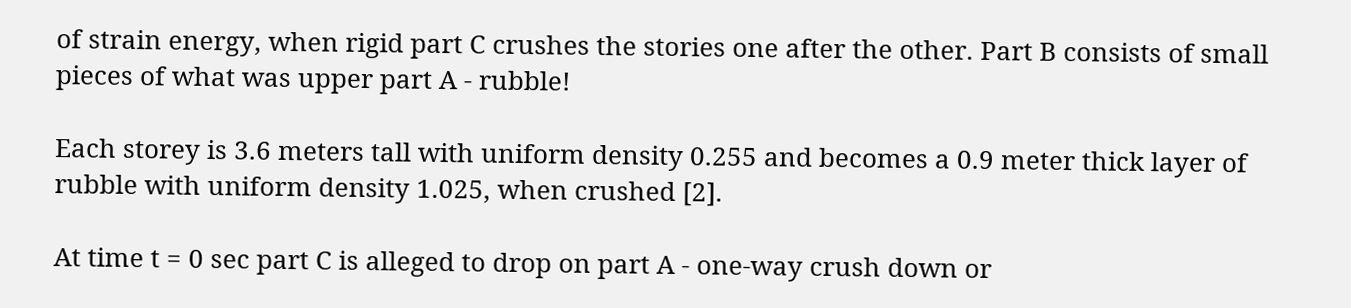of strain energy, when rigid part C crushes the stories one after the other. Part B consists of small pieces of what was upper part A - rubble!

Each storey is 3.6 meters tall with uniform density 0.255 and becomes a 0.9 meter thick layer of rubble with uniform density 1.025, when crushed [2].

At time t = 0 sec part C is alleged to drop on part A - one-way crush down or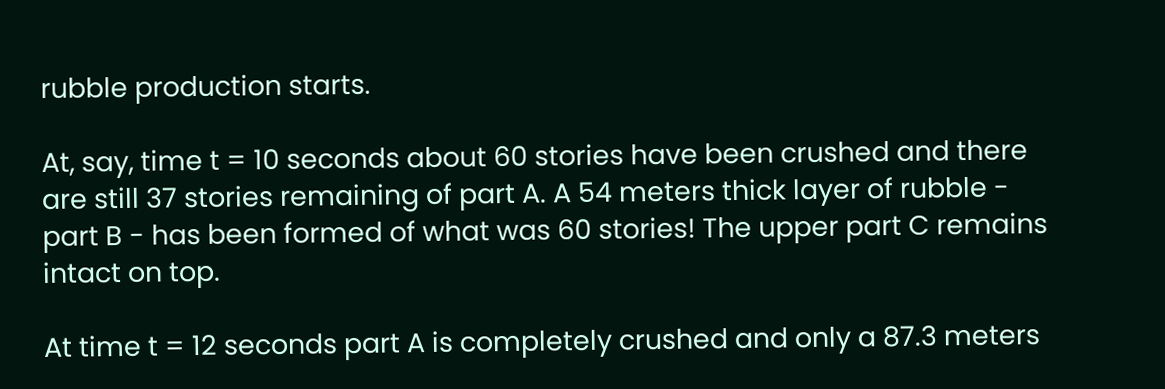rubble production starts.

At, say, time t = 10 seconds about 60 stories have been crushed and there are still 37 stories remaining of part A. A 54 meters thick layer of rubble - part B - has been formed of what was 60 stories! The upper part C remains intact on top.

At time t = 12 seconds part A is completely crushed and only a 87.3 meters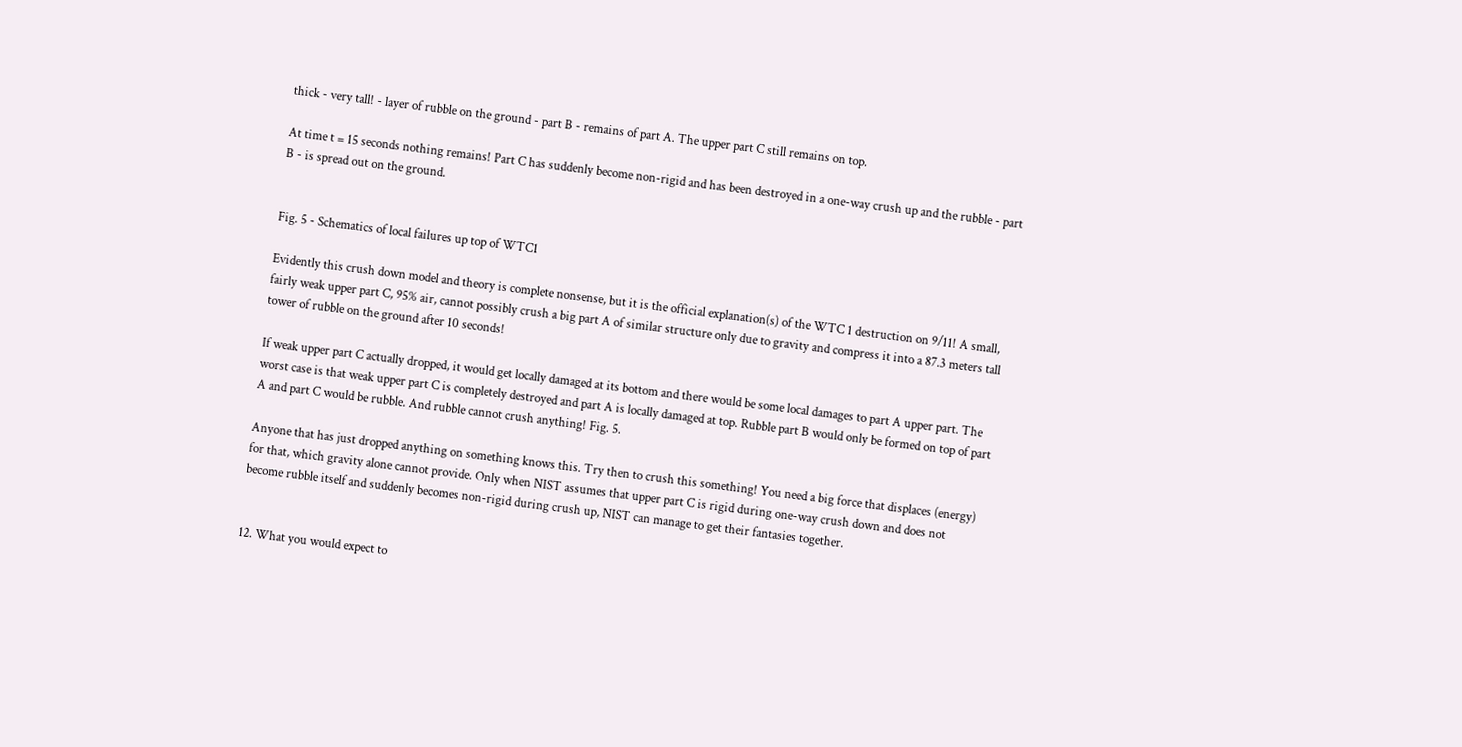thick - very tall! - layer of rubble on the ground - part B - remains of part A. The upper part C still remains on top.

At time t = 15 seconds nothing remains! Part C has suddenly become non-rigid and has been destroyed in a one-way crush up and the rubble - part B - is spread out on the ground.


Fig. 5 - Schematics of local failures up top of WTC1

Evidently this crush down model and theory is complete nonsense, but it is the official explanation(s) of the WTC 1 destruction on 9/11! A small, fairly weak upper part C, 95% air, cannot possibly crush a big part A of similar structure only due to gravity and compress it into a 87.3 meters tall tower of rubble on the ground after 10 seconds!

If weak upper part C actually dropped, it would get locally damaged at its bottom and there would be some local damages to part A upper part. The worst case is that weak upper part C is completely destroyed and part A is locally damaged at top. Rubble part B would only be formed on top of part A and part C would be rubble. And rubble cannot crush anything! Fig. 5.

Anyone that has just dropped anything on something knows this. Try then to crush this something! You need a big force that displaces (energy) for that, which gravity alone cannot provide. Only when NIST assumes that upper part C is rigid during one-way crush down and does not become rubble itself and suddenly becomes non-rigid during crush up, NIST can manage to get their fantasies together.


12. What you would expect to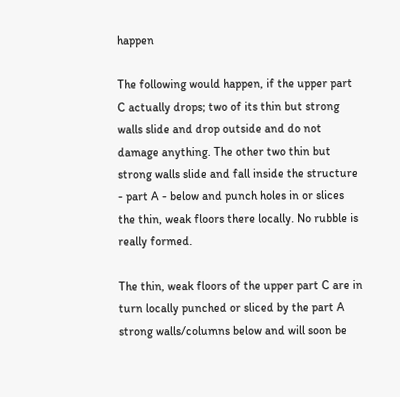happen

The following would happen, if the upper part C actually drops; two of its thin but strong walls slide and drop outside and do not damage anything. The other two thin but strong walls slide and fall inside the structure - part A - below and punch holes in or slices the thin, weak floors there locally. No rubble is really formed.

The thin, weak floors of the upper part C are in turn locally punched or sliced by the part A strong walls/columns below and will soon be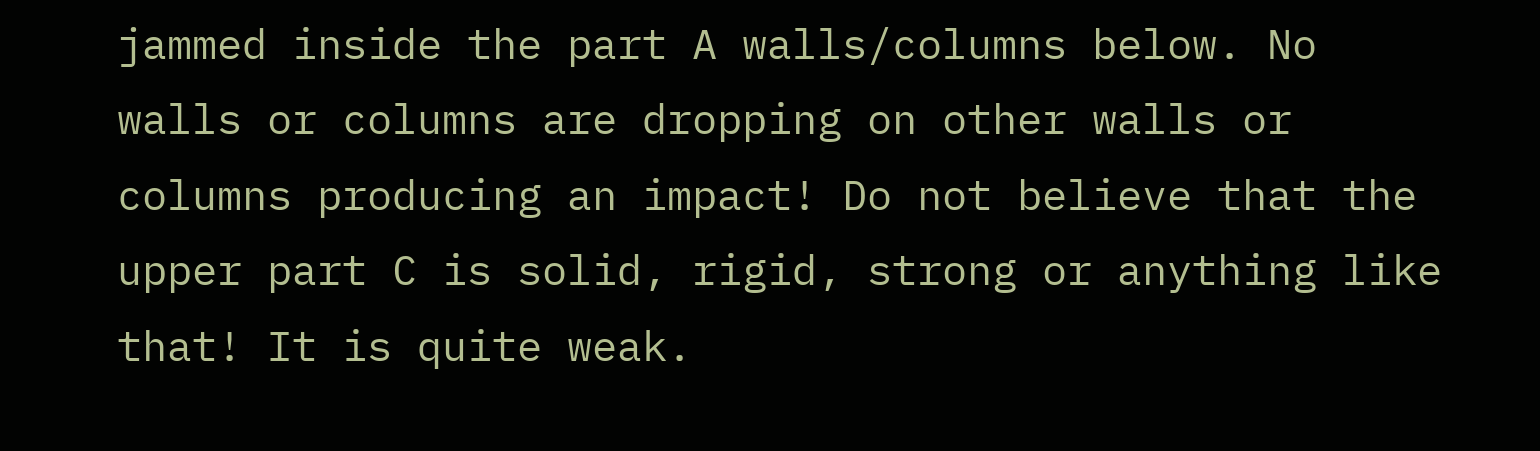jammed inside the part A walls/columns below. No walls or columns are dropping on other walls or columns producing an impact! Do not believe that the upper part C is solid, rigid, strong or anything like that! It is quite weak.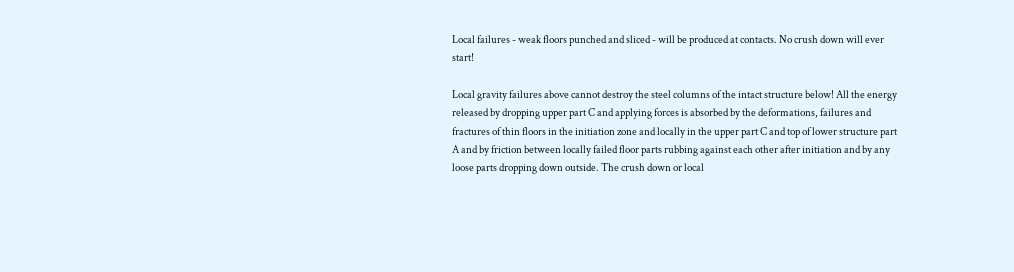Local failures - weak floors punched and sliced - will be produced at contacts. No crush down will ever start!

Local gravity failures above cannot destroy the steel columns of the intact structure below! All the energy released by dropping upper part C and applying forces is absorbed by the deformations, failures and fractures of thin floors in the initiation zone and locally in the upper part C and top of lower structure part A and by friction between locally failed floor parts rubbing against each other after initiation and by any loose parts dropping down outside. The crush down or local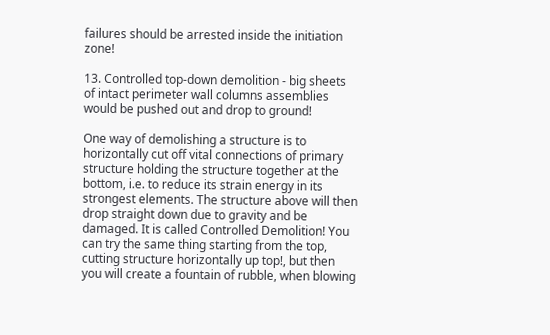failures should be arrested inside the initiation zone!

13. Controlled top-down demolition - big sheets of intact perimeter wall columns assemblies would be pushed out and drop to ground!

One way of demolishing a structure is to horizontally cut off vital connections of primary structure holding the structure together at the bottom, i.e. to reduce its strain energy in its strongest elements. The structure above will then drop straight down due to gravity and be damaged. It is called Controlled Demolition! You can try the same thing starting from the top, cutting structure horizontally up top!, but then you will create a fountain of rubble, when blowing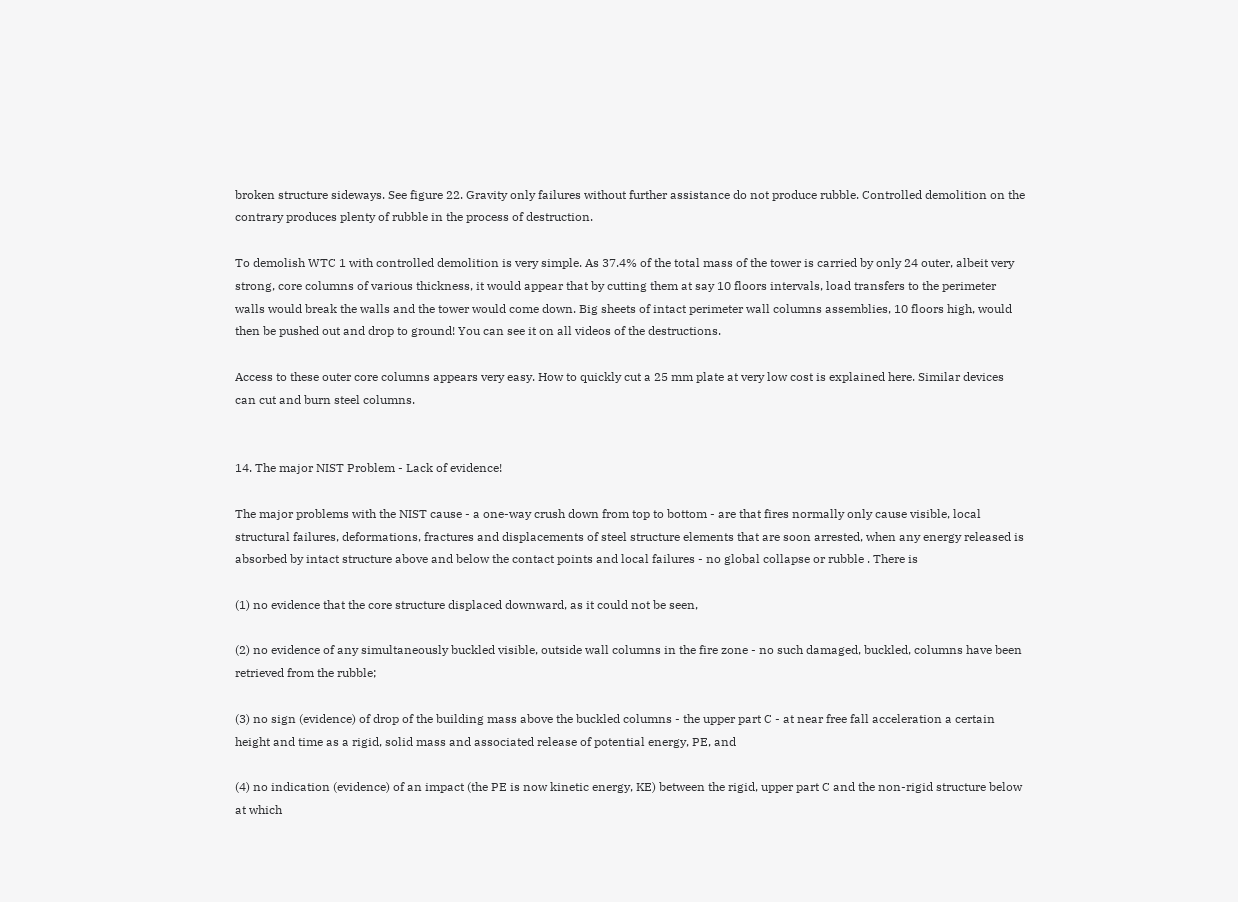broken structure sideways. See figure 22. Gravity only failures without further assistance do not produce rubble. Controlled demolition on the contrary produces plenty of rubble in the process of destruction.

To demolish WTC 1 with controlled demolition is very simple. As 37.4% of the total mass of the tower is carried by only 24 outer, albeit very strong, core columns of various thickness, it would appear that by cutting them at say 10 floors intervals, load transfers to the perimeter walls would break the walls and the tower would come down. Big sheets of intact perimeter wall columns assemblies, 10 floors high, would then be pushed out and drop to ground! You can see it on all videos of the destructions.

Access to these outer core columns appears very easy. How to quickly cut a 25 mm plate at very low cost is explained here. Similar devices can cut and burn steel columns.


14. The major NIST Problem - Lack of evidence!

The major problems with the NIST cause - a one-way crush down from top to bottom - are that fires normally only cause visible, local structural failures, deformations, fractures and displacements of steel structure elements that are soon arrested, when any energy released is absorbed by intact structure above and below the contact points and local failures - no global collapse or rubble . There is

(1) no evidence that the core structure displaced downward, as it could not be seen,

(2) no evidence of any simultaneously buckled visible, outside wall columns in the fire zone - no such damaged, buckled, columns have been retrieved from the rubble;

(3) no sign (evidence) of drop of the building mass above the buckled columns - the upper part C - at near free fall acceleration a certain height and time as a rigid, solid mass and associated release of potential energy, PE, and

(4) no indication (evidence) of an impact (the PE is now kinetic energy, KE) between the rigid, upper part C and the non-rigid structure below at which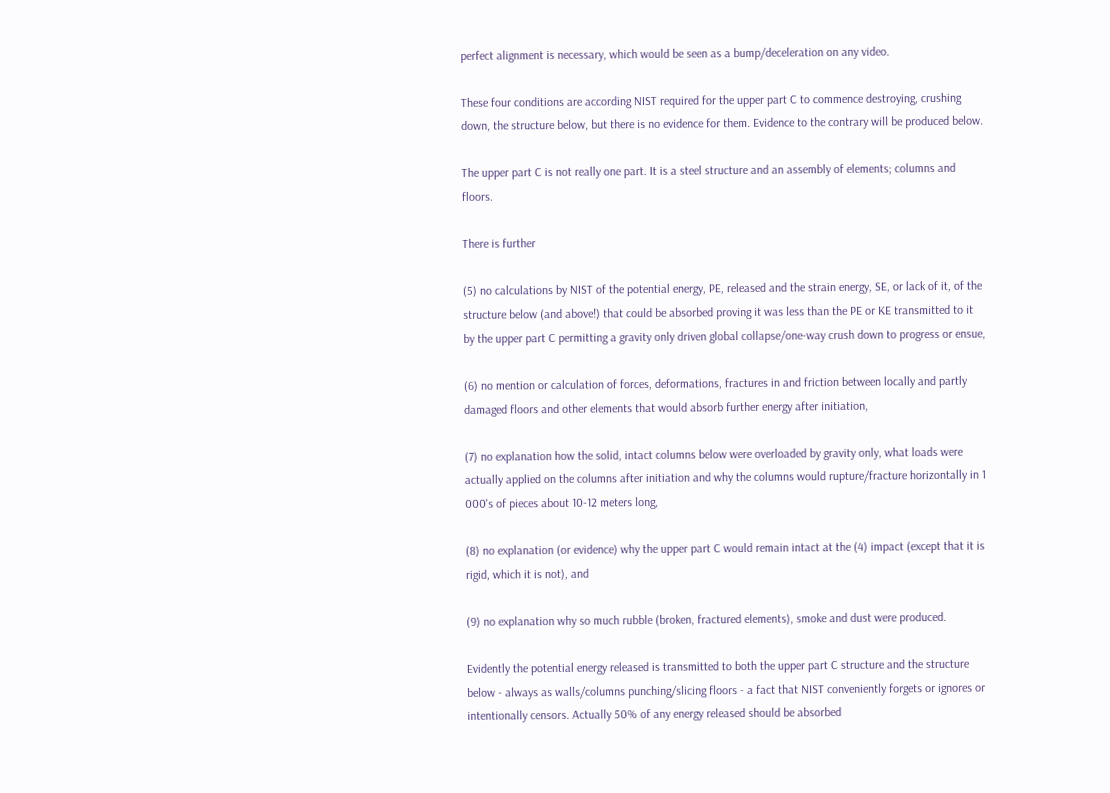perfect alignment is necessary, which would be seen as a bump/deceleration on any video.

These four conditions are according NIST required for the upper part C to commence destroying, crushing down, the structure below, but there is no evidence for them. Evidence to the contrary will be produced below.

The upper part C is not really one part. It is a steel structure and an assembly of elements; columns and floors.

There is further

(5) no calculations by NIST of the potential energy, PE, released and the strain energy, SE, or lack of it, of the structure below (and above!) that could be absorbed proving it was less than the PE or KE transmitted to it by the upper part C permitting a gravity only driven global collapse/one-way crush down to progress or ensue,

(6) no mention or calculation of forces, deformations, fractures in and friction between locally and partly damaged floors and other elements that would absorb further energy after initiation,

(7) no explanation how the solid, intact columns below were overloaded by gravity only, what loads were actually applied on the columns after initiation and why the columns would rupture/fracture horizontally in 1 000's of pieces about 10-12 meters long,

(8) no explanation (or evidence) why the upper part C would remain intact at the (4) impact (except that it is rigid, which it is not), and

(9) no explanation why so much rubble (broken, fractured elements), smoke and dust were produced.

Evidently the potential energy released is transmitted to both the upper part C structure and the structure below - always as walls/columns punching/slicing floors - a fact that NIST conveniently forgets or ignores or intentionally censors. Actually 50% of any energy released should be absorbed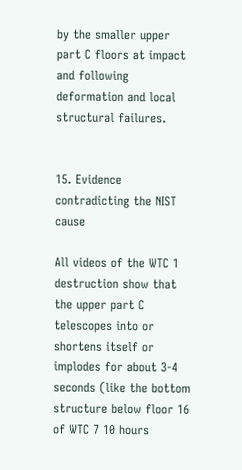by the smaller upper part C floors at impact and following deformation and local structural failures.


15. Evidence contradicting the NIST cause

All videos of the WTC 1 destruction show that the upper part C telescopes into or shortens itself or implodes for about 3-4 seconds (like the bottom structure below floor 16 of WTC 7 10 hours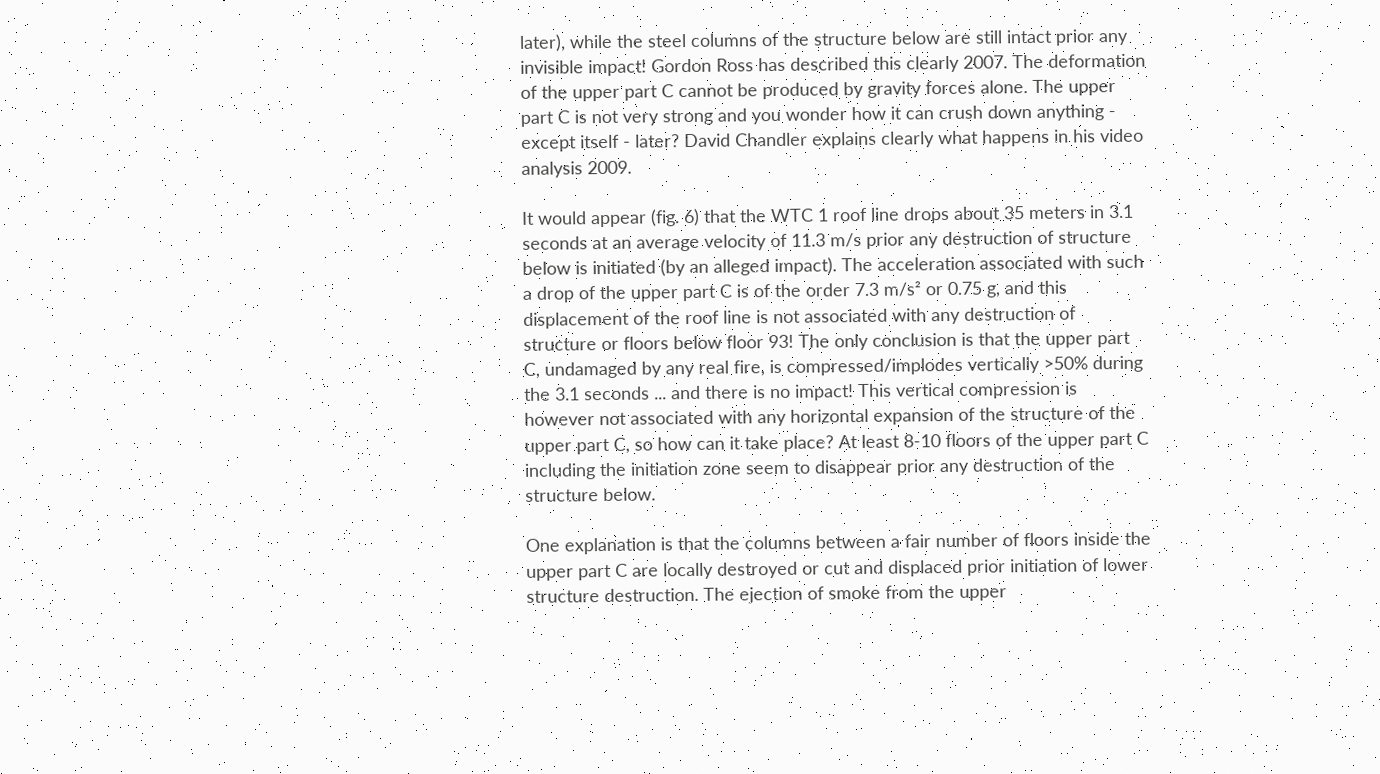later), while the steel columns of the structure below are still intact prior any invisible impact! Gordon Ross has described this clearly 2007. The deformation of the upper part C cannot be produced by gravity forces alone. The upper part C is not very strong and you wonder how it can crush down anything - except itself - later? David Chandler explains clearly what happens in his video analysis 2009.

It would appear (fig. 6) that the WTC 1 roof line drops about 35 meters in 3.1 seconds at an average velocity of 11.3 m/s prior any destruction of structure below is initiated (by an alleged impact). The acceleration associated with such a drop of the upper part C is of the order 7.3 m/s² or 0.75 g, and this displacement of the roof line is not associated with any destruction of structure or floors below floor 93! The only conclusion is that the upper part C, undamaged by any real fire, is compressed/implodes vertically >50% during the 3.1 seconds ... and there is no impact! This vertical compression is however not associated with any horizontal expansion of the structure of the upper part C, so how can it take place? At least 8-10 floors of the upper part C including the initiation zone seem to disappear prior any destruction of the structure below.

One explanation is that the columns between a fair number of floors inside the upper part C are locally destroyed or cut and displaced prior initiation of lower structure destruction. The ejection of smoke from the upper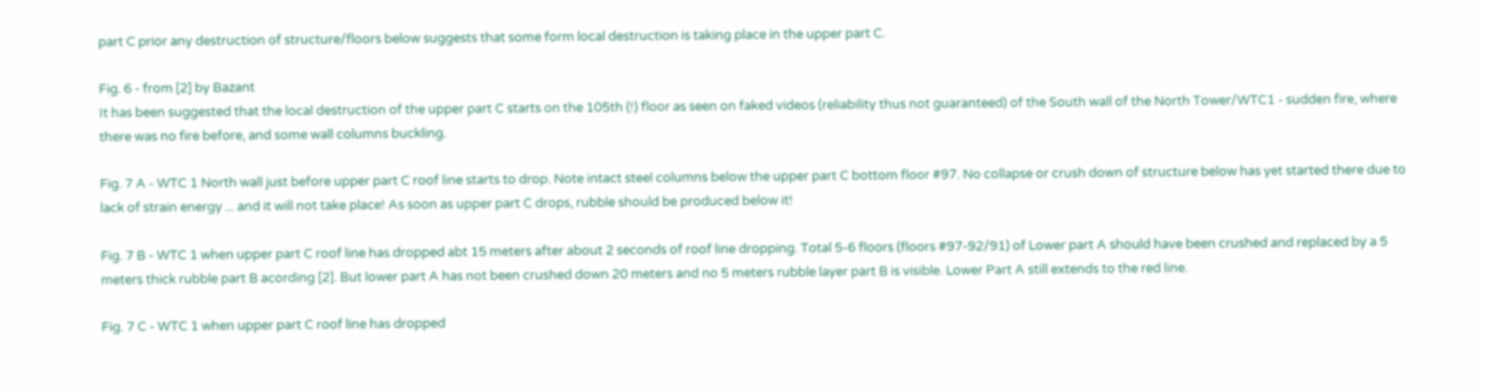part C prior any destruction of structure/floors below suggests that some form local destruction is taking place in the upper part C.

Fig. 6 - from [2] by Bazant
It has been suggested that the local destruction of the upper part C starts on the 105th (!) floor as seen on faked videos (reliability thus not guaranteed) of the South wall of the North Tower/WTC1 - sudden fire, where there was no fire before, and some wall columns buckling.

Fig. 7 A - WTC 1 North wall just before upper part C roof line starts to drop. Note intact steel columns below the upper part C bottom floor #97. No collapse or crush down of structure below has yet started there due to lack of strain energy ... and it will not take place! As soon as upper part C drops, rubble should be produced below it!

Fig. 7 B - WTC 1 when upper part C roof line has dropped abt 15 meters after about 2 seconds of roof line dropping. Total 5-6 floors (floors #97-92/91) of Lower part A should have been crushed and replaced by a 5 meters thick rubble part B acording [2]. But lower part A has not been crushed down 20 meters and no 5 meters rubble layer part B is visible. Lower Part A still extends to the red line.

Fig. 7 C - WTC 1 when upper part C roof line has dropped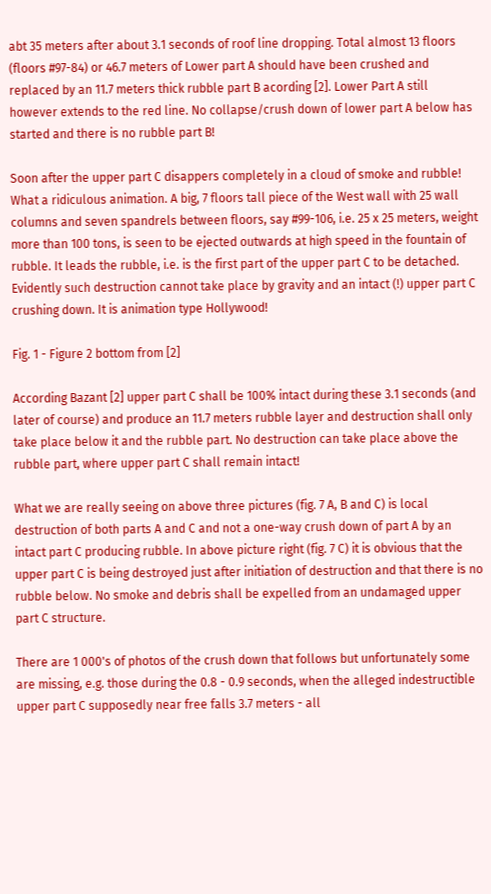abt 35 meters after about 3.1 seconds of roof line dropping. Total almost 13 floors (floors #97-84) or 46.7 meters of Lower part A should have been crushed and replaced by an 11.7 meters thick rubble part B acording [2]. Lower Part A still however extends to the red line. No collapse/crush down of lower part A below has started and there is no rubble part B!

Soon after the upper part C disappers completely in a cloud of smoke and rubble! What a ridiculous animation. A big, 7 floors tall piece of the West wall with 25 wall columns and seven spandrels between floors, say #99-106, i.e. 25 x 25 meters, weight more than 100 tons, is seen to be ejected outwards at high speed in the fountain of rubble. It leads the rubble, i.e. is the first part of the upper part C to be detached. Evidently such destruction cannot take place by gravity and an intact (!) upper part C crushing down. It is animation type Hollywood!

Fig. 1 - Figure 2 bottom from [2]

According Bazant [2] upper part C shall be 100% intact during these 3.1 seconds (and later of course) and produce an 11.7 meters rubble layer and destruction shall only take place below it and the rubble part. No destruction can take place above the rubble part, where upper part C shall remain intact!

What we are really seeing on above three pictures (fig. 7 A, B and C) is local destruction of both parts A and C and not a one-way crush down of part A by an intact part C producing rubble. In above picture right (fig. 7 C) it is obvious that the upper part C is being destroyed just after initiation of destruction and that there is no rubble below. No smoke and debris shall be expelled from an undamaged upper part C structure.

There are 1 000's of photos of the crush down that follows but unfortunately some are missing, e.g. those during the 0.8 - 0.9 seconds, when the alleged indestructible upper part C supposedly near free falls 3.7 meters - all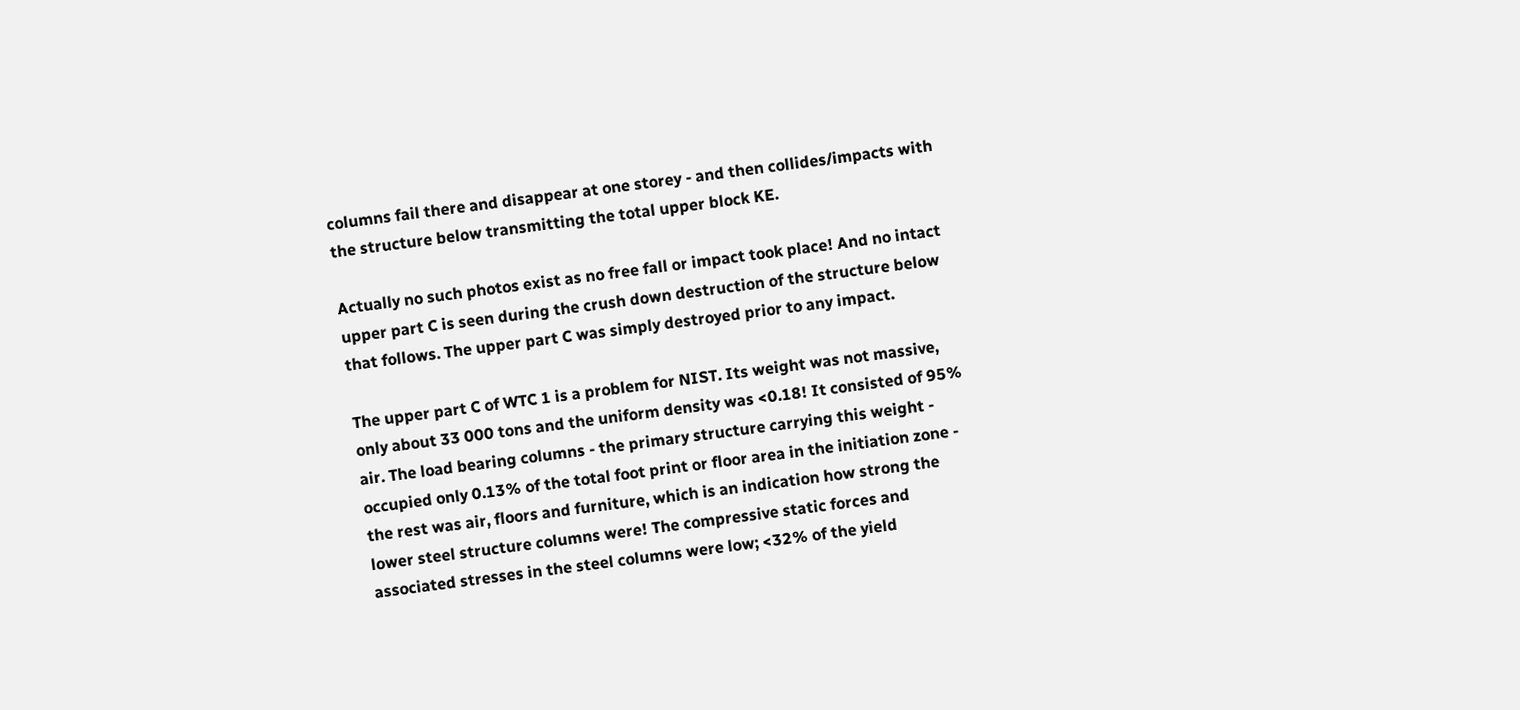columns fail there and disappear at one storey - and then collides/impacts with the structure below transmitting the total upper block KE.

Actually no such photos exist as no free fall or impact took place! And no intact upper part C is seen during the crush down destruction of the structure below that follows. The upper part C was simply destroyed prior to any impact.

The upper part C of WTC 1 is a problem for NIST. Its weight was not massive, only about 33 000 tons and the uniform density was <0.18! It consisted of 95% air. The load bearing columns - the primary structure carrying this weight - occupied only 0.13% of the total foot print or floor area in the initiation zone - the rest was air, floors and furniture, which is an indication how strong the lower steel structure columns were! The compressive static forces and associated stresses in the steel columns were low; <32% of the yield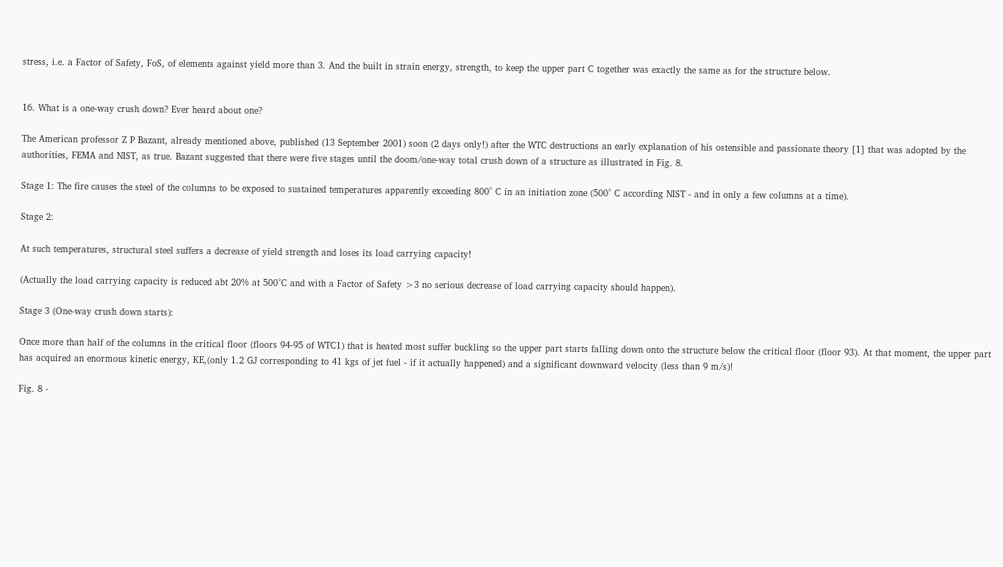stress, i.e. a Factor of Safety, FoS, of elements against yield more than 3. And the built in strain energy, strength, to keep the upper part C together was exactly the same as for the structure below.


16. What is a one-way crush down? Ever heard about one?

The American professor Z P Bazant, already mentioned above, published (13 September 2001) soon (2 days only!) after the WTC destructions an early explanation of his ostensible and passionate theory [1] that was adopted by the authorities, FEMA and NIST, as true. Bazant suggested that there were five stages until the doom/one-way total crush down of a structure as illustrated in Fig. 8.

Stage 1: The fire causes the steel of the columns to be exposed to sustained temperatures apparently exceeding 800° C in an initiation zone (500° C according NIST - and in only a few columns at a time).

Stage 2:

At such temperatures, structural steel suffers a decrease of yield strength and loses its load carrying capacity!

(Actually the load carrying capacity is reduced abt 20% at 500°C and with a Factor of Safety >3 no serious decrease of load carrying capacity should happen).

Stage 3 (One-way crush down starts):

Once more than half of the columns in the critical floor (floors 94-95 of WTC1) that is heated most suffer buckling so the upper part starts falling down onto the structure below the critical floor (floor 93). At that moment, the upper part has acquired an enormous kinetic energy, KE,(only 1.2 GJ corresponding to 41 kgs of jet fuel - if it actually happened) and a significant downward velocity (less than 9 m/s)!

Fig. 8 -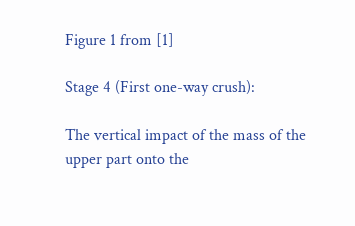Figure 1 from [1]

Stage 4 (First one-way crush):

The vertical impact of the mass of the upper part onto the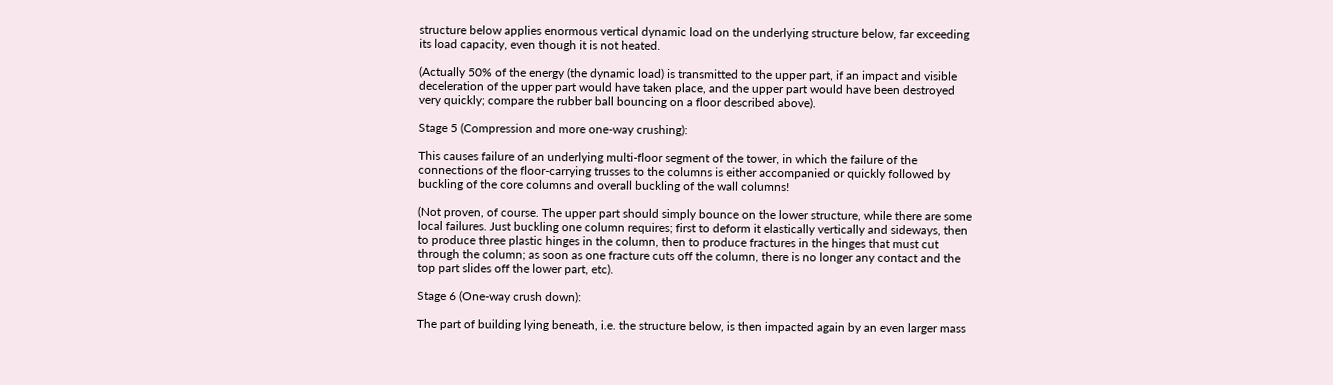structure below applies enormous vertical dynamic load on the underlying structure below, far exceeding its load capacity, even though it is not heated.

(Actually 50% of the energy (the dynamic load) is transmitted to the upper part, if an impact and visible deceleration of the upper part would have taken place, and the upper part would have been destroyed very quickly; compare the rubber ball bouncing on a floor described above).

Stage 5 (Compression and more one-way crushing):

This causes failure of an underlying multi-floor segment of the tower, in which the failure of the connections of the floor-carrying trusses to the columns is either accompanied or quickly followed by buckling of the core columns and overall buckling of the wall columns!

(Not proven, of course. The upper part should simply bounce on the lower structure, while there are some local failures. Just buckling one column requires; first to deform it elastically vertically and sideways, then to produce three plastic hinges in the column, then to produce fractures in the hinges that must cut through the column; as soon as one fracture cuts off the column, there is no longer any contact and the top part slides off the lower part, etc).

Stage 6 (One-way crush down):

The part of building lying beneath, i.e. the structure below, is then impacted again by an even larger mass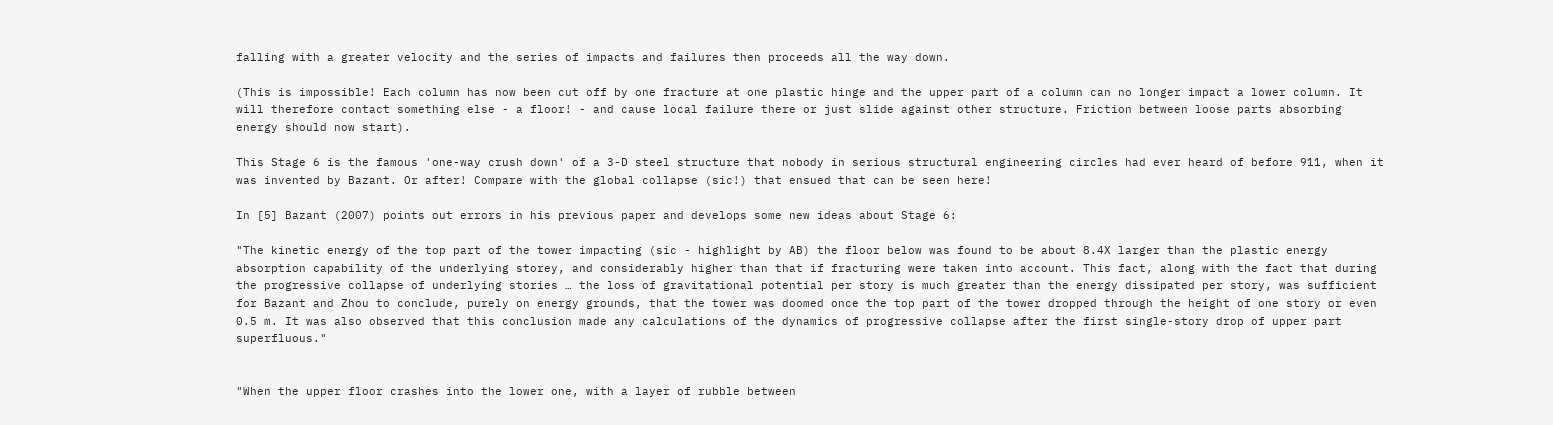falling with a greater velocity and the series of impacts and failures then proceeds all the way down.

(This is impossible! Each column has now been cut off by one fracture at one plastic hinge and the upper part of a column can no longer impact a lower column. It will therefore contact something else - a floor! - and cause local failure there or just slide against other structure. Friction between loose parts absorbing energy should now start).

This Stage 6 is the famous 'one-way crush down' of a 3-D steel structure that nobody in serious structural engineering circles had ever heard of before 911, when it was invented by Bazant. Or after! Compare with the global collapse (sic!) that ensued that can be seen here!

In [5] Bazant (2007) points out errors in his previous paper and develops some new ideas about Stage 6:

"The kinetic energy of the top part of the tower impacting (sic - highlight by AB) the floor below was found to be about 8.4X larger than the plastic energy absorption capability of the underlying storey, and considerably higher than that if fracturing were taken into account. This fact, along with the fact that during the progressive collapse of underlying stories … the loss of gravitational potential per story is much greater than the energy dissipated per story, was sufficient for Bazant and Zhou to conclude, purely on energy grounds, that the tower was doomed once the top part of the tower dropped through the height of one story or even 0.5 m. It was also observed that this conclusion made any calculations of the dynamics of progressive collapse after the first single-story drop of upper part superfluous."


"When the upper floor crashes into the lower one, with a layer of rubble between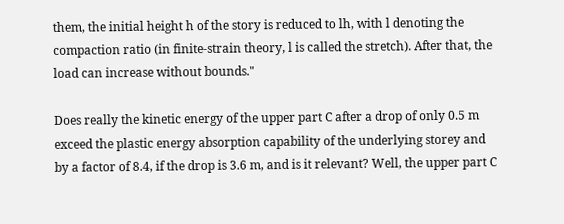them, the initial height h of the story is reduced to lh, with l denoting the compaction ratio (in finite-strain theory, l is called the stretch). After that, the load can increase without bounds."

Does really the kinetic energy of the upper part C after a drop of only 0.5 m exceed the plastic energy absorption capability of the underlying storey and by a factor of 8.4, if the drop is 3.6 m, and is it relevant? Well, the upper part C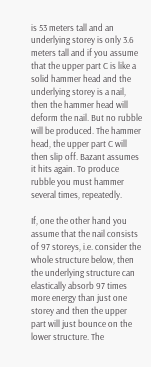is 53 meters tall and an underlying storey is only 3.6 meters tall and if you assume that the upper part C is like a solid hammer head and the underlying storey is a nail, then the hammer head will deform the nail. But no rubble will be produced. The hammer head, the upper part C will then slip off. Bazant assumes it hits again. To produce rubble you must hammer several times, repeatedly.

If, one the other hand you assume that the nail consists of 97 storeys, i.e. consider the whole structure below, then the underlying structure can elastically absorb 97 times more energy than just one storey and then the upper part will just bounce on the lower structure. The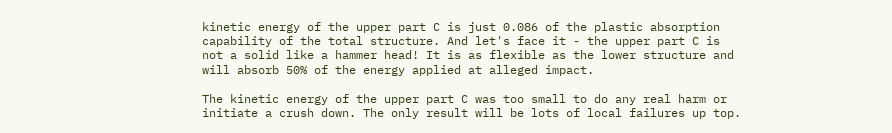kinetic energy of the upper part C is just 0.086 of the plastic absorption capability of the total structure. And let's face it - the upper part C is not a solid like a hammer head! It is as flexible as the lower structure and will absorb 50% of the energy applied at alleged impact.

The kinetic energy of the upper part C was too small to do any real harm or initiate a crush down. The only result will be lots of local failures up top.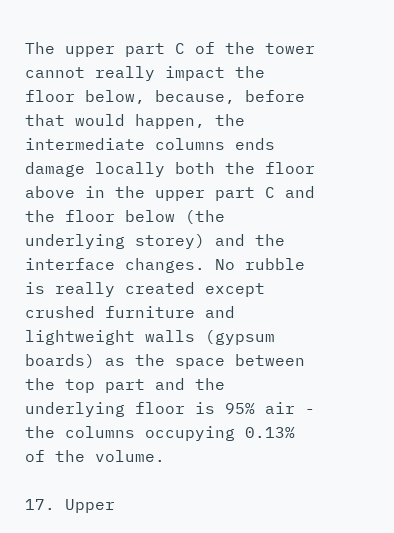The upper part C of the tower cannot really impact the floor below, because, before that would happen, the intermediate columns ends damage locally both the floor above in the upper part C and the floor below (the underlying storey) and the interface changes. No rubble is really created except crushed furniture and lightweight walls (gypsum boards) as the space between the top part and the underlying floor is 95% air - the columns occupying 0.13% of the volume.

17. Upper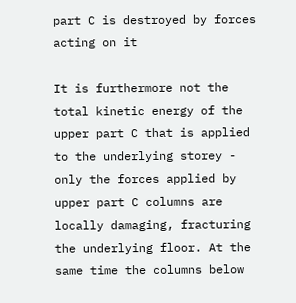part C is destroyed by forces acting on it

It is furthermore not the total kinetic energy of the upper part C that is applied to the underlying storey - only the forces applied by upper part C columns are locally damaging, fracturing the underlying floor. At the same time the columns below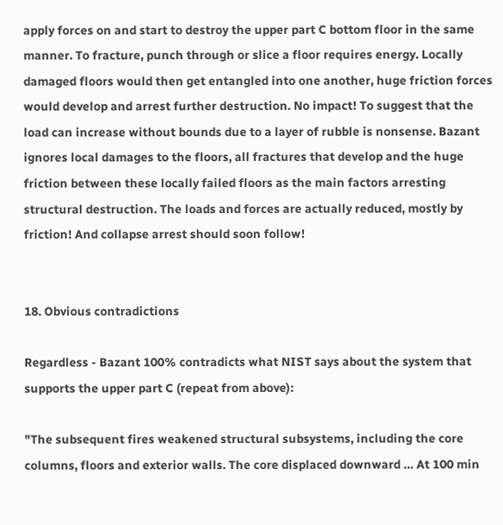apply forces on and start to destroy the upper part C bottom floor in the same manner. To fracture, punch through or slice a floor requires energy. Locally damaged floors would then get entangled into one another, huge friction forces would develop and arrest further destruction. No impact! To suggest that the load can increase without bounds due to a layer of rubble is nonsense. Bazant ignores local damages to the floors, all fractures that develop and the huge friction between these locally failed floors as the main factors arresting structural destruction. The loads and forces are actually reduced, mostly by friction! And collapse arrest should soon follow!


18. Obvious contradictions

Regardless - Bazant 100% contradicts what NIST says about the system that supports the upper part C (repeat from above):

"The subsequent fires weakened structural subsystems, including the core columns, floors and exterior walls. The core displaced downward … At 100 min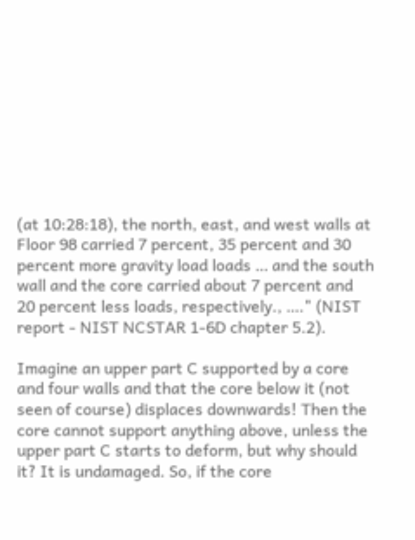(at 10:28:18), the north, east, and west walls at Floor 98 carried 7 percent, 35 percent and 30 percent more gravity load loads … and the south wall and the core carried about 7 percent and 20 percent less loads, respectively., …." (NIST report - NIST NCSTAR 1-6D chapter 5.2).

Imagine an upper part C supported by a core and four walls and that the core below it (not seen of course) displaces downwards! Then the core cannot support anything above, unless the upper part C starts to deform, but why should it? It is undamaged. So, if the core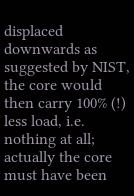displaced downwards as suggested by NIST, the core would then carry 100% (!) less load, i.e. nothing at all; actually the core must have been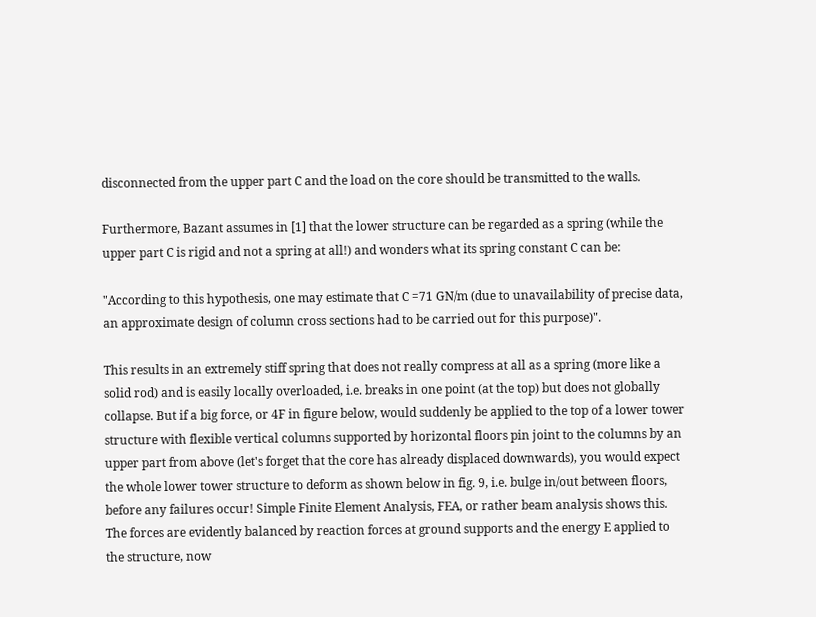disconnected from the upper part C and the load on the core should be transmitted to the walls.

Furthermore, Bazant assumes in [1] that the lower structure can be regarded as a spring (while the upper part C is rigid and not a spring at all!) and wonders what its spring constant C can be:

"According to this hypothesis, one may estimate that C =71 GN/m (due to unavailability of precise data, an approximate design of column cross sections had to be carried out for this purpose)".

This results in an extremely stiff spring that does not really compress at all as a spring (more like a solid rod) and is easily locally overloaded, i.e. breaks in one point (at the top) but does not globally collapse. But if a big force, or 4F in figure below, would suddenly be applied to the top of a lower tower structure with flexible vertical columns supported by horizontal floors pin joint to the columns by an upper part from above (let's forget that the core has already displaced downwards), you would expect the whole lower tower structure to deform as shown below in fig. 9, i.e. bulge in/out between floors, before any failures occur! Simple Finite Element Analysis, FEA, or rather beam analysis shows this. The forces are evidently balanced by reaction forces at ground supports and the energy E applied to the structure, now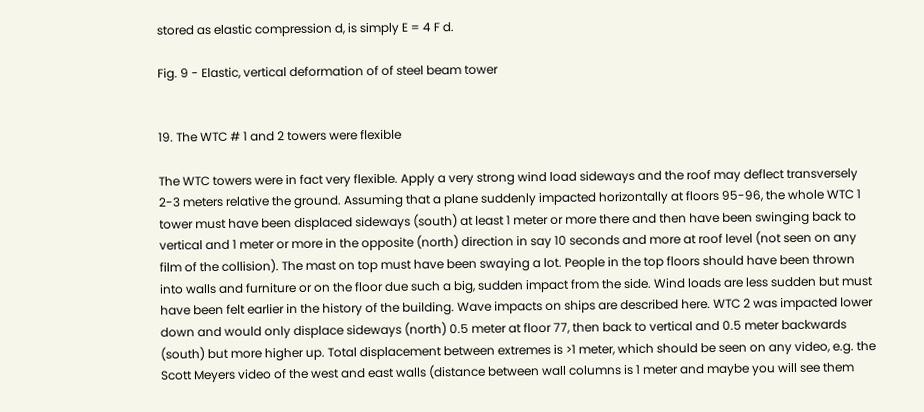stored as elastic compression d, is simply E = 4 F d.

Fig. 9 - Elastic, vertical deformation of of steel beam tower


19. The WTC # 1 and 2 towers were flexible

The WTC towers were in fact very flexible. Apply a very strong wind load sideways and the roof may deflect transversely 2-3 meters relative the ground. Assuming that a plane suddenly impacted horizontally at floors 95-96, the whole WTC 1 tower must have been displaced sideways (south) at least 1 meter or more there and then have been swinging back to vertical and 1 meter or more in the opposite (north) direction in say 10 seconds and more at roof level (not seen on any film of the collision). The mast on top must have been swaying a lot. People in the top floors should have been thrown into walls and furniture or on the floor due such a big, sudden impact from the side. Wind loads are less sudden but must have been felt earlier in the history of the building. Wave impacts on ships are described here. WTC 2 was impacted lower down and would only displace sideways (north) 0.5 meter at floor 77, then back to vertical and 0.5 meter backwards (south) but more higher up. Total displacement between extremes is >1 meter, which should be seen on any video, e.g. the Scott Meyers video of the west and east walls (distance between wall columns is 1 meter and maybe you will see them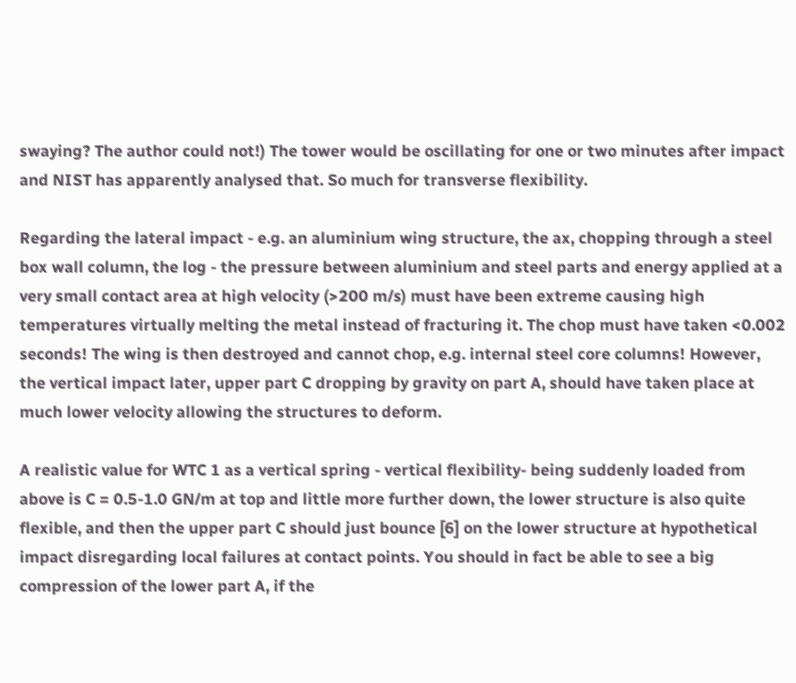swaying? The author could not!) The tower would be oscillating for one or two minutes after impact and NIST has apparently analysed that. So much for transverse flexibility.

Regarding the lateral impact - e.g. an aluminium wing structure, the ax, chopping through a steel box wall column, the log - the pressure between aluminium and steel parts and energy applied at a very small contact area at high velocity (>200 m/s) must have been extreme causing high temperatures virtually melting the metal instead of fracturing it. The chop must have taken <0.002 seconds! The wing is then destroyed and cannot chop, e.g. internal steel core columns! However, the vertical impact later, upper part C dropping by gravity on part A, should have taken place at much lower velocity allowing the structures to deform.

A realistic value for WTC 1 as a vertical spring - vertical flexibility- being suddenly loaded from above is C = 0.5-1.0 GN/m at top and little more further down, the lower structure is also quite flexible, and then the upper part C should just bounce [6] on the lower structure at hypothetical impact disregarding local failures at contact points. You should in fact be able to see a big compression of the lower part A, if the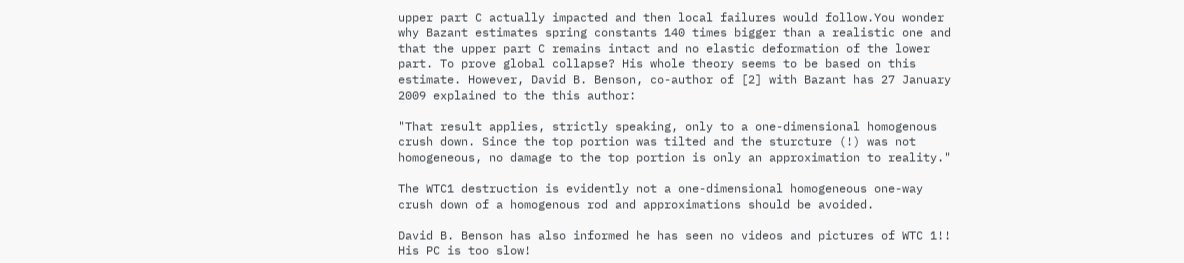upper part C actually impacted and then local failures would follow.You wonder why Bazant estimates spring constants 140 times bigger than a realistic one and that the upper part C remains intact and no elastic deformation of the lower part. To prove global collapse? His whole theory seems to be based on this estimate. However, David B. Benson, co-author of [2] with Bazant has 27 January 2009 explained to the this author:

"That result applies, strictly speaking, only to a one-dimensional homogenous crush down. Since the top portion was tilted and the sturcture (!) was not homogeneous, no damage to the top portion is only an approximation to reality."

The WTC1 destruction is evidently not a one-dimensional homogeneous one-way crush down of a homogenous rod and approximations should be avoided.

David B. Benson has also informed he has seen no videos and pictures of WTC 1!! His PC is too slow!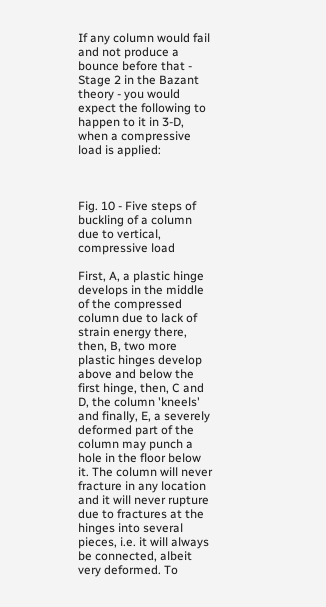If any column would fail and not produce a bounce before that - Stage 2 in the Bazant theory - you would expect the following to happen to it in 3-D, when a compressive load is applied:



Fig. 10 - Five steps of buckling of a column due to vertical, compressive load

First, A, a plastic hinge develops in the middle of the compressed column due to lack of strain energy there, then, B, two more plastic hinges develop above and below the first hinge, then, C and D, the column 'kneels' and finally, E, a severely deformed part of the column may punch a hole in the floor below it. The column will never fracture in any location and it will never rupture due to fractures at the hinges into several pieces, i.e. it will always be connected, albeit very deformed. To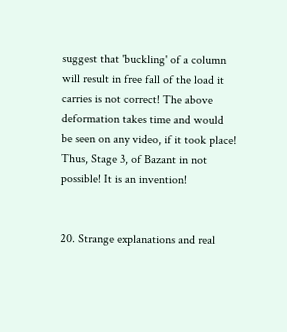suggest that 'buckling' of a column will result in free fall of the load it carries is not correct! The above deformation takes time and would be seen on any video, if it took place! Thus, Stage 3, of Bazant in not possible! It is an invention!


20. Strange explanations and real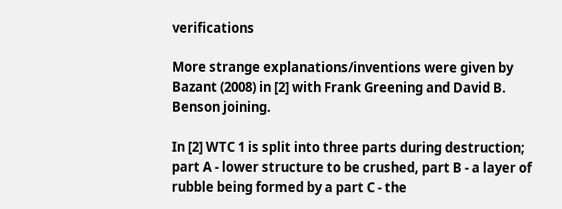verifications

More strange explanations/inventions were given by Bazant (2008) in [2] with Frank Greening and David B. Benson joining.

In [2] WTC 1 is split into three parts during destruction; part A - lower structure to be crushed, part B - a layer of rubble being formed by a part C - the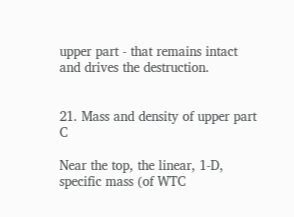upper part - that remains intact and drives the destruction.


21. Mass and density of upper part C

Near the top, the linear, 1-D, specific mass (of WTC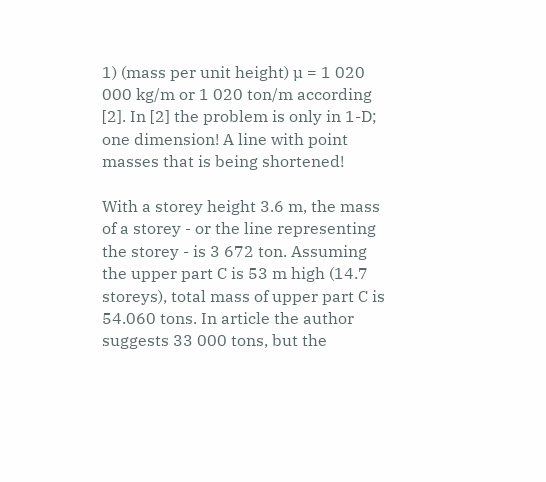1) (mass per unit height) µ = 1 020 000 kg/m or 1 020 ton/m according [2]. In [2] the problem is only in 1-D; one dimension! A line with point masses that is being shortened!

With a storey height 3.6 m, the mass of a storey - or the line representing the storey - is 3 672 ton. Assuming the upper part C is 53 m high (14.7 storeys), total mass of upper part C is 54.060 tons. In article the author suggests 33 000 tons, but the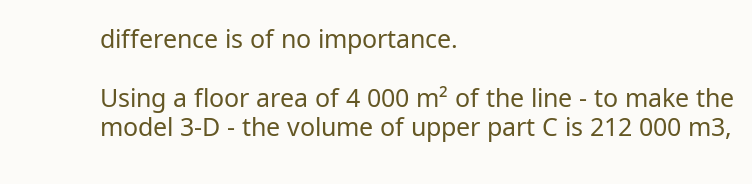difference is of no importance.

Using a floor area of 4 000 m² of the line - to make the model 3-D - the volume of upper part C is 212 000 m3,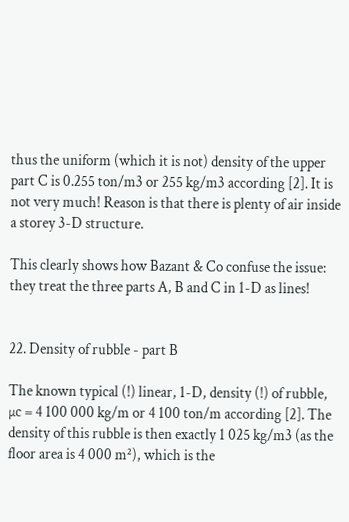thus the uniform (which it is not) density of the upper part C is 0.255 ton/m3 or 255 kg/m3 according [2]. It is not very much! Reason is that there is plenty of air inside a storey 3-D structure.

This clearly shows how Bazant & Co confuse the issue: they treat the three parts A, B and C in 1-D as lines!


22. Density of rubble - part B

The known typical (!) linear, 1-D, density (!) of rubble, µc = 4 100 000 kg/m or 4 100 ton/m according [2]. The density of this rubble is then exactly 1 025 kg/m3 (as the floor area is 4 000 m²), which is the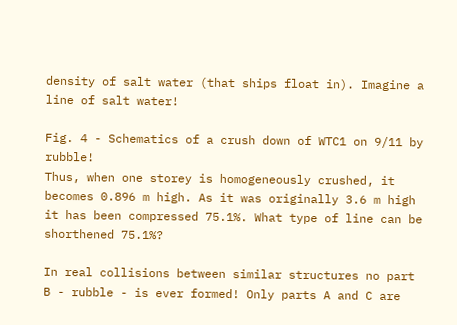density of salt water (that ships float in). Imagine a line of salt water!

Fig. 4 - Schematics of a crush down of WTC1 on 9/11 by rubble!
Thus, when one storey is homogeneously crushed, it becomes 0.896 m high. As it was originally 3.6 m high it has been compressed 75.1%. What type of line can be shorthened 75.1%?

In real collisions between similar structures no part B - rubble - is ever formed! Only parts A and C are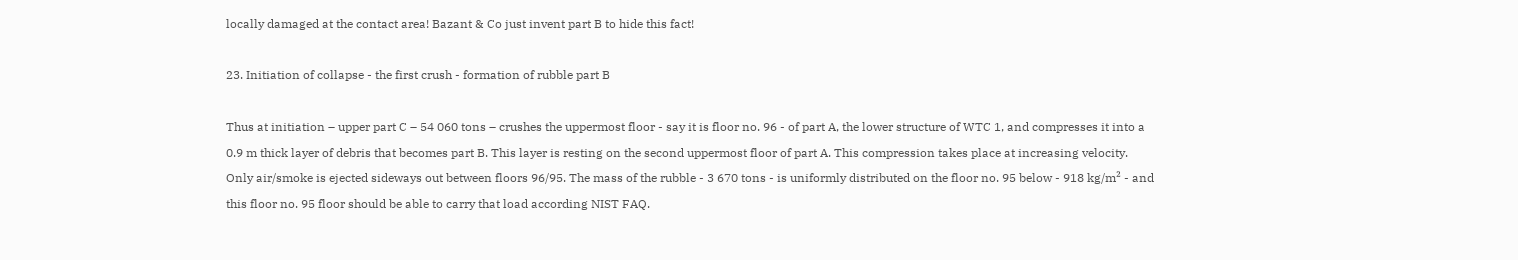locally damaged at the contact area! Bazant & Co just invent part B to hide this fact!

23. Initiation of collapse - the first crush - formation of rubble part B

Thus at initiation – upper part C – 54 060 tons – crushes the uppermost floor - say it is floor no. 96 - of part A, the lower structure of WTC 1, and compresses it into a 0.9 m thick layer of debris that becomes part B. This layer is resting on the second uppermost floor of part A. This compression takes place at increasing velocity. Only air/smoke is ejected sideways out between floors 96/95. The mass of the rubble - 3 670 tons - is uniformly distributed on the floor no. 95 below - 918 kg/m² - and this floor no. 95 floor should be able to carry that load according NIST FAQ.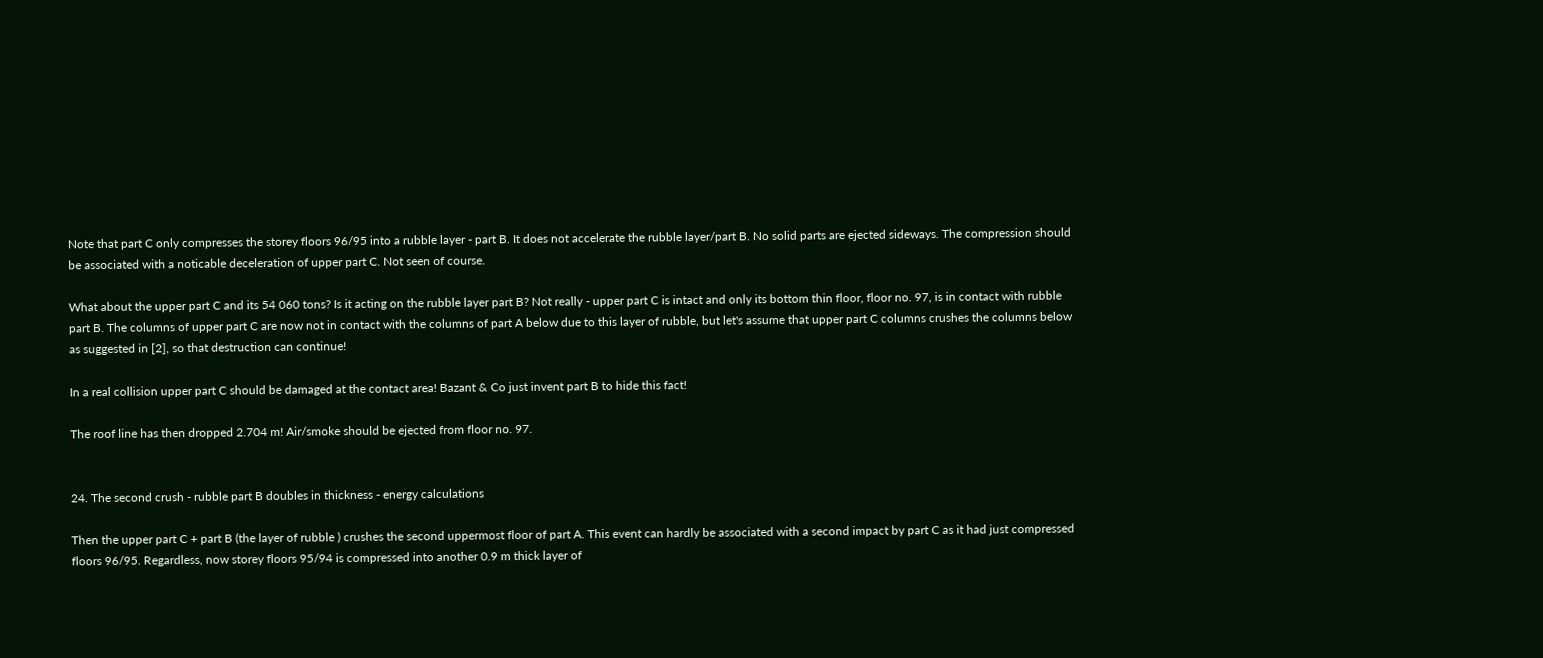Note that part C only compresses the storey floors 96/95 into a rubble layer - part B. It does not accelerate the rubble layer/part B. No solid parts are ejected sideways. The compression should be associated with a noticable deceleration of upper part C. Not seen of course.

What about the upper part C and its 54 060 tons? Is it acting on the rubble layer part B? Not really - upper part C is intact and only its bottom thin floor, floor no. 97, is in contact with rubble part B. The columns of upper part C are now not in contact with the columns of part A below due to this layer of rubble, but let's assume that upper part C columns crushes the columns below as suggested in [2], so that destruction can continue!

In a real collision upper part C should be damaged at the contact area! Bazant & Co just invent part B to hide this fact!

The roof line has then dropped 2.704 m! Air/smoke should be ejected from floor no. 97.


24. The second crush - rubble part B doubles in thickness - energy calculations

Then the upper part C + part B (the layer of rubble ) crushes the second uppermost floor of part A. This event can hardly be associated with a second impact by part C as it had just compressed floors 96/95. Regardless, now storey floors 95/94 is compressed into another 0.9 m thick layer of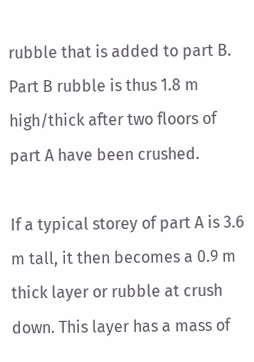rubble that is added to part B. Part B rubble is thus 1.8 m high/thick after two floors of part A have been crushed.

If a typical storey of part A is 3.6 m tall, it then becomes a 0.9 m thick layer or rubble at crush down. This layer has a mass of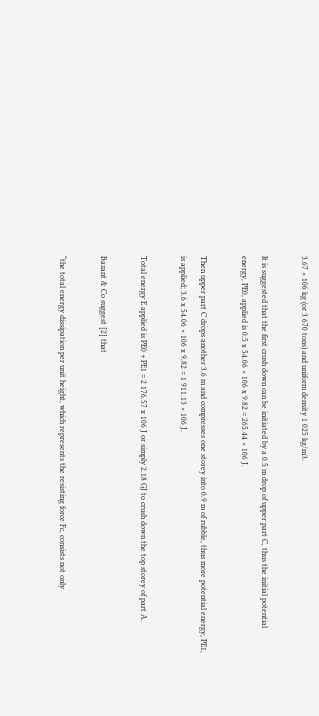3.67 × 106 kg (or 3 670 tons) and uniform density 1 025 kg/m3.

It is suggested that the first crush down can be initiated by a 0.5 m drop of upper part C, thus the initial potential energy, PE0, applied is 0.5 x 54.06 × 106 x 9.82 = 265.44 × 106 J.

Then upper part C drops another 3.6 m and compresses one storey into 0.9 m of rubble, thus more potential energy, PE1, is applied; 3.6 x 54.06 × 106 x 9.82 = 1 911.13 × 106 J.

Total energy E applied is PE0 + PE1 = 2 176.57 x 106 J or simply 2.18 GJ to crush down the top storey of part A.

Bazant & Co suggest [2] that

“the total energy dissipation per unit height, which represents the resisting force Fc, consists not only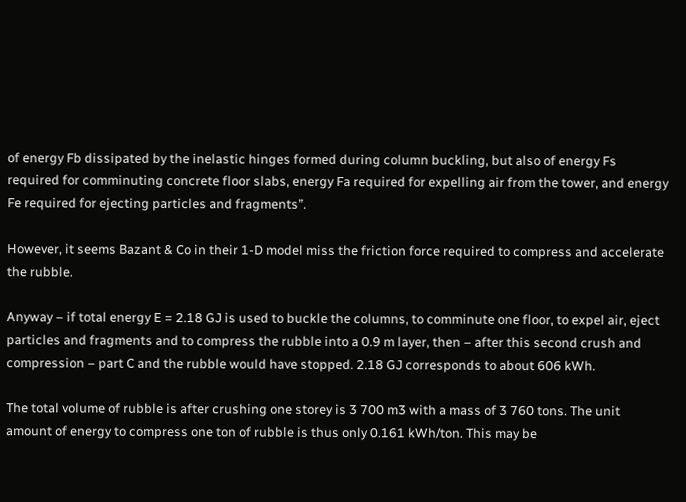of energy Fb dissipated by the inelastic hinges formed during column buckling, but also of energy Fs required for comminuting concrete floor slabs, energy Fa required for expelling air from the tower, and energy Fe required for ejecting particles and fragments”.

However, it seems Bazant & Co in their 1-D model miss the friction force required to compress and accelerate the rubble.

Anyway – if total energy E = 2.18 GJ is used to buckle the columns, to comminute one floor, to expel air, eject particles and fragments and to compress the rubble into a 0.9 m layer, then – after this second crush and compression – part C and the rubble would have stopped. 2.18 GJ corresponds to about 606 kWh.

The total volume of rubble is after crushing one storey is 3 700 m3 with a mass of 3 760 tons. The unit amount of energy to compress one ton of rubble is thus only 0.161 kWh/ton. This may be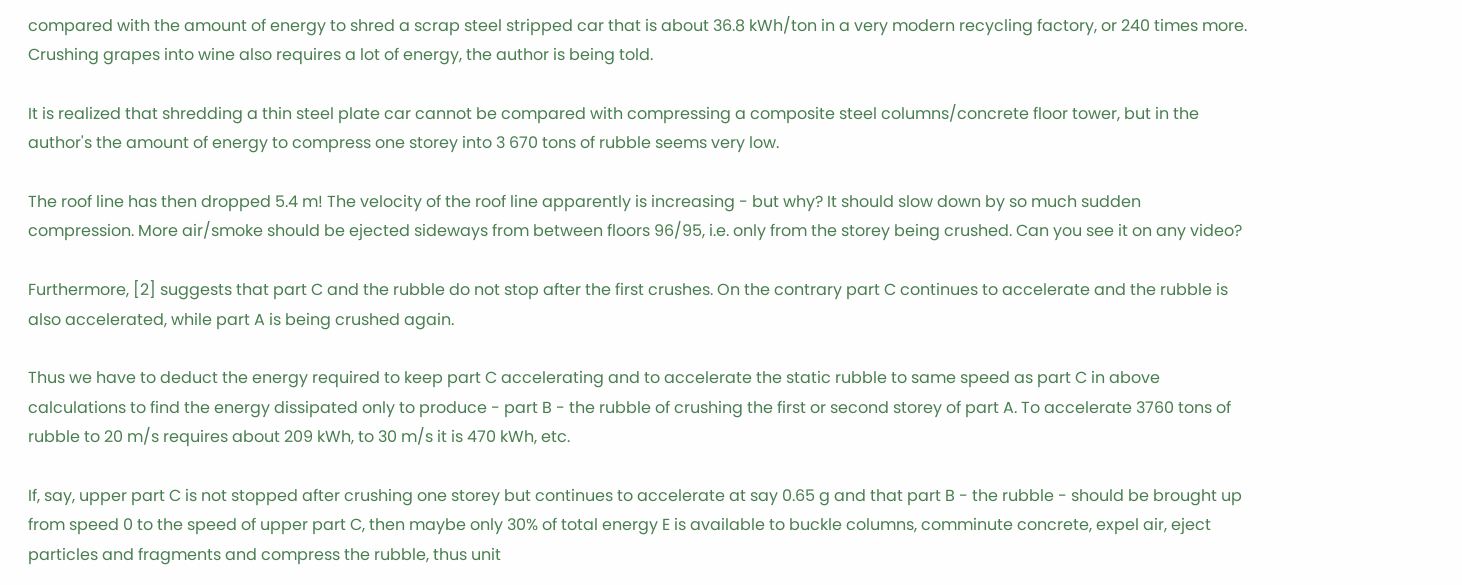compared with the amount of energy to shred a scrap steel stripped car that is about 36.8 kWh/ton in a very modern recycling factory, or 240 times more. Crushing grapes into wine also requires a lot of energy, the author is being told.

It is realized that shredding a thin steel plate car cannot be compared with compressing a composite steel columns/concrete floor tower, but in the author's the amount of energy to compress one storey into 3 670 tons of rubble seems very low.

The roof line has then dropped 5.4 m! The velocity of the roof line apparently is increasing - but why? It should slow down by so much sudden compression. More air/smoke should be ejected sideways from between floors 96/95, i.e. only from the storey being crushed. Can you see it on any video?

Furthermore, [2] suggests that part C and the rubble do not stop after the first crushes. On the contrary part C continues to accelerate and the rubble is also accelerated, while part A is being crushed again.

Thus we have to deduct the energy required to keep part C accelerating and to accelerate the static rubble to same speed as part C in above calculations to find the energy dissipated only to produce - part B - the rubble of crushing the first or second storey of part A. To accelerate 3760 tons of rubble to 20 m/s requires about 209 kWh, to 30 m/s it is 470 kWh, etc.

If, say, upper part C is not stopped after crushing one storey but continues to accelerate at say 0.65 g and that part B - the rubble - should be brought up from speed 0 to the speed of upper part C, then maybe only 30% of total energy E is available to buckle columns, comminute concrete, expel air, eject particles and fragments and compress the rubble, thus unit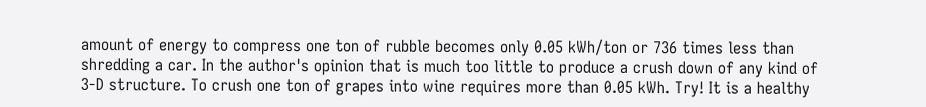amount of energy to compress one ton of rubble becomes only 0.05 kWh/ton or 736 times less than shredding a car. In the author's opinion that is much too little to produce a crush down of any kind of 3-D structure. To crush one ton of grapes into wine requires more than 0.05 kWh. Try! It is a healthy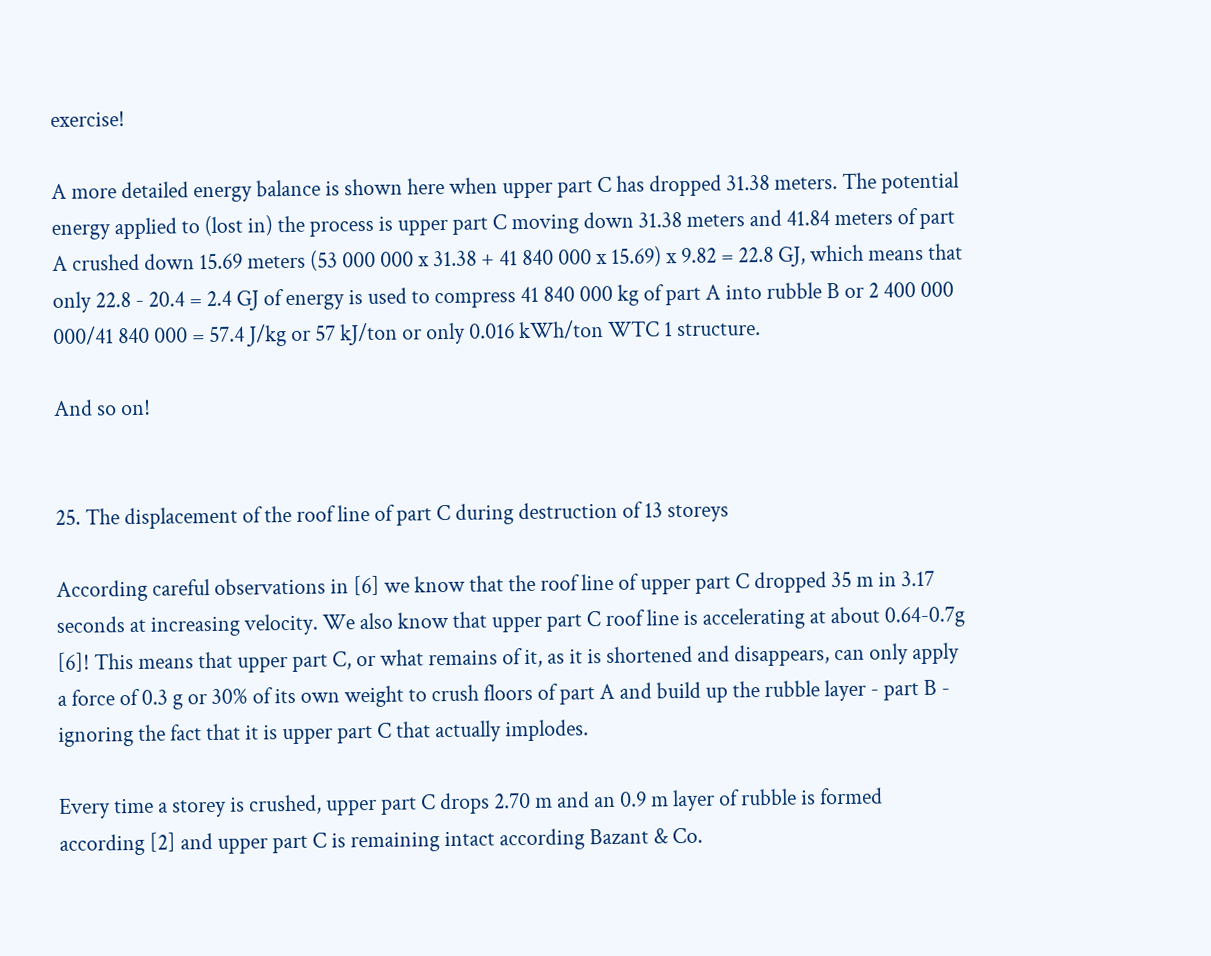exercise!

A more detailed energy balance is shown here when upper part C has dropped 31.38 meters. The potential energy applied to (lost in) the process is upper part C moving down 31.38 meters and 41.84 meters of part A crushed down 15.69 meters (53 000 000 x 31.38 + 41 840 000 x 15.69) x 9.82 = 22.8 GJ, which means that only 22.8 - 20.4 = 2.4 GJ of energy is used to compress 41 840 000 kg of part A into rubble B or 2 400 000 000/41 840 000 = 57.4 J/kg or 57 kJ/ton or only 0.016 kWh/ton WTC 1 structure.

And so on!


25. The displacement of the roof line of part C during destruction of 13 storeys

According careful observations in [6] we know that the roof line of upper part C dropped 35 m in 3.17 seconds at increasing velocity. We also know that upper part C roof line is accelerating at about 0.64-0.7g [6]! This means that upper part C, or what remains of it, as it is shortened and disappears, can only apply a force of 0.3 g or 30% of its own weight to crush floors of part A and build up the rubble layer - part B - ignoring the fact that it is upper part C that actually implodes.

Every time a storey is crushed, upper part C drops 2.70 m and an 0.9 m layer of rubble is formed according [2] and upper part C is remaining intact according Bazant & Co.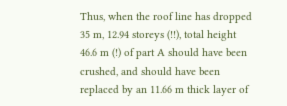Thus, when the roof line has dropped 35 m, 12.94 storeys (!!), total height 46.6 m (!) of part A should have been crushed, and should have been replaced by an 11.66 m thick layer of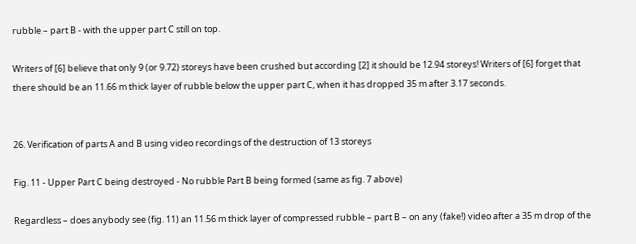rubble – part B - with the upper part C still on top.

Writers of [6] believe that only 9 (or 9.72) storeys have been crushed but according [2] it should be 12.94 storeys! Writers of [6] forget that there should be an 11.66 m thick layer of rubble below the upper part C, when it has dropped 35 m after 3.17 seconds.


26. Verification of parts A and B using video recordings of the destruction of 13 storeys

Fig. 11 - Upper Part C being destroyed - No rubble Part B being formed (same as fig. 7 above)

Regardless – does anybody see (fig. 11) an 11.56 m thick layer of compressed rubble – part B – on any (fake!) video after a 35 m drop of the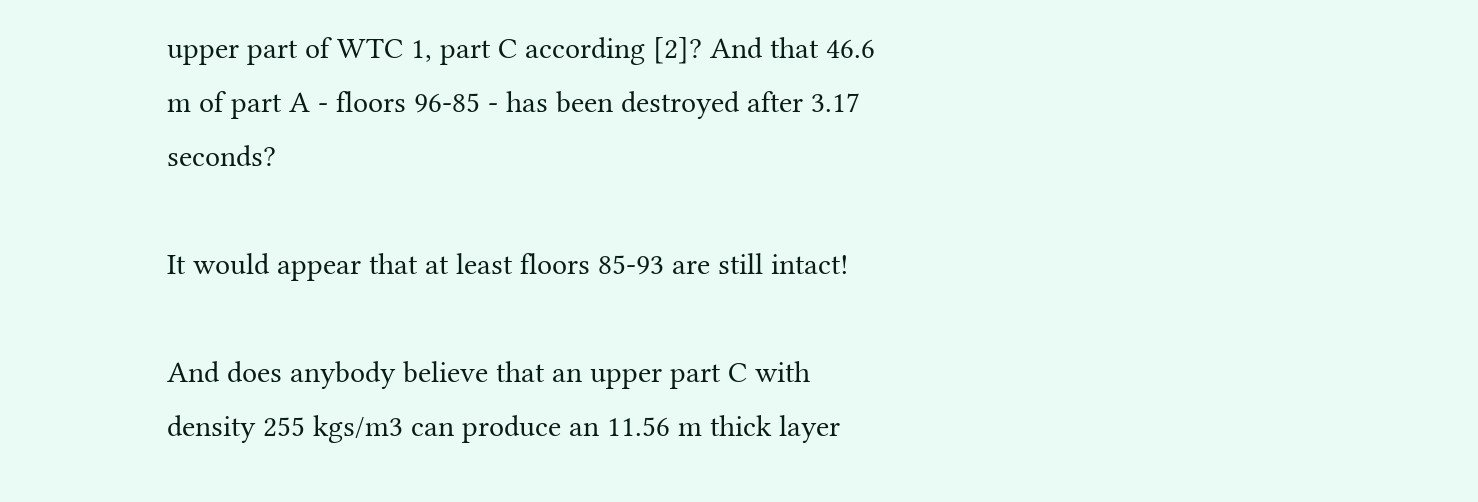upper part of WTC 1, part C according [2]? And that 46.6 m of part A - floors 96-85 - has been destroyed after 3.17 seconds?

It would appear that at least floors 85-93 are still intact!

And does anybody believe that an upper part C with density 255 kgs/m3 can produce an 11.56 m thick layer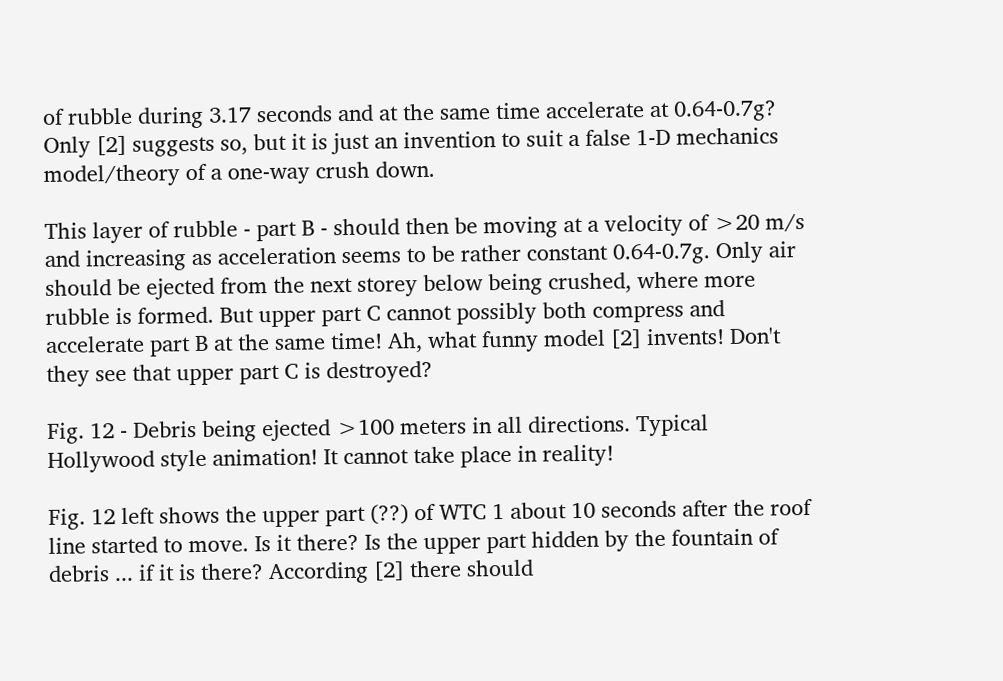of rubble during 3.17 seconds and at the same time accelerate at 0.64-0.7g? Only [2] suggests so, but it is just an invention to suit a false 1-D mechanics model/theory of a one-way crush down.

This layer of rubble - part B - should then be moving at a velocity of >20 m/s and increasing as acceleration seems to be rather constant 0.64-0.7g. Only air should be ejected from the next storey below being crushed, where more rubble is formed. But upper part C cannot possibly both compress and accelerate part B at the same time! Ah, what funny model [2] invents! Don't they see that upper part C is destroyed?

Fig. 12 - Debris being ejected >100 meters in all directions. Typical Hollywood style animation! It cannot take place in reality!

Fig. 12 left shows the upper part (??) of WTC 1 about 10 seconds after the roof line started to move. Is it there? Is the upper part hidden by the fountain of debris ... if it is there? According [2] there should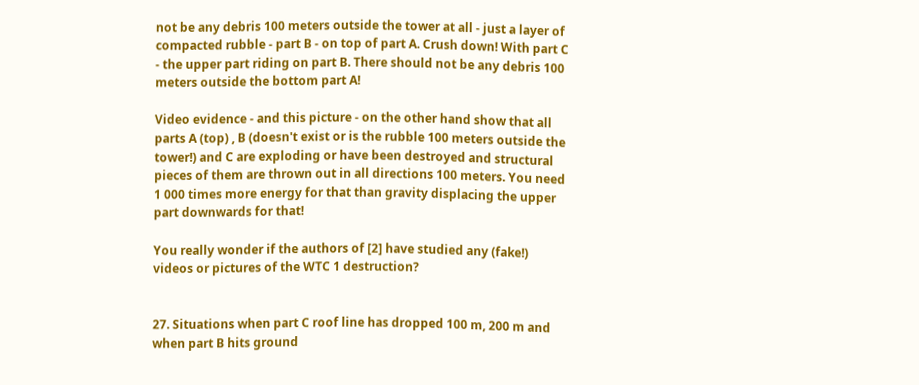not be any debris 100 meters outside the tower at all - just a layer of compacted rubble - part B - on top of part A. Crush down! With part C - the upper part riding on part B. There should not be any debris 100 meters outside the bottom part A!

Video evidence - and this picture - on the other hand show that all parts A (top) , B (doesn't exist or is the rubble 100 meters outside the tower!) and C are exploding or have been destroyed and structural pieces of them are thrown out in all directions 100 meters. You need 1 000 times more energy for that than gravity displacing the upper part downwards for that!

You really wonder if the authors of [2] have studied any (fake!) videos or pictures of the WTC 1 destruction?


27. Situations when part C roof line has dropped 100 m, 200 m and when part B hits ground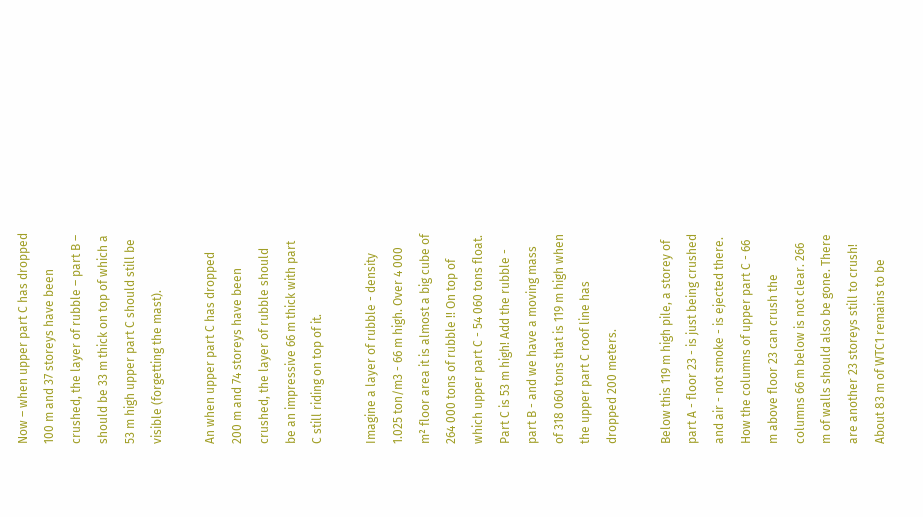Now – when upper part C has dropped 100 m and 37 storeys have been crushed, the layer of rubble – part B – should be 33 m thick on top of which a 53 m high upper part C should still be visible (forgetting the mast).

An when upper part C has dropped 200 m and 74 storeys have been crushed, the layer of rubble should be an impressive 66 m thick with part C still riding on top of it.

Imagine a layer of rubble - density 1.025 ton/m3 - 66 m high. Over 4 000 m² floor area it is almost a big cube of 264 000 tons of rubble !! On top of which upper part C - 54 060 tons float. Part C is 53 m high! Add the rubble - part B - and we have a moving mass of 318 060 tons that is 119 m high when the upper part C roof line has dropped 200 meters.

Below this 119 m high pile, a storey of part A - floor 23 - is just being crushed and air - not smoke - is ejected there. How the columns of upper part C - 66 m above floor 23 can crush the columns 66 m below is not clear. 266 m of walls should also be gone. There are another 23 storeys still to crush! About 83 m of WTC1 remains to be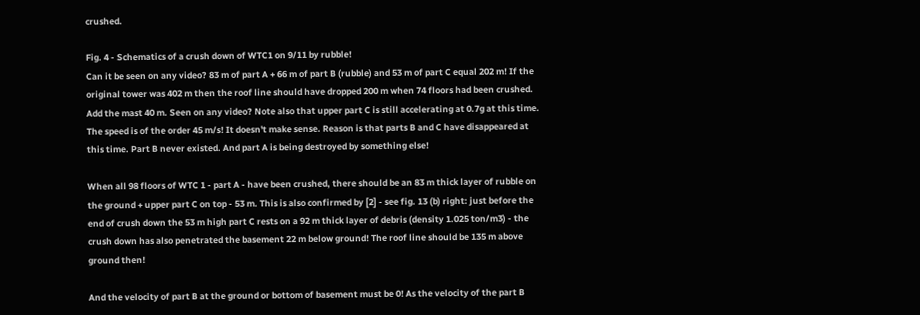crushed.

Fig. 4 - Schematics of a crush down of WTC1 on 9/11 by rubble!
Can it be seen on any video? 83 m of part A + 66 m of part B (rubble) and 53 m of part C equal 202 m! If the original tower was 402 m then the roof line should have dropped 200 m when 74 floors had been crushed. Add the mast 40 m. Seen on any video? Note also that upper part C is still accelerating at 0.7g at this time. The speed is of the order 45 m/s! It doesn't make sense. Reason is that parts B and C have disappeared at this time. Part B never existed. And part A is being destroyed by something else!

When all 98 floors of WTC 1 - part A - have been crushed, there should be an 83 m thick layer of rubble on the ground + upper part C on top - 53 m. This is also confirmed by [2] - see fig. 13 (b) right: just before the end of crush down the 53 m high part C rests on a 92 m thick layer of debris (density 1.025 ton/m3) - the crush down has also penetrated the basement 22 m below ground! The roof line should be 135 m above ground then!

And the velocity of part B at the ground or bottom of basement must be 0! As the velocity of the part B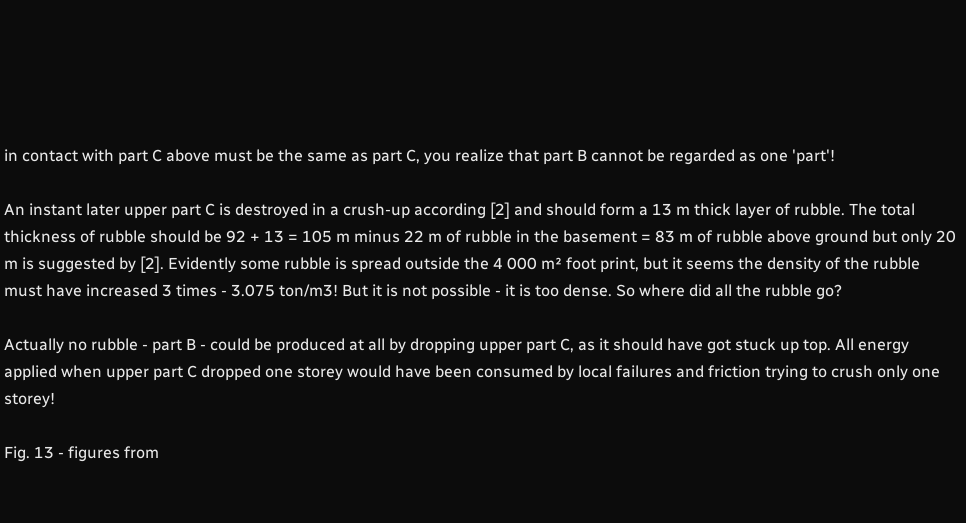in contact with part C above must be the same as part C, you realize that part B cannot be regarded as one 'part'!

An instant later upper part C is destroyed in a crush-up according [2] and should form a 13 m thick layer of rubble. The total thickness of rubble should be 92 + 13 = 105 m minus 22 m of rubble in the basement = 83 m of rubble above ground but only 20 m is suggested by [2]. Evidently some rubble is spread outside the 4 000 m² foot print, but it seems the density of the rubble must have increased 3 times - 3.075 ton/m3! But it is not possible - it is too dense. So where did all the rubble go?

Actually no rubble - part B - could be produced at all by dropping upper part C, as it should have got stuck up top. All energy applied when upper part C dropped one storey would have been consumed by local failures and friction trying to crush only one storey!

Fig. 13 - figures from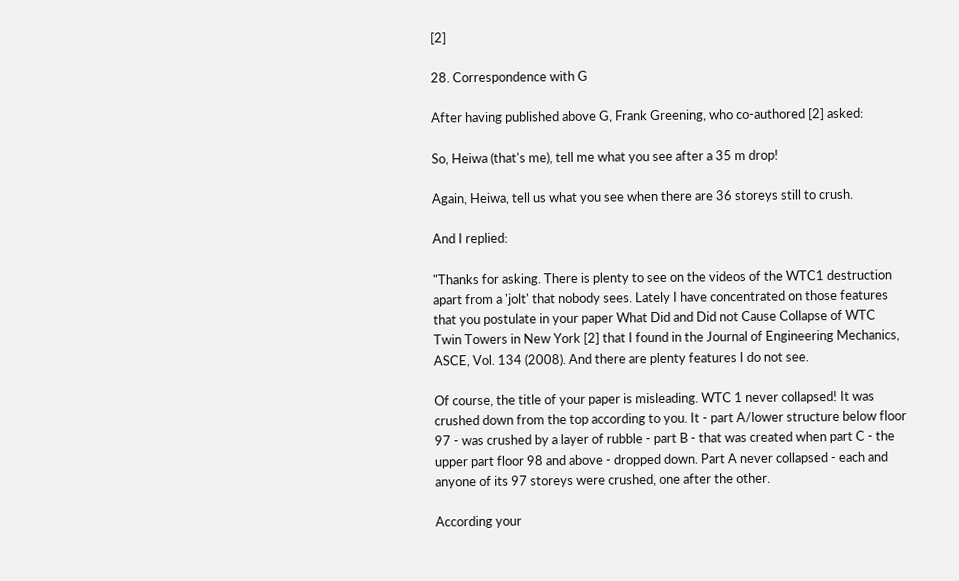[2]

28. Correspondence with G

After having published above G, Frank Greening, who co-authored [2] asked:

So, Heiwa (that's me), tell me what you see after a 35 m drop!

Again, Heiwa, tell us what you see when there are 36 storeys still to crush.

And I replied:

"Thanks for asking. There is plenty to see on the videos of the WTC1 destruction apart from a 'jolt' that nobody sees. Lately I have concentrated on those features that you postulate in your paper What Did and Did not Cause Collapse of WTC Twin Towers in New York [2] that I found in the Journal of Engineering Mechanics, ASCE, Vol. 134 (2008). And there are plenty features I do not see.

Of course, the title of your paper is misleading. WTC 1 never collapsed! It was crushed down from the top according to you. It - part A/lower structure below floor 97 - was crushed by a layer of rubble - part B - that was created when part C - the upper part floor 98 and above - dropped down. Part A never collapsed - each and anyone of its 97 storeys were crushed, one after the other.

According your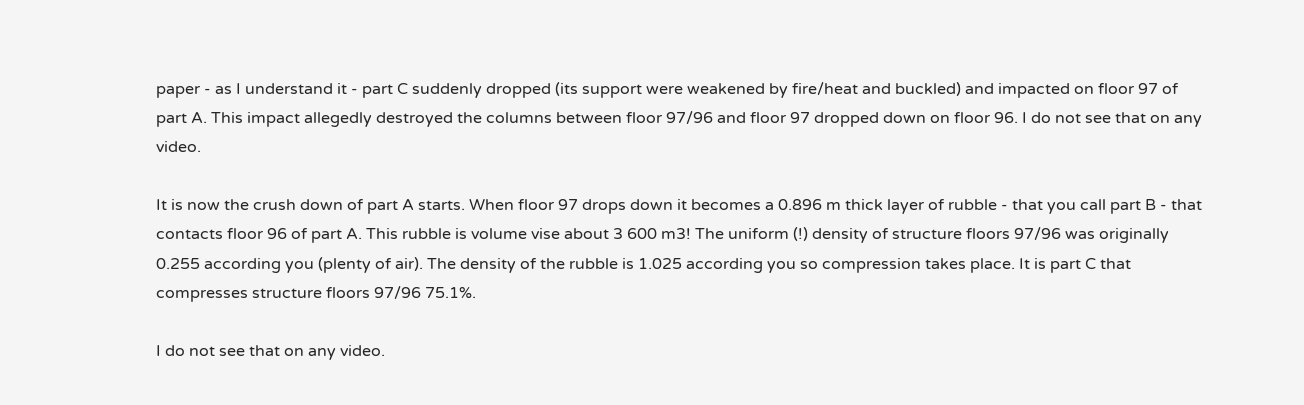paper - as I understand it - part C suddenly dropped (its support were weakened by fire/heat and buckled) and impacted on floor 97 of part A. This impact allegedly destroyed the columns between floor 97/96 and floor 97 dropped down on floor 96. I do not see that on any video.

It is now the crush down of part A starts. When floor 97 drops down it becomes a 0.896 m thick layer of rubble - that you call part B - that contacts floor 96 of part A. This rubble is volume vise about 3 600 m3! The uniform (!) density of structure floors 97/96 was originally 0.255 according you (plenty of air). The density of the rubble is 1.025 according you so compression takes place. It is part C that compresses structure floors 97/96 75.1%.

I do not see that on any video.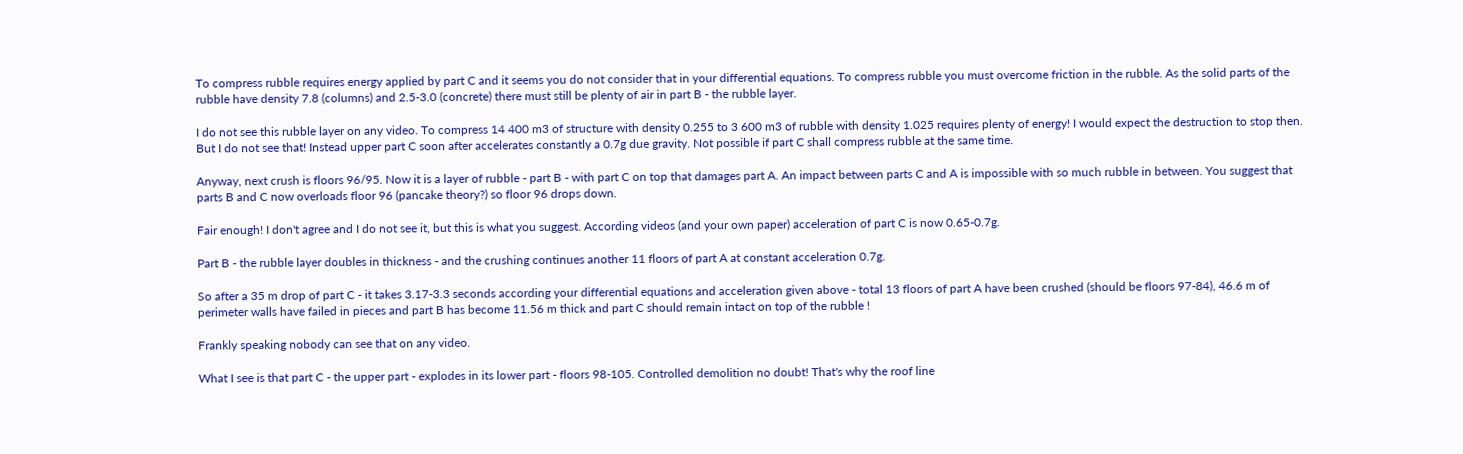To compress rubble requires energy applied by part C and it seems you do not consider that in your differential equations. To compress rubble you must overcome friction in the rubble. As the solid parts of the rubble have density 7.8 (columns) and 2.5-3.0 (concrete) there must still be plenty of air in part B - the rubble layer.

I do not see this rubble layer on any video. To compress 14 400 m3 of structure with density 0.255 to 3 600 m3 of rubble with density 1.025 requires plenty of energy! I would expect the destruction to stop then. But I do not see that! Instead upper part C soon after accelerates constantly a 0.7g due gravity. Not possible if part C shall compress rubble at the same time.

Anyway, next crush is floors 96/95. Now it is a layer of rubble - part B - with part C on top that damages part A. An impact between parts C and A is impossible with so much rubble in between. You suggest that parts B and C now overloads floor 96 (pancake theory?) so floor 96 drops down.

Fair enough! I don't agree and I do not see it, but this is what you suggest. According videos (and your own paper) acceleration of part C is now 0.65-0.7g.

Part B - the rubble layer doubles in thickness - and the crushing continues another 11 floors of part A at constant acceleration 0.7g.

So after a 35 m drop of part C - it takes 3.17-3.3 seconds according your differential equations and acceleration given above - total 13 floors of part A have been crushed (should be floors 97-84), 46.6 m of perimeter walls have failed in pieces and part B has become 11.56 m thick and part C should remain intact on top of the rubble !

Frankly speaking nobody can see that on any video.

What I see is that part C - the upper part - explodes in its lower part - floors 98-105. Controlled demolition no doubt! That's why the roof line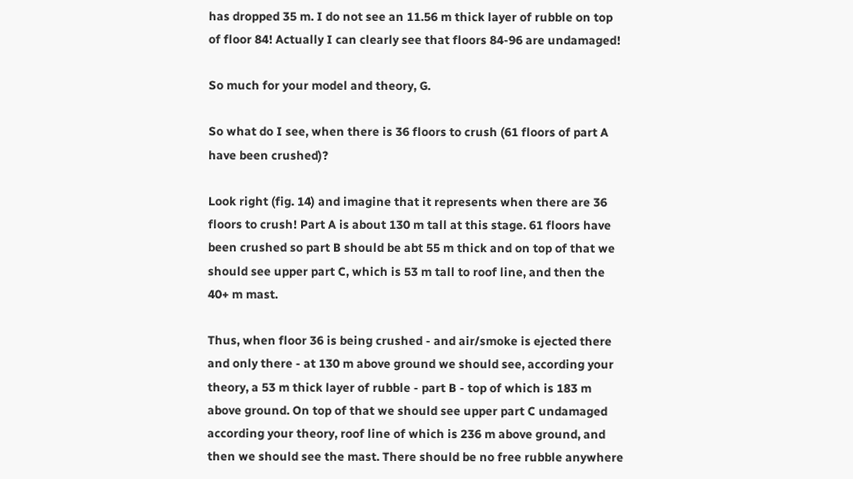has dropped 35 m. I do not see an 11.56 m thick layer of rubble on top of floor 84! Actually I can clearly see that floors 84-96 are undamaged!

So much for your model and theory, G.

So what do I see, when there is 36 floors to crush (61 floors of part A have been crushed)?

Look right (fig. 14) and imagine that it represents when there are 36 floors to crush! Part A is about 130 m tall at this stage. 61 floors have been crushed so part B should be abt 55 m thick and on top of that we should see upper part C, which is 53 m tall to roof line, and then the 40+ m mast.

Thus, when floor 36 is being crushed - and air/smoke is ejected there and only there - at 130 m above ground we should see, according your theory, a 53 m thick layer of rubble - part B - top of which is 183 m above ground. On top of that we should see upper part C undamaged according your theory, roof line of which is 236 m above ground, and then we should see the mast. There should be no free rubble anywhere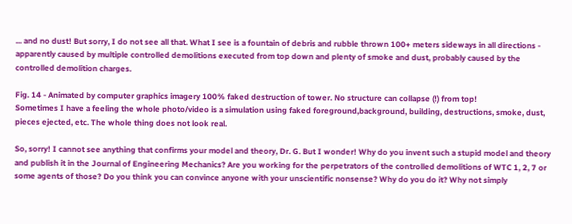... and no dust! But sorry, I do not see all that. What I see is a fountain of debris and rubble thrown 100+ meters sideways in all directions - apparently caused by multiple controlled demolitions executed from top down and plenty of smoke and dust, probably caused by the controlled demolition charges.

Fig. 14 - Animated by computer graphics imagery 100% faked destruction of tower. No structure can collapse (!) from top!
Sometimes I have a feeling the whole photo/video is a simulation using faked foreground,background, building, destructions, smoke, dust, pieces ejected, etc. The whole thing does not look real.

So, sorry! I cannot see anything that confirms your model and theory, Dr. G. But I wonder! Why do you invent such a stupid model and theory and publish it in the Journal of Engineering Mechanics? Are you working for the perpetrators of the controlled demolitions of WTC 1, 2, 7 or some agents of those? Do you think you can convince anyone with your unscientific nonsense? Why do you do it? Why not simply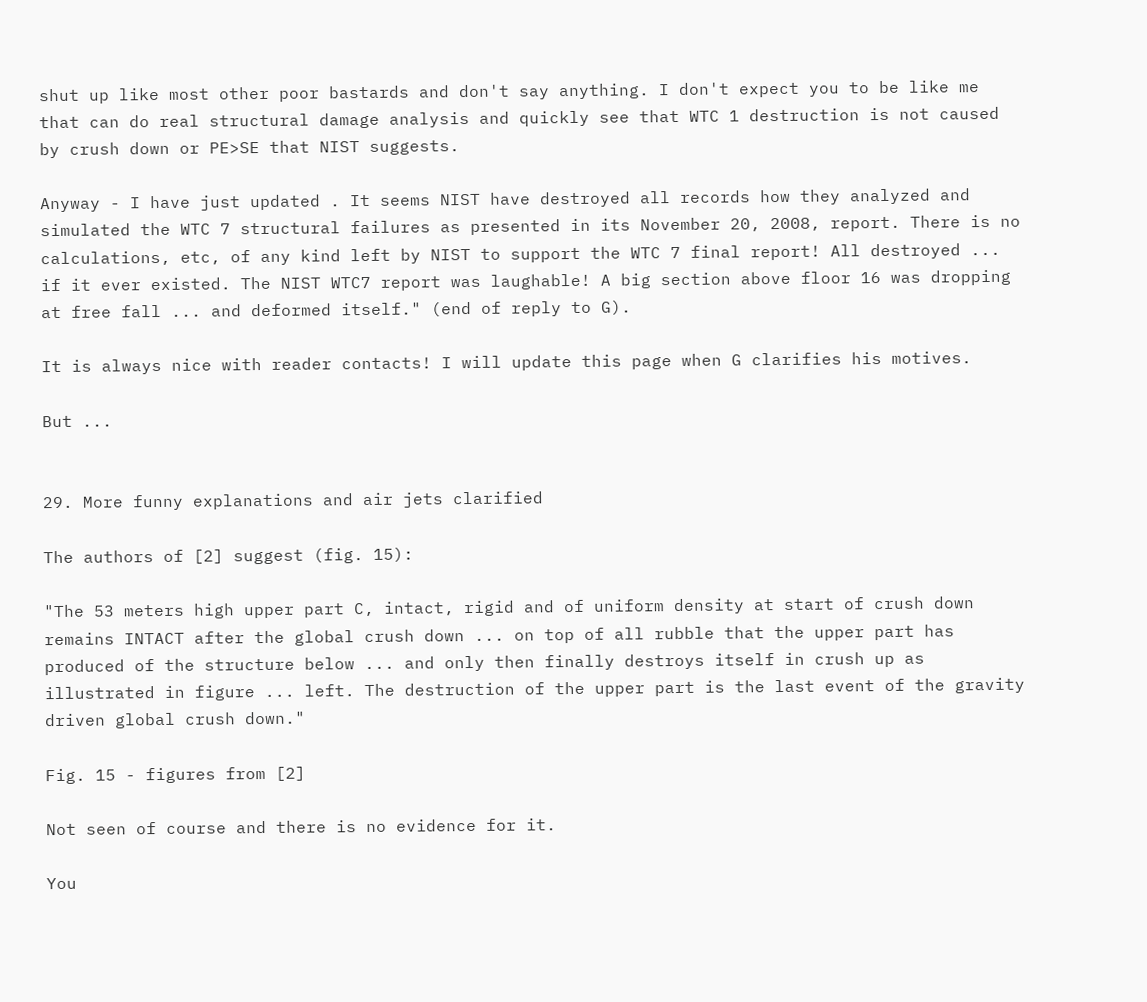shut up like most other poor bastards and don't say anything. I don't expect you to be like me that can do real structural damage analysis and quickly see that WTC 1 destruction is not caused by crush down or PE>SE that NIST suggests.

Anyway - I have just updated . It seems NIST have destroyed all records how they analyzed and simulated the WTC 7 structural failures as presented in its November 20, 2008, report. There is no calculations, etc, of any kind left by NIST to support the WTC 7 final report! All destroyed ... if it ever existed. The NIST WTC7 report was laughable! A big section above floor 16 was dropping at free fall ... and deformed itself." (end of reply to G).

It is always nice with reader contacts! I will update this page when G clarifies his motives.

But ...


29. More funny explanations and air jets clarified

The authors of [2] suggest (fig. 15):

"The 53 meters high upper part C, intact, rigid and of uniform density at start of crush down remains INTACT after the global crush down ... on top of all rubble that the upper part has produced of the structure below ... and only then finally destroys itself in crush up as illustrated in figure ... left. The destruction of the upper part is the last event of the gravity driven global crush down."

Fig. 15 - figures from [2]

Not seen of course and there is no evidence for it.

You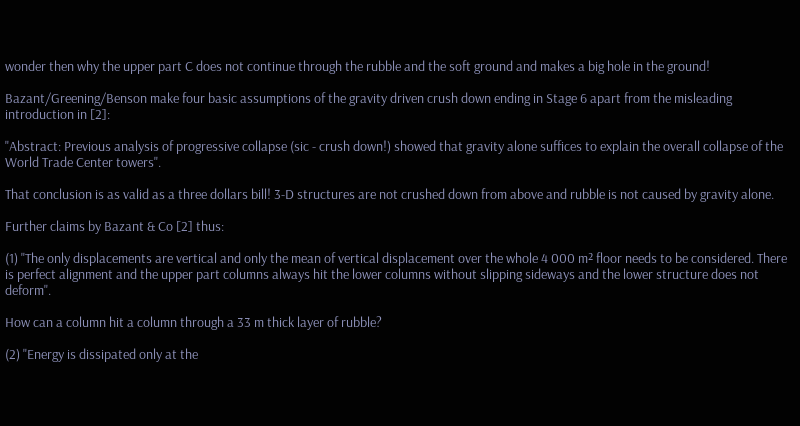wonder then why the upper part C does not continue through the rubble and the soft ground and makes a big hole in the ground!

Bazant/Greening/Benson make four basic assumptions of the gravity driven crush down ending in Stage 6 apart from the misleading introduction in [2]:

"Abstract: Previous analysis of progressive collapse (sic - crush down!) showed that gravity alone suffices to explain the overall collapse of the World Trade Center towers".

That conclusion is as valid as a three dollars bill! 3-D structures are not crushed down from above and rubble is not caused by gravity alone.

Further claims by Bazant & Co [2] thus:

(1) "The only displacements are vertical and only the mean of vertical displacement over the whole 4 000 m² floor needs to be considered. There is perfect alignment and the upper part columns always hit the lower columns without slipping sideways and the lower structure does not deform".

How can a column hit a column through a 33 m thick layer of rubble?

(2) "Energy is dissipated only at the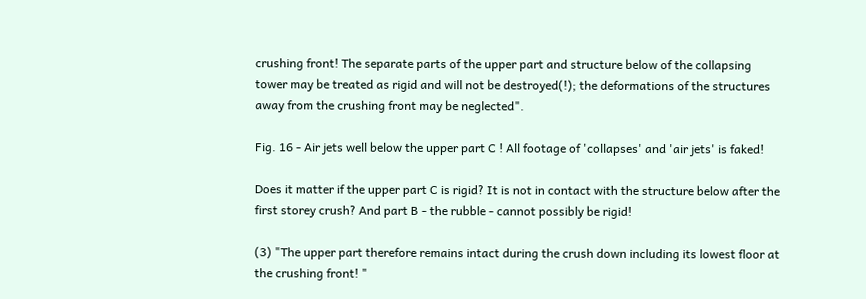crushing front! The separate parts of the upper part and structure below of the collapsing tower may be treated as rigid and will not be destroyed(!); the deformations of the structures away from the crushing front may be neglected".

Fig. 16 - Air jets well below the upper part C ! All footage of 'collapses' and 'air jets' is faked!

Does it matter if the upper part C is rigid? It is not in contact with the structure below after the first storey crush? And part B - the rubble - cannot possibly be rigid!

(3) "The upper part therefore remains intact during the crush down including its lowest floor at the crushing front! "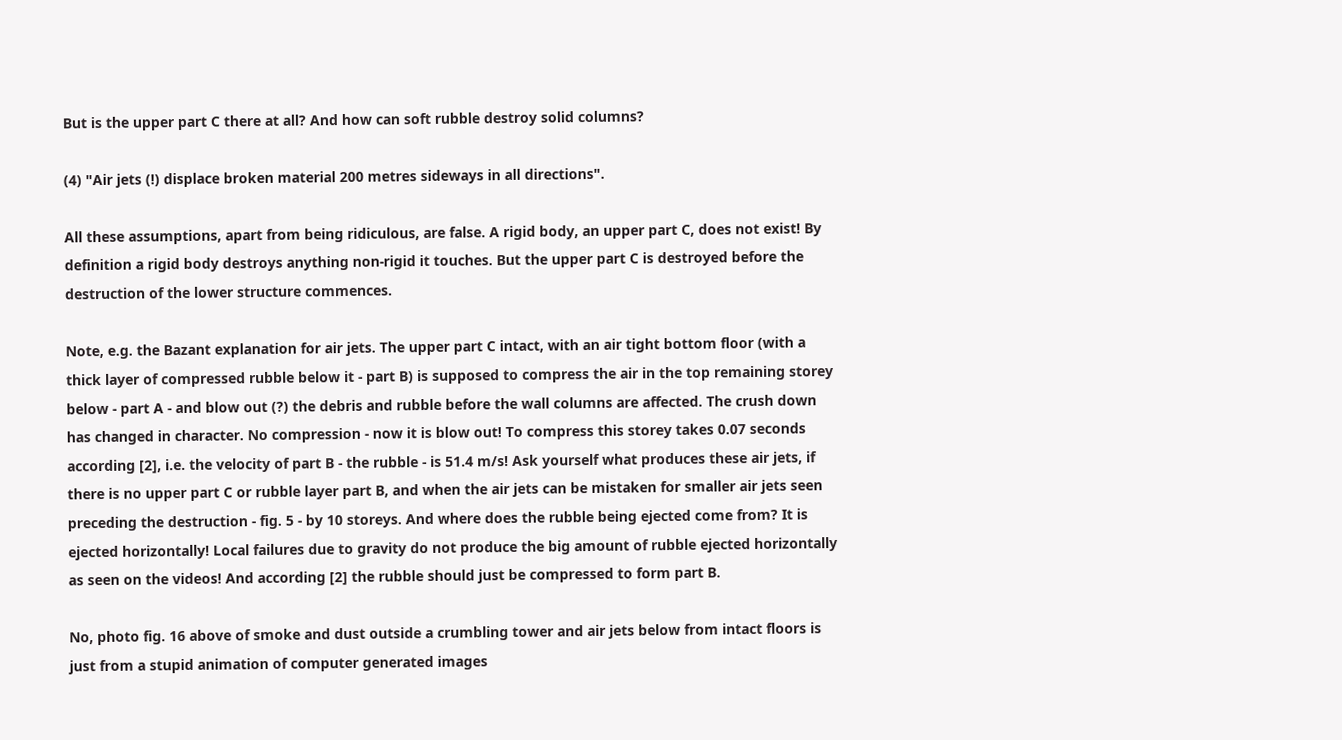But is the upper part C there at all? And how can soft rubble destroy solid columns?

(4) "Air jets (!) displace broken material 200 metres sideways in all directions".

All these assumptions, apart from being ridiculous, are false. A rigid body, an upper part C, does not exist! By definition a rigid body destroys anything non-rigid it touches. But the upper part C is destroyed before the destruction of the lower structure commences.

Note, e.g. the Bazant explanation for air jets. The upper part C intact, with an air tight bottom floor (with a thick layer of compressed rubble below it - part B) is supposed to compress the air in the top remaining storey below - part A - and blow out (?) the debris and rubble before the wall columns are affected. The crush down has changed in character. No compression - now it is blow out! To compress this storey takes 0.07 seconds according [2], i.e. the velocity of part B - the rubble - is 51.4 m/s! Ask yourself what produces these air jets, if there is no upper part C or rubble layer part B, and when the air jets can be mistaken for smaller air jets seen preceding the destruction - fig. 5 - by 10 storeys. And where does the rubble being ejected come from? It is ejected horizontally! Local failures due to gravity do not produce the big amount of rubble ejected horizontally as seen on the videos! And according [2] the rubble should just be compressed to form part B.

No, photo fig. 16 above of smoke and dust outside a crumbling tower and air jets below from intact floors is just from a stupid animation of computer generated images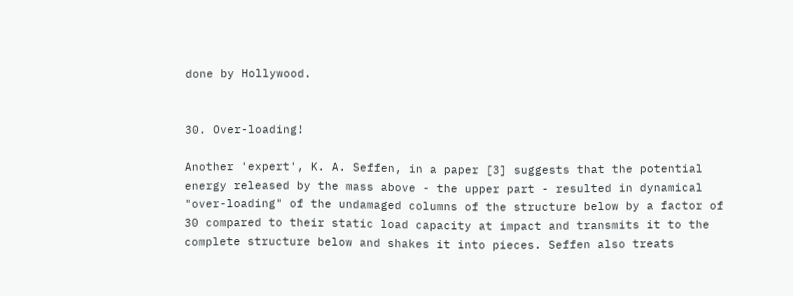done by Hollywood.


30. Over-loading!

Another 'expert', K. A. Seffen, in a paper [3] suggests that the potential energy released by the mass above - the upper part - resulted in dynamical "over-loading" of the undamaged columns of the structure below by a factor of 30 compared to their static load capacity at impact and transmits it to the complete structure below and shakes it into pieces. Seffen also treats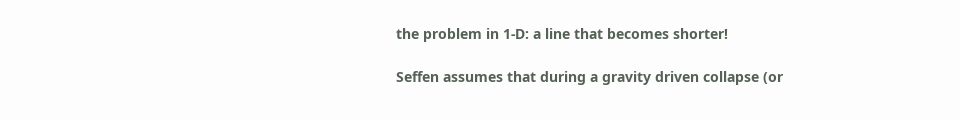the problem in 1-D: a line that becomes shorter!

Seffen assumes that during a gravity driven collapse (or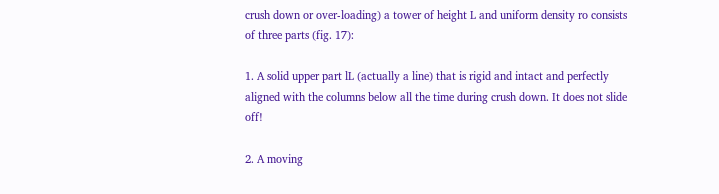crush down or over-loading) a tower of height L and uniform density ro consists of three parts (fig. 17):

1. A solid upper part lL (actually a line) that is rigid and intact and perfectly aligned with the columns below all the time during crush down. It does not slide off!

2. A moving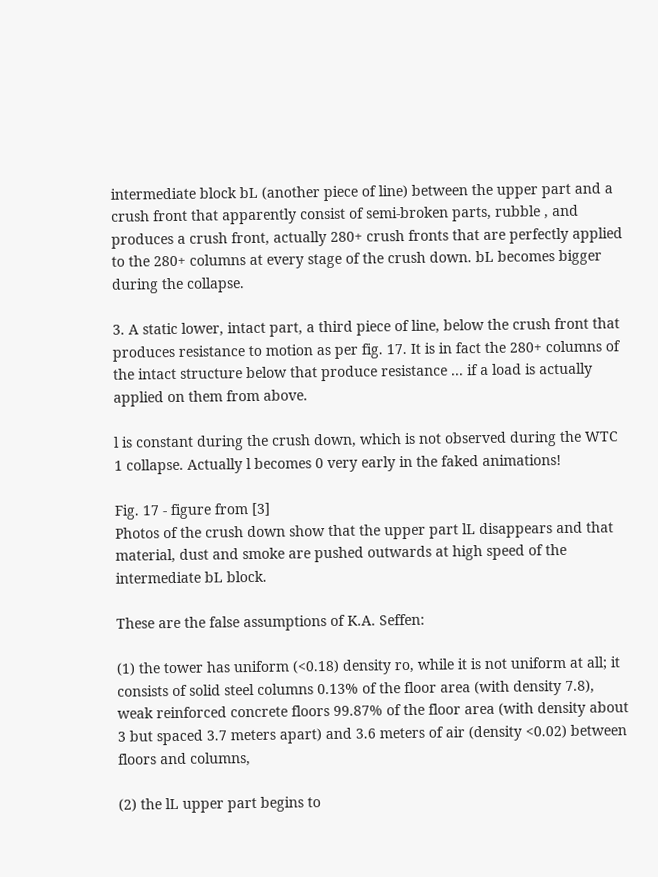intermediate block bL (another piece of line) between the upper part and a crush front that apparently consist of semi-broken parts, rubble , and produces a crush front, actually 280+ crush fronts that are perfectly applied to the 280+ columns at every stage of the crush down. bL becomes bigger during the collapse.

3. A static lower, intact part, a third piece of line, below the crush front that produces resistance to motion as per fig. 17. It is in fact the 280+ columns of the intact structure below that produce resistance ... if a load is actually applied on them from above.

l is constant during the crush down, which is not observed during the WTC 1 collapse. Actually l becomes 0 very early in the faked animations!

Fig. 17 - figure from [3]
Photos of the crush down show that the upper part lL disappears and that material, dust and smoke are pushed outwards at high speed of the intermediate bL block.

These are the false assumptions of K.A. Seffen:

(1) the tower has uniform (<0.18) density ro, while it is not uniform at all; it consists of solid steel columns 0.13% of the floor area (with density 7.8), weak reinforced concrete floors 99.87% of the floor area (with density about 3 but spaced 3.7 meters apart) and 3.6 meters of air (density <0.02) between floors and columns,

(2) the lL upper part begins to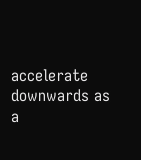accelerate downwards as a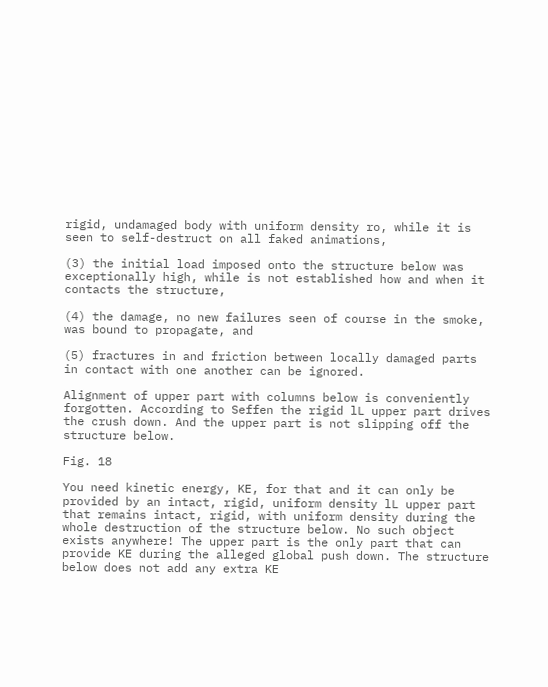rigid, undamaged body with uniform density ro, while it is seen to self-destruct on all faked animations,

(3) the initial load imposed onto the structure below was exceptionally high, while is not established how and when it contacts the structure,

(4) the damage, no new failures seen of course in the smoke, was bound to propagate, and

(5) fractures in and friction between locally damaged parts in contact with one another can be ignored.

Alignment of upper part with columns below is conveniently forgotten. According to Seffen the rigid lL upper part drives the crush down. And the upper part is not slipping off the structure below.

Fig. 18

You need kinetic energy, KE, for that and it can only be provided by an intact, rigid, uniform density lL upper part that remains intact, rigid, with uniform density during the whole destruction of the structure below. No such object exists anywhere! The upper part is the only part that can provide KE during the alleged global push down. The structure below does not add any extra KE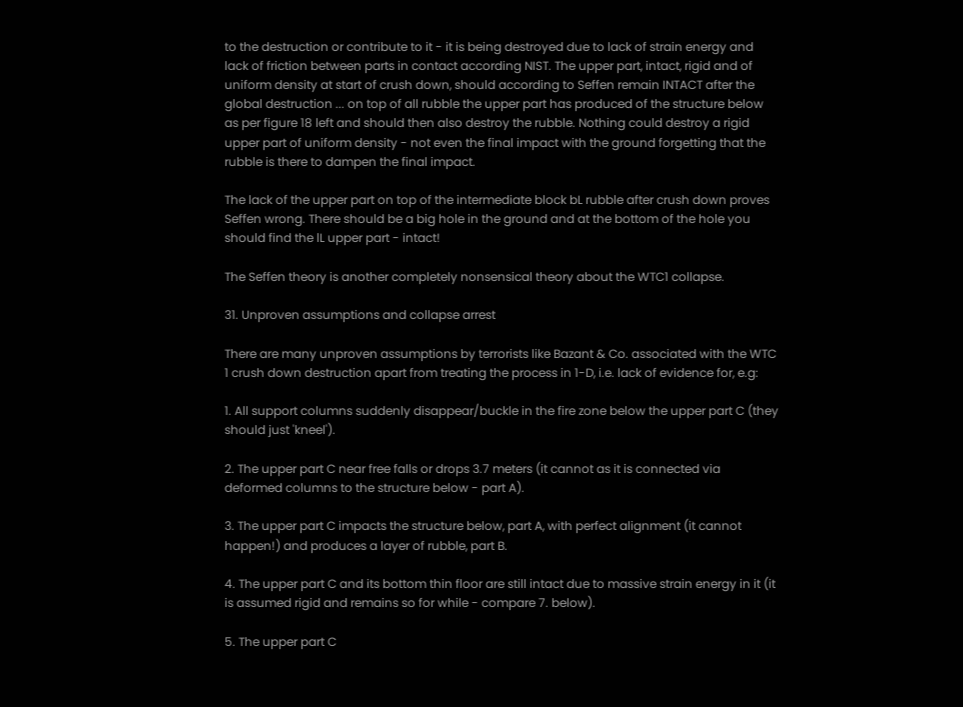to the destruction or contribute to it - it is being destroyed due to lack of strain energy and lack of friction between parts in contact according NIST. The upper part, intact, rigid and of uniform density at start of crush down, should according to Seffen remain INTACT after the global destruction ... on top of all rubble the upper part has produced of the structure below as per figure 18 left and should then also destroy the rubble. Nothing could destroy a rigid upper part of uniform density - not even the final impact with the ground forgetting that the rubble is there to dampen the final impact.

The lack of the upper part on top of the intermediate block bL rubble after crush down proves Seffen wrong. There should be a big hole in the ground and at the bottom of the hole you should find the lL upper part - intact!

The Seffen theory is another completely nonsensical theory about the WTC1 collapse.

31. Unproven assumptions and collapse arrest

There are many unproven assumptions by terrorists like Bazant & Co. associated with the WTC 1 crush down destruction apart from treating the process in 1-D, i.e. lack of evidence for, e.g:

1. All support columns suddenly disappear/buckle in the fire zone below the upper part C (they should just 'kneel').

2. The upper part C near free falls or drops 3.7 meters (it cannot as it is connected via deformed columns to the structure below - part A).

3. The upper part C impacts the structure below, part A, with perfect alignment (it cannot happen!) and produces a layer of rubble, part B.

4. The upper part C and its bottom thin floor are still intact due to massive strain energy in it (it is assumed rigid and remains so for while - compare 7. below).

5. The upper part C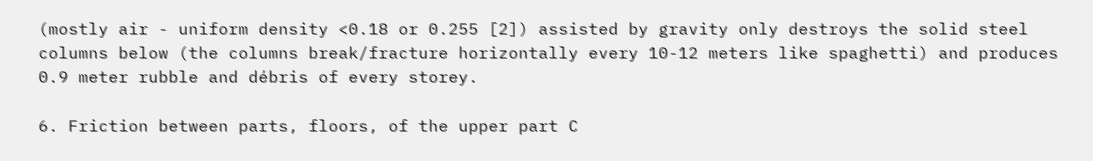(mostly air - uniform density <0.18 or 0.255 [2]) assisted by gravity only destroys the solid steel columns below (the columns break/fracture horizontally every 10-12 meters like spaghetti) and produces 0.9 meter rubble and débris of every storey.

6. Friction between parts, floors, of the upper part C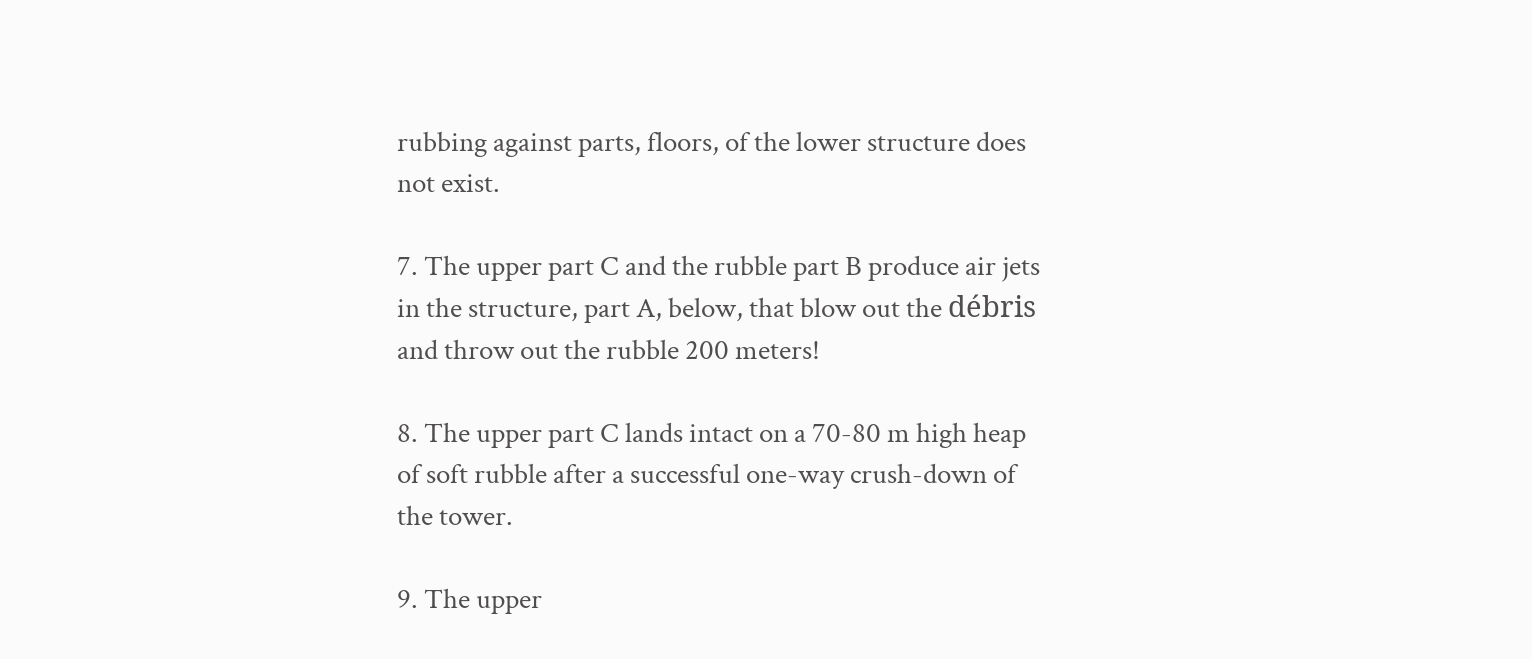rubbing against parts, floors, of the lower structure does not exist.

7. The upper part C and the rubble part B produce air jets in the structure, part A, below, that blow out the débris and throw out the rubble 200 meters!

8. The upper part C lands intact on a 70-80 m high heap of soft rubble after a successful one-way crush-down of the tower.

9. The upper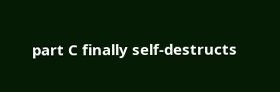part C finally self-destructs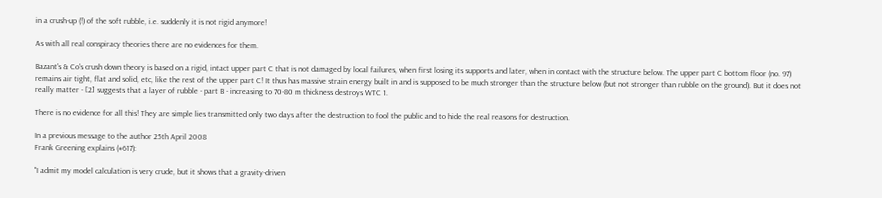in a crush-up (!) of the soft rubble, i.e. suddenly it is not rigid anymore!

As with all real conspiracy theories there are no evidences for them.

Bazant's & Co's crush down theory is based on a rigid, intact upper part C that is not damaged by local failures, when first losing its supports and later, when in contact with the structure below. The upper part C bottom floor (no. 97) remains air tight, flat and solid, etc, like the rest of the upper part C! It thus has massive strain energy built in and is supposed to be much stronger than the structure below (but not stronger than rubble on the ground). But it does not really matter - [2] suggests that a layer of rubble - part B - increasing to 70-80 m thickness destroys WTC 1.

There is no evidence for all this! They are simple lies transmitted only two days after the destruction to fool the public and to hide the real reasons for destruction.

In a previous message to the author 25th April 2008
Frank Greening explains (#617):

"I admit my model calculation is very crude, but it shows that a gravity-driven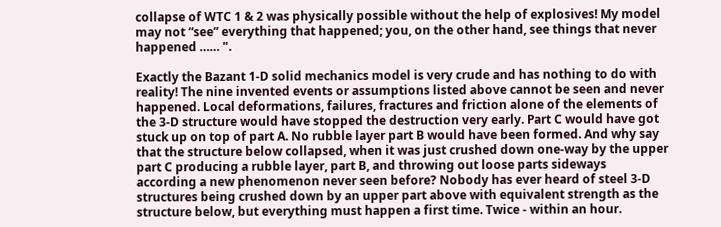collapse of WTC 1 & 2 was physically possible without the help of explosives! My model may not “see” everything that happened; you, on the other hand, see things that never happened …… ".

Exactly the Bazant 1-D solid mechanics model is very crude and has nothing to do with reality! The nine invented events or assumptions listed above cannot be seen and never happened. Local deformations, failures, fractures and friction alone of the elements of the 3-D structure would have stopped the destruction very early. Part C would have got stuck up on top of part A. No rubble layer part B would have been formed. And why say that the structure below collapsed, when it was just crushed down one-way by the upper part C producing a rubble layer, part B, and throwing out loose parts sideways according a new phenomenon never seen before? Nobody has ever heard of steel 3-D structures being crushed down by an upper part above with equivalent strength as the structure below, but everything must happen a first time. Twice - within an hour.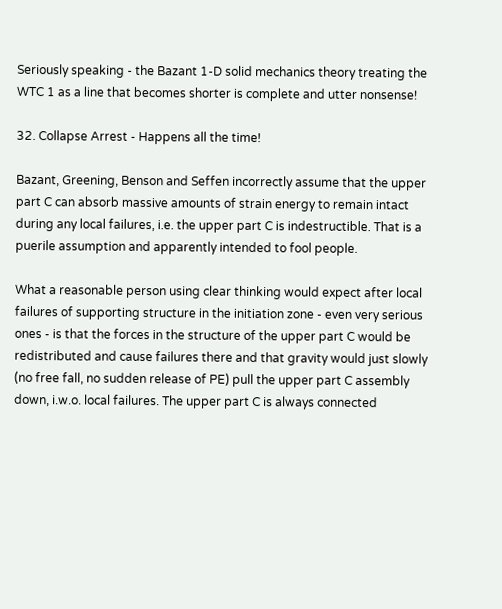Seriously speaking - the Bazant 1-D solid mechanics theory treating the WTC 1 as a line that becomes shorter is complete and utter nonsense!

32. Collapse Arrest - Happens all the time!

Bazant, Greening, Benson and Seffen incorrectly assume that the upper part C can absorb massive amounts of strain energy to remain intact during any local failures, i.e. the upper part C is indestructible. That is a puerile assumption and apparently intended to fool people.

What a reasonable person using clear thinking would expect after local failures of supporting structure in the initiation zone - even very serious ones - is that the forces in the structure of the upper part C would be redistributed and cause failures there and that gravity would just slowly (no free fall, no sudden release of PE) pull the upper part C assembly down, i.w.o. local failures. The upper part C is always connected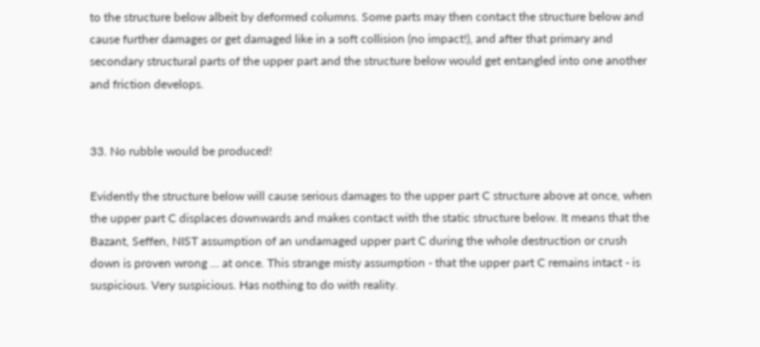to the structure below albeit by deformed columns. Some parts may then contact the structure below and cause further damages or get damaged like in a soft collision (no impact!), and after that primary and secondary structural parts of the upper part and the structure below would get entangled into one another and friction develops.


33. No rubble would be produced!

Evidently the structure below will cause serious damages to the upper part C structure above at once, when the upper part C displaces downwards and makes contact with the static structure below. It means that the Bazant, Seffen, NIST assumption of an undamaged upper part C during the whole destruction or crush down is proven wrong ... at once. This strange misty assumption - that the upper part C remains intact - is suspicious. Very suspicious. Has nothing to do with reality.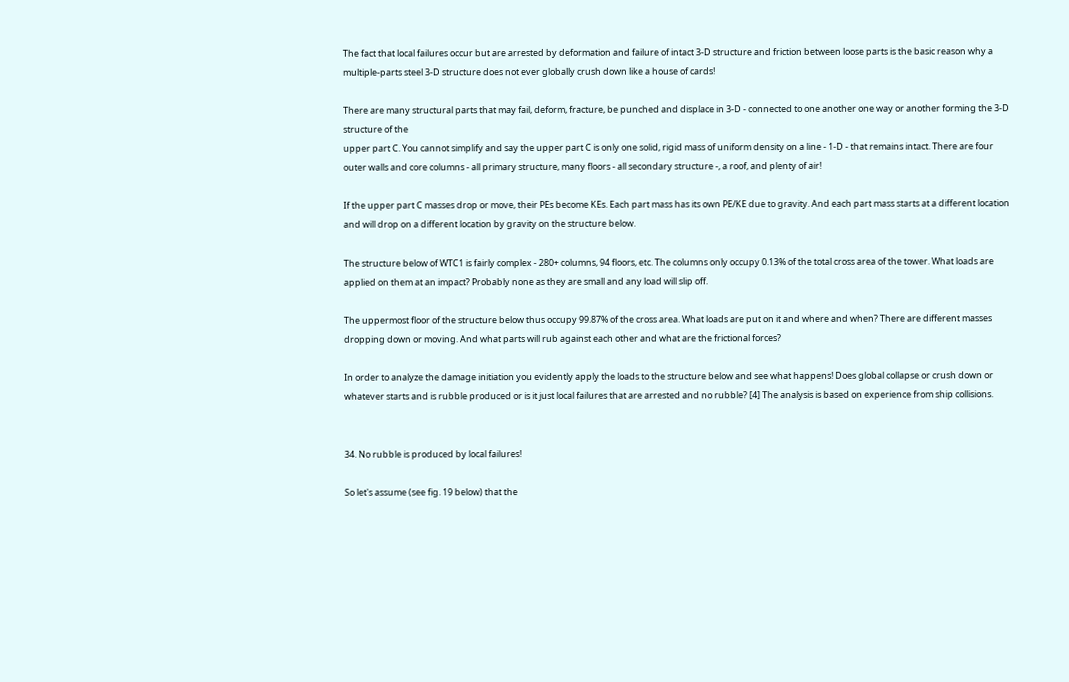The fact that local failures occur but are arrested by deformation and failure of intact 3-D structure and friction between loose parts is the basic reason why a multiple-parts steel 3-D structure does not ever globally crush down like a house of cards!

There are many structural parts that may fail, deform, fracture, be punched and displace in 3-D - connected to one another one way or another forming the 3-D structure of the
upper part C. You cannot simplify and say the upper part C is only one solid, rigid mass of uniform density on a line - 1-D - that remains intact. There are four outer walls and core columns - all primary structure, many floors - all secondary structure -, a roof, and plenty of air!

If the upper part C masses drop or move, their PEs become KEs. Each part mass has its own PE/KE due to gravity. And each part mass starts at a different location and will drop on a different location by gravity on the structure below.

The structure below of WTC1 is fairly complex - 280+ columns, 94 floors, etc. The columns only occupy 0.13% of the total cross area of the tower. What loads are applied on them at an impact? Probably none as they are small and any load will slip off.

The uppermost floor of the structure below thus occupy 99.87% of the cross area. What loads are put on it and where and when? There are different masses dropping down or moving. And what parts will rub against each other and what are the frictional forces?

In order to analyze the damage initiation you evidently apply the loads to the structure below and see what happens! Does global collapse or crush down or whatever starts and is rubble produced or is it just local failures that are arrested and no rubble? [4] The analysis is based on experience from ship collisions.


34. No rubble is produced by local failures!

So let's assume (see fig. 19 below) that the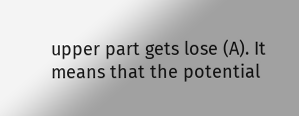upper part gets lose (A). It means that the potential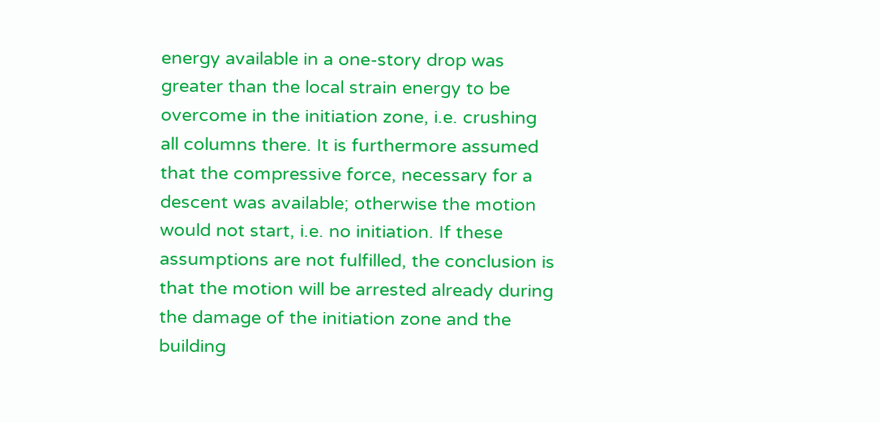energy available in a one-story drop was greater than the local strain energy to be overcome in the initiation zone, i.e. crushing all columns there. It is furthermore assumed that the compressive force, necessary for a descent was available; otherwise the motion would not start, i.e. no initiation. If these assumptions are not fulfilled, the conclusion is that the motion will be arrested already during the damage of the initiation zone and the building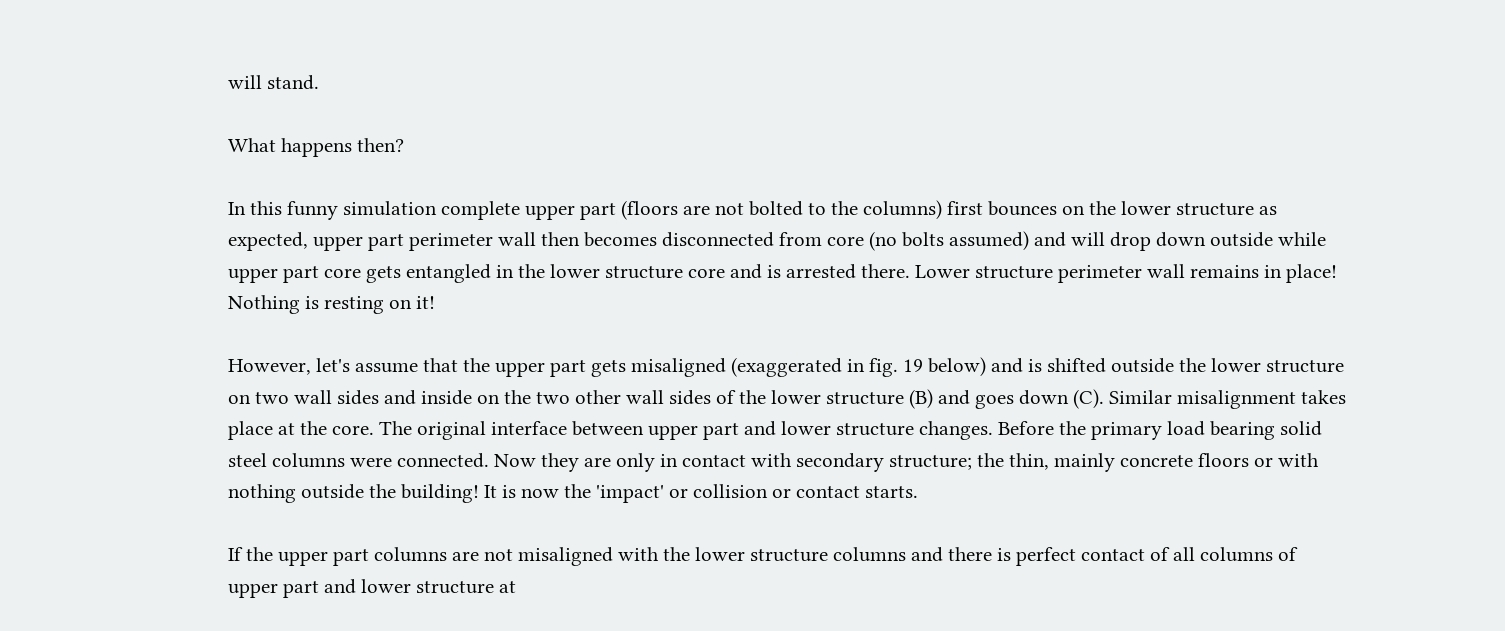will stand.

What happens then?

In this funny simulation complete upper part (floors are not bolted to the columns) first bounces on the lower structure as expected, upper part perimeter wall then becomes disconnected from core (no bolts assumed) and will drop down outside while upper part core gets entangled in the lower structure core and is arrested there. Lower structure perimeter wall remains in place! Nothing is resting on it!

However, let's assume that the upper part gets misaligned (exaggerated in fig. 19 below) and is shifted outside the lower structure on two wall sides and inside on the two other wall sides of the lower structure (B) and goes down (C). Similar misalignment takes place at the core. The original interface between upper part and lower structure changes. Before the primary load bearing solid steel columns were connected. Now they are only in contact with secondary structure; the thin, mainly concrete floors or with nothing outside the building! It is now the 'impact' or collision or contact starts.

If the upper part columns are not misaligned with the lower structure columns and there is perfect contact of all columns of upper part and lower structure at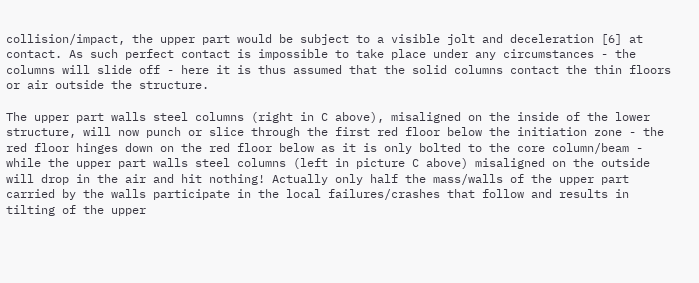collision/impact, the upper part would be subject to a visible jolt and deceleration [6] at contact. As such perfect contact is impossible to take place under any circumstances - the columns will slide off - here it is thus assumed that the solid columns contact the thin floors or air outside the structure.

The upper part walls steel columns (right in C above), misaligned on the inside of the lower structure, will now punch or slice through the first red floor below the initiation zone - the red floor hinges down on the red floor below as it is only bolted to the core column/beam - while the upper part walls steel columns (left in picture C above) misaligned on the outside will drop in the air and hit nothing! Actually only half the mass/walls of the upper part carried by the walls participate in the local failures/crashes that follow and results in tilting of the upper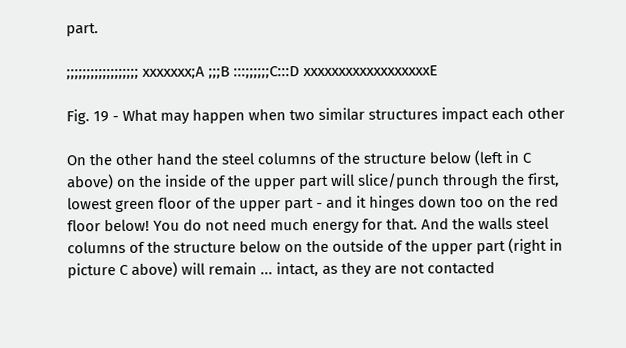part.

;;;;;;;;;;;;;;;;;; xxxxxxx;A ;;;B :::;;;;;;C:::D xxxxxxxxxxxxxxxxxxE

Fig. 19 - What may happen when two similar structures impact each other

On the other hand the steel columns of the structure below (left in C above) on the inside of the upper part will slice/punch through the first, lowest green floor of the upper part - and it hinges down too on the red floor below! You do not need much energy for that. And the walls steel columns of the structure below on the outside of the upper part (right in picture C above) will remain ... intact, as they are not contacted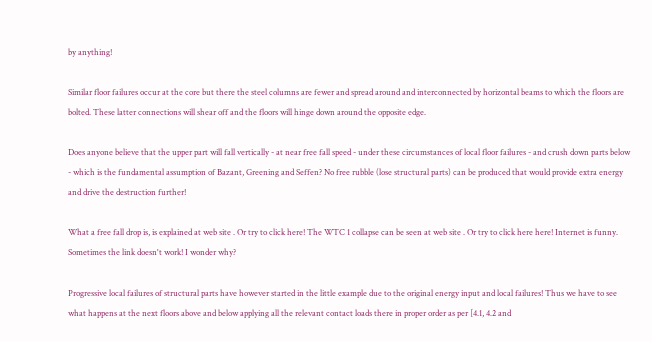by anything!

Similar floor failures occur at the core but there the steel columns are fewer and spread around and interconnected by horizontal beams to which the floors are bolted. These latter connections will shear off and the floors will hinge down around the opposite edge.

Does anyone believe that the upper part will fall vertically - at near free fall speed - under these circumstances of local floor failures - and crush down parts below - which is the fundamental assumption of Bazant, Greening and Seffen? No free rubble (lose structural parts) can be produced that would provide extra energy and drive the destruction further!

What a free fall drop is, is explained at web site . Or try to click here! The WTC 1 collapse can be seen at web site . Or try to click here here! Internet is funny. Sometimes the link doesn't work! I wonder why?

Progressive local failures of structural parts have however started in the little example due to the original energy input and local failures! Thus we have to see what happens at the next floors above and below applying all the relevant contact loads there in proper order as per [4.1, 4.2 and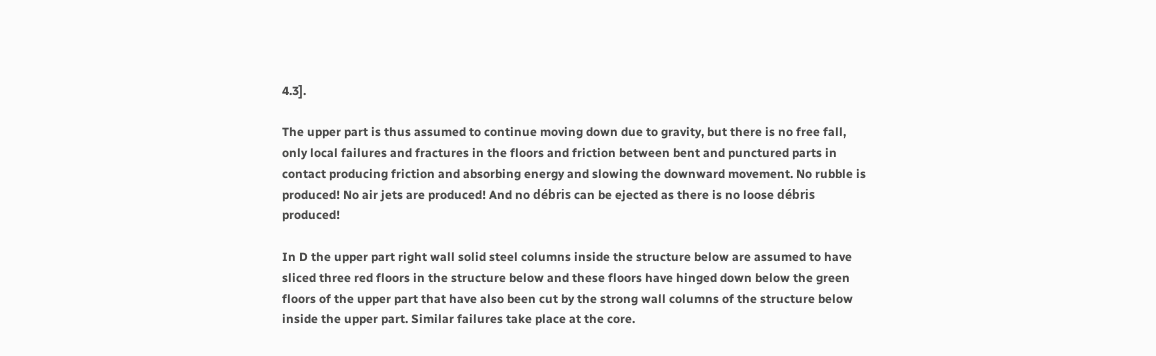4.3].

The upper part is thus assumed to continue moving down due to gravity, but there is no free fall, only local failures and fractures in the floors and friction between bent and punctured parts in contact producing friction and absorbing energy and slowing the downward movement. No rubble is produced! No air jets are produced! And no débris can be ejected as there is no loose débris produced!

In D the upper part right wall solid steel columns inside the structure below are assumed to have sliced three red floors in the structure below and these floors have hinged down below the green floors of the upper part that have also been cut by the strong wall columns of the structure below inside the upper part. Similar failures take place at the core.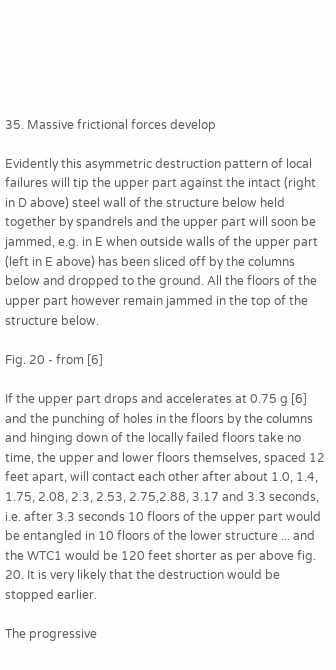35. Massive frictional forces develop

Evidently this asymmetric destruction pattern of local failures will tip the upper part against the intact (right in D above) steel wall of the structure below held together by spandrels and the upper part will soon be jammed, e.g. in E when outside walls of the upper part (left in E above) has been sliced off by the columns below and dropped to the ground. All the floors of the upper part however remain jammed in the top of the structure below.

Fig. 20 - from [6]

If the upper part drops and accelerates at 0.75 g [6] and the punching of holes in the floors by the columns and hinging down of the locally failed floors take no time, the upper and lower floors themselves, spaced 12 feet apart, will contact each other after about 1.0, 1.4, 1.75, 2.08, 2.3, 2.53, 2.75,2.88, 3.17 and 3.3 seconds, i.e. after 3.3 seconds 10 floors of the upper part would be entangled in 10 floors of the lower structure ... and the WTC1 would be 120 feet shorter as per above fig. 20. It is very likely that the destruction would be stopped earlier.

The progressive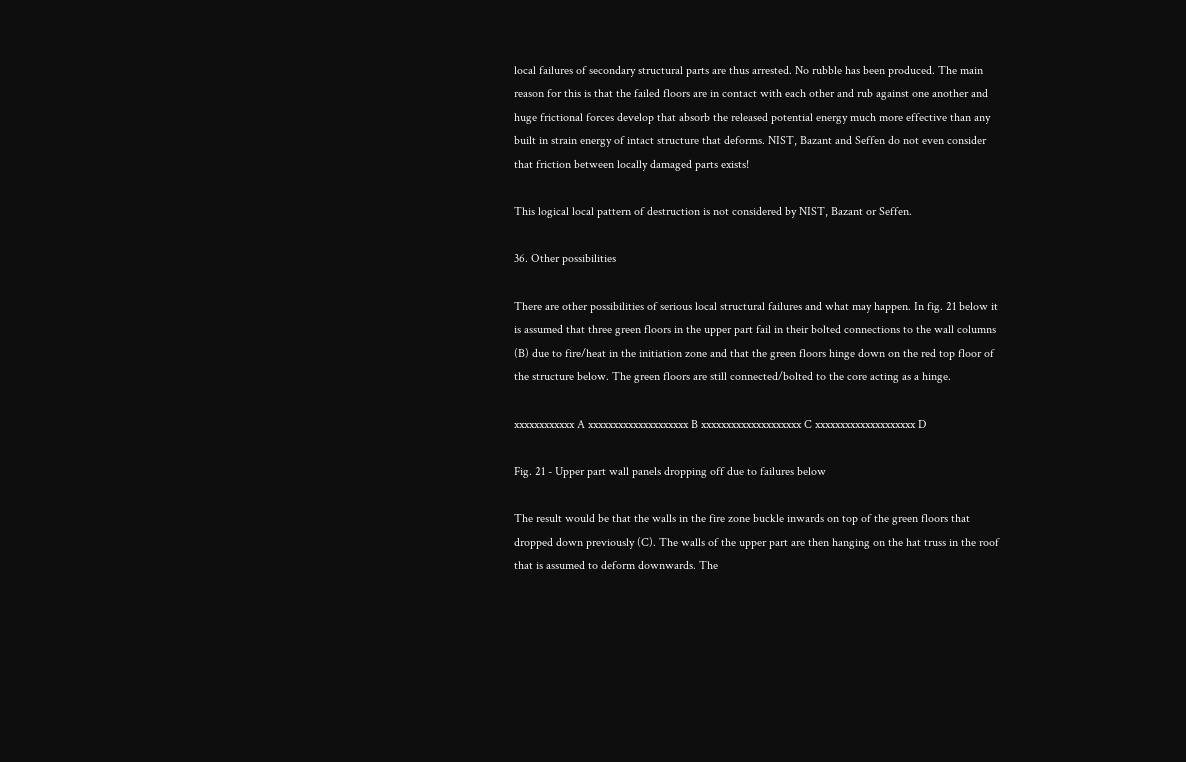local failures of secondary structural parts are thus arrested. No rubble has been produced. The main reason for this is that the failed floors are in contact with each other and rub against one another and huge frictional forces develop that absorb the released potential energy much more effective than any built in strain energy of intact structure that deforms. NIST, Bazant and Seffen do not even consider that friction between locally damaged parts exists!

This logical local pattern of destruction is not considered by NIST, Bazant or Seffen.

36. Other possibilities

There are other possibilities of serious local structural failures and what may happen. In fig. 21 below it is assumed that three green floors in the upper part fail in their bolted connections to the wall columns (B) due to fire/heat in the initiation zone and that the green floors hinge down on the red top floor of the structure below. The green floors are still connected/bolted to the core acting as a hinge.

xxxxxxxxxxxx A xxxxxxxxxxxxxxxxxxxx B xxxxxxxxxxxxxxxxxxxx C xxxxxxxxxxxxxxxxxxxx D

Fig. 21 - Upper part wall panels dropping off due to failures below

The result would be that the walls in the fire zone buckle inwards on top of the green floors that dropped down previously (C). The walls of the upper part are then hanging on the hat truss in the roof that is assumed to deform downwards. The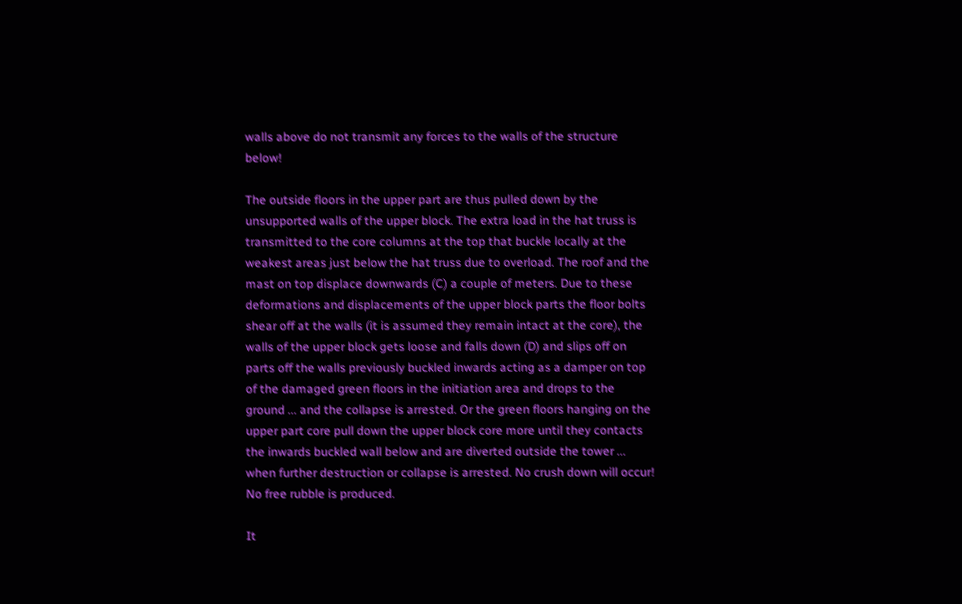walls above do not transmit any forces to the walls of the structure below!

The outside floors in the upper part are thus pulled down by the unsupported walls of the upper block. The extra load in the hat truss is transmitted to the core columns at the top that buckle locally at the weakest areas just below the hat truss due to overload. The roof and the mast on top displace downwards (C) a couple of meters. Due to these deformations and displacements of the upper block parts the floor bolts shear off at the walls (it is assumed they remain intact at the core), the walls of the upper block gets loose and falls down (D) and slips off on parts off the walls previously buckled inwards acting as a damper on top of the damaged green floors in the initiation area and drops to the ground ... and the collapse is arrested. Or the green floors hanging on the upper part core pull down the upper block core more until they contacts the inwards buckled wall below and are diverted outside the tower ... when further destruction or collapse is arrested. No crush down will occur! No free rubble is produced.

It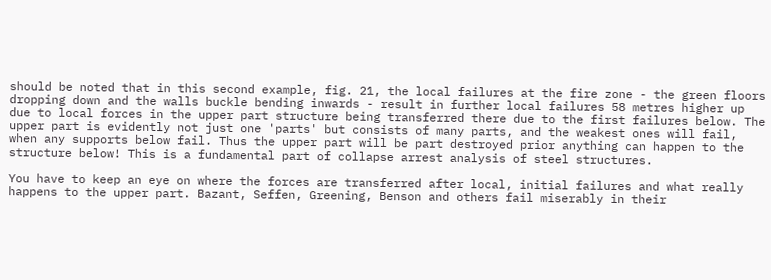should be noted that in this second example, fig. 21, the local failures at the fire zone - the green floors dropping down and the walls buckle bending inwards - result in further local failures 58 metres higher up due to local forces in the upper part structure being transferred there due to the first failures below. The upper part is evidently not just one 'parts' but consists of many parts, and the weakest ones will fail, when any supports below fail. Thus the upper part will be part destroyed prior anything can happen to the structure below! This is a fundamental part of collapse arrest analysis of steel structures.

You have to keep an eye on where the forces are transferred after local, initial failures and what really happens to the upper part. Bazant, Seffen, Greening, Benson and others fail miserably in their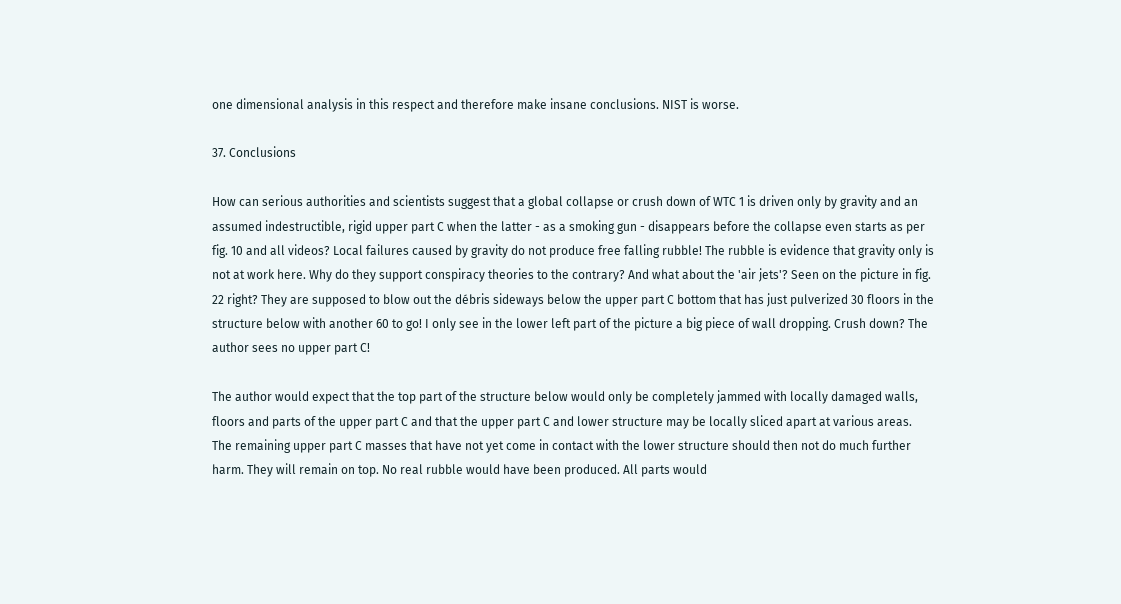one dimensional analysis in this respect and therefore make insane conclusions. NIST is worse.

37. Conclusions

How can serious authorities and scientists suggest that a global collapse or crush down of WTC 1 is driven only by gravity and an assumed indestructible, rigid upper part C when the latter - as a smoking gun - disappears before the collapse even starts as per fig. 10 and all videos? Local failures caused by gravity do not produce free falling rubble! The rubble is evidence that gravity only is not at work here. Why do they support conspiracy theories to the contrary? And what about the 'air jets'? Seen on the picture in fig. 22 right? They are supposed to blow out the débris sideways below the upper part C bottom that has just pulverized 30 floors in the structure below with another 60 to go! I only see in the lower left part of the picture a big piece of wall dropping. Crush down? The author sees no upper part C!

The author would expect that the top part of the structure below would only be completely jammed with locally damaged walls, floors and parts of the upper part C and that the upper part C and lower structure may be locally sliced apart at various areas. The remaining upper part C masses that have not yet come in contact with the lower structure should then not do much further harm. They will remain on top. No real rubble would have been produced. All parts would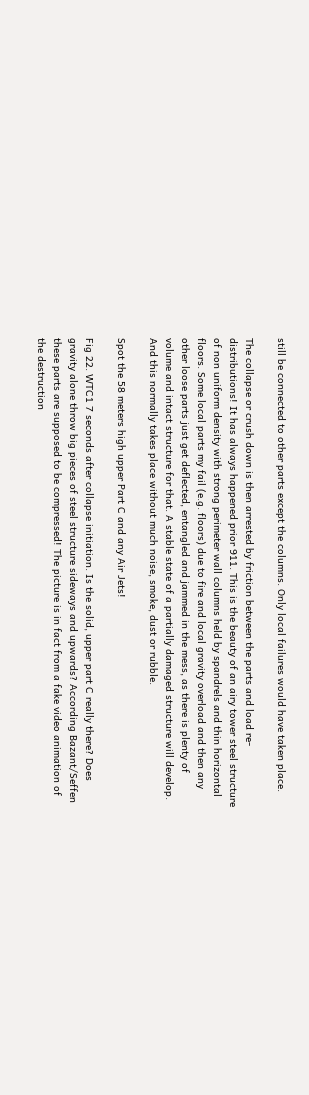still be connected to other parts except the columns. Only local failures would have taken place.

The collapse or crush down is then arrested by friction between the parts and load re-distributions! It has always happened prior 911. This is the beauty of an airy tower steel structure of non uniform density with strong perimeter wall columns held by spandrels and thin horizontal floors. Some local parts my fail (e.g. floors) due to fire and local gravity overload and then any other loose parts just get deflected, entangled and jammed in the mess, as there is plenty of volume and intact structure for that. A stable state of a partially damaged structure will develop. And this normally takes place without much noise, smoke, dust or rubble.

Spot the 58 meters high upper Part C and any Air Jets!

Fig 22. WTC1 7 seconds after collapse initiation. Is the solid, upper part C really there? Does gravity alone throw big pieces of steel structure sideways and upwards? According Bazant/Seffen these parts are supposed to be compressed! The picture is in fact from a fake video animation of the destruction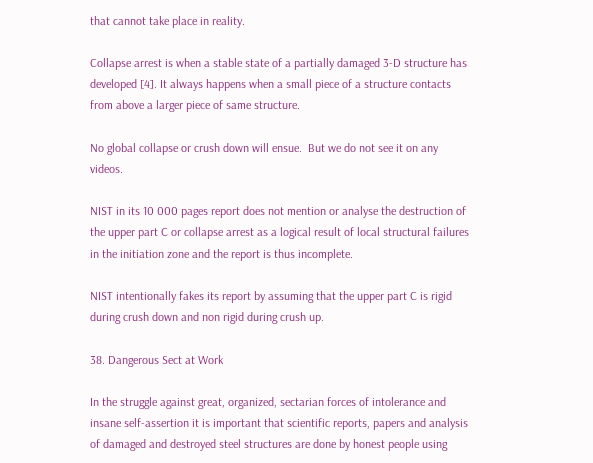that cannot take place in reality.

Collapse arrest is when a stable state of a partially damaged 3-D structure has developed [4]. It always happens when a small piece of a structure contacts from above a larger piece of same structure.

No global collapse or crush down will ensue.  But we do not see it on any videos.

NIST in its 10 000 pages report does not mention or analyse the destruction of the upper part C or collapse arrest as a logical result of local structural failures in the initiation zone and the report is thus incomplete.

NIST intentionally fakes its report by assuming that the upper part C is rigid during crush down and non rigid during crush up.

38. Dangerous Sect at Work

In the struggle against great, organized, sectarian forces of intolerance and insane self-assertion it is important that scientific reports, papers and analysis of damaged and destroyed steel structures are done by honest people using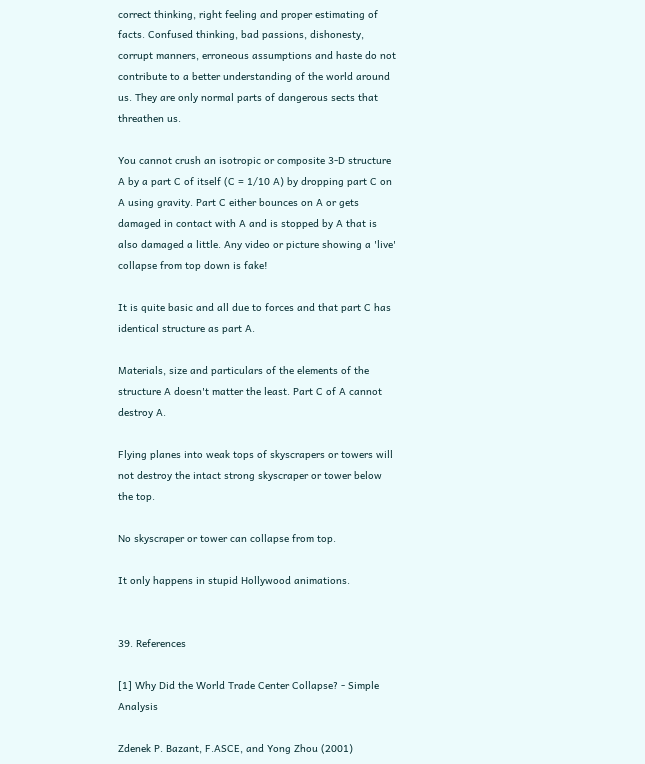correct thinking, right feeling and proper estimating of facts. Confused thinking, bad passions, dishonesty, corrupt manners, erroneous assumptions and haste do not contribute to a better understanding of the world around us. They are only normal parts of dangerous sects that threathen us.

You cannot crush an isotropic or composite 3-D structure A by a part C of itself (C = 1/10 A) by dropping part C on A using gravity. Part C either bounces on A or gets damaged in contact with A and is stopped by A that is also damaged a little. Any video or picture showing a 'live' collapse from top down is fake!

It is quite basic and all due to forces and that part C has identical structure as part A.

Materials, size and particulars of the elements of the structure A doesn't matter the least. Part C of A cannot destroy A.

Flying planes into weak tops of skyscrapers or towers will not destroy the intact strong skyscraper or tower below the top.

No skyscraper or tower can collapse from top.

It only happens in stupid Hollywood animations.


39. References

[1] Why Did the World Trade Center Collapse? - Simple Analysis

Zdenek P. Bazant, F.ASCE, and Yong Zhou (2001)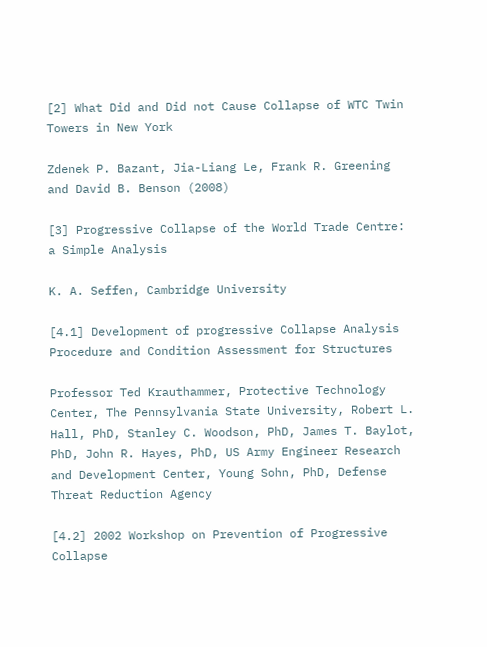[2] What Did and Did not Cause Collapse of WTC Twin Towers in New York

Zdenek P. Bazant, Jia-Liang Le, Frank R. Greening and David B. Benson (2008)

[3] Progressive Collapse of the World Trade Centre: a Simple Analysis

K. A. Seffen, Cambridge University

[4.1] Development of progressive Collapse Analysis Procedure and Condition Assessment for Structures

Professor Ted Krauthammer, Protective Technology Center, The Pennsylvania State University, Robert L. Hall, PhD, Stanley C. Woodson, PhD, James T. Baylot, PhD, John R. Hayes, PhD, US Army Engineer Research and Development Center, Young Sohn, PhD, Defense Threat Reduction Agency

[4.2] 2002 Workshop on Prevention of Progressive Collapse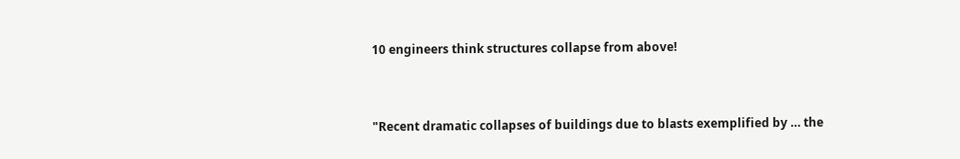10 engineers think structures collapse from above!


"Recent dramatic collapses of buildings due to blasts exemplified by … the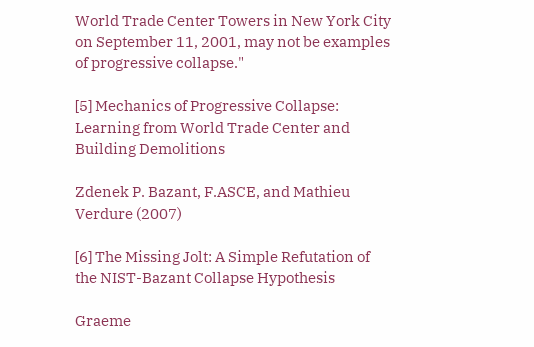World Trade Center Towers in New York City on September 11, 2001, may not be examples of progressive collapse."

[5] Mechanics of Progressive Collapse: Learning from World Trade Center and Building Demolitions

Zdenek P. Bazant, F.ASCE, and Mathieu Verdure (2007)

[6] The Missing Jolt: A Simple Refutation of the NIST-Bazant Collapse Hypothesis

Graeme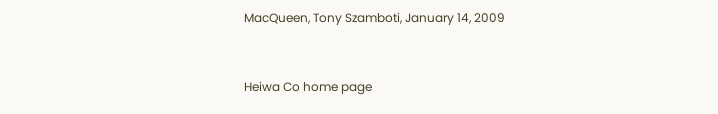MacQueen, Tony Szamboti, January 14, 2009


Heiwa Co home page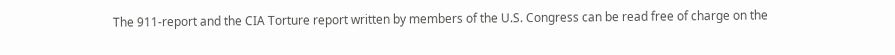The 911-report and the CIA Torture report written by members of the U.S. Congress can be read free of charge on the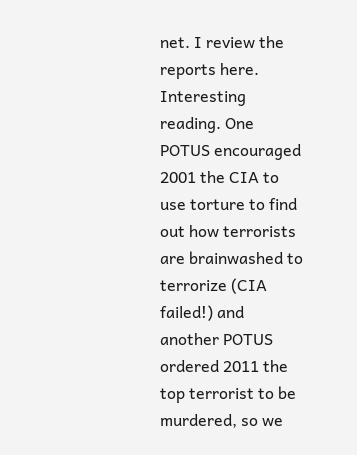net. I review the reports here. Interesting reading. One POTUS encouraged 2001 the CIA to use torture to find out how terrorists are brainwashed to terrorize (CIA failed!) and another POTUS ordered 2011 the top terrorist to be murdered, so we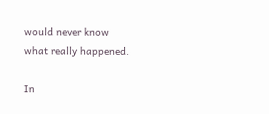would never know what really happened.

In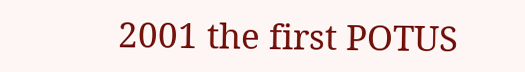2001 the first POTUS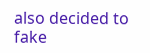also decided to fake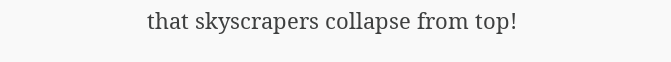that skyscrapers collapse from top!